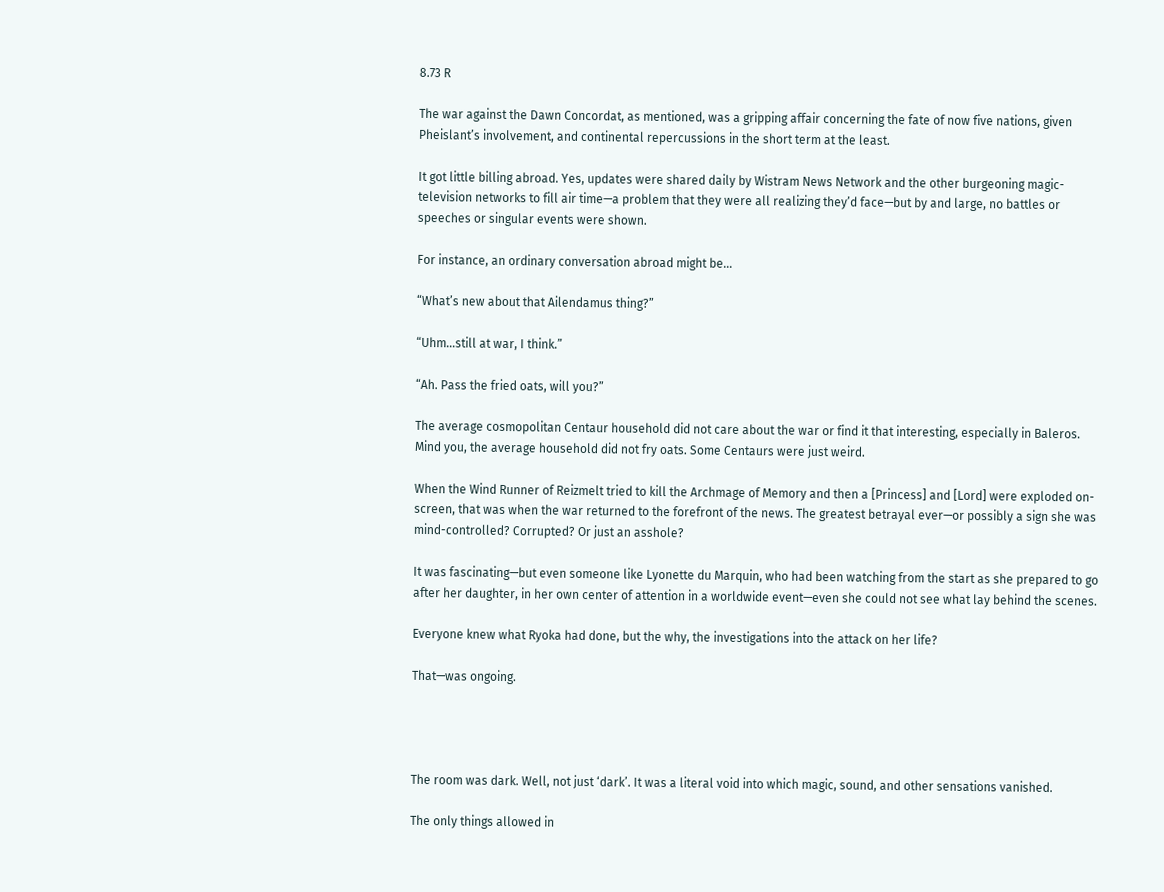8.73 R

The war against the Dawn Concordat, as mentioned, was a gripping affair concerning the fate of now five nations, given Pheislant’s involvement, and continental repercussions in the short term at the least.

It got little billing abroad. Yes, updates were shared daily by Wistram News Network and the other burgeoning magic-television networks to fill air time—a problem that they were all realizing they’d face—but by and large, no battles or speeches or singular events were shown.

For instance, an ordinary conversation abroad might be…

“What’s new about that Ailendamus thing?”

“Uhm…still at war, I think.”

“Ah. Pass the fried oats, will you?”

The average cosmopolitan Centaur household did not care about the war or find it that interesting, especially in Baleros. Mind you, the average household did not fry oats. Some Centaurs were just weird.

When the Wind Runner of Reizmelt tried to kill the Archmage of Memory and then a [Princess] and [Lord] were exploded on-screen, that was when the war returned to the forefront of the news. The greatest betrayal ever—or possibly a sign she was mind-controlled? Corrupted? Or just an asshole?

It was fascinating—but even someone like Lyonette du Marquin, who had been watching from the start as she prepared to go after her daughter, in her own center of attention in a worldwide event—even she could not see what lay behind the scenes.

Everyone knew what Ryoka had done, but the why, the investigations into the attack on her life?

That—was ongoing.




The room was dark. Well, not just ‘dark’. It was a literal void into which magic, sound, and other sensations vanished.

The only things allowed in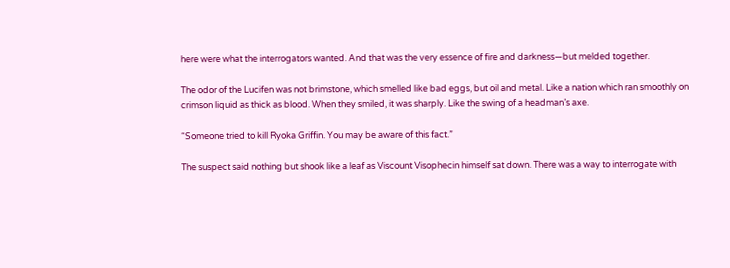here were what the interrogators wanted. And that was the very essence of fire and darkness—but melded together.

The odor of the Lucifen was not brimstone, which smelled like bad eggs, but oil and metal. Like a nation which ran smoothly on crimson liquid as thick as blood. When they smiled, it was sharply. Like the swing of a headman’s axe.

“Someone tried to kill Ryoka Griffin. You may be aware of this fact.”

The suspect said nothing but shook like a leaf as Viscount Visophecin himself sat down. There was a way to interrogate with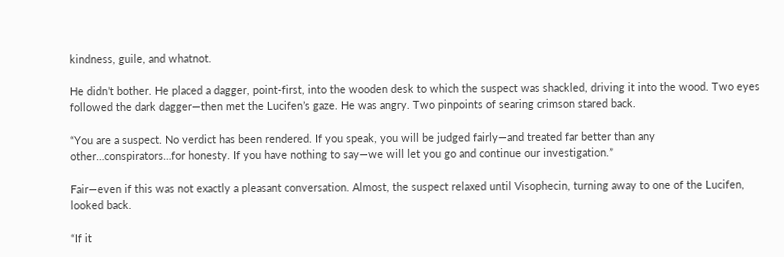kindness, guile, and whatnot.

He didn’t bother. He placed a dagger, point-first, into the wooden desk to which the suspect was shackled, driving it into the wood. Two eyes followed the dark dagger—then met the Lucifen’s gaze. He was angry. Two pinpoints of searing crimson stared back.

“You are a suspect. No verdict has been rendered. If you speak, you will be judged fairly—and treated far better than any other…conspirators…for honesty. If you have nothing to say—we will let you go and continue our investigation.”

Fair—even if this was not exactly a pleasant conversation. Almost, the suspect relaxed until Visophecin, turning away to one of the Lucifen, looked back.

“If it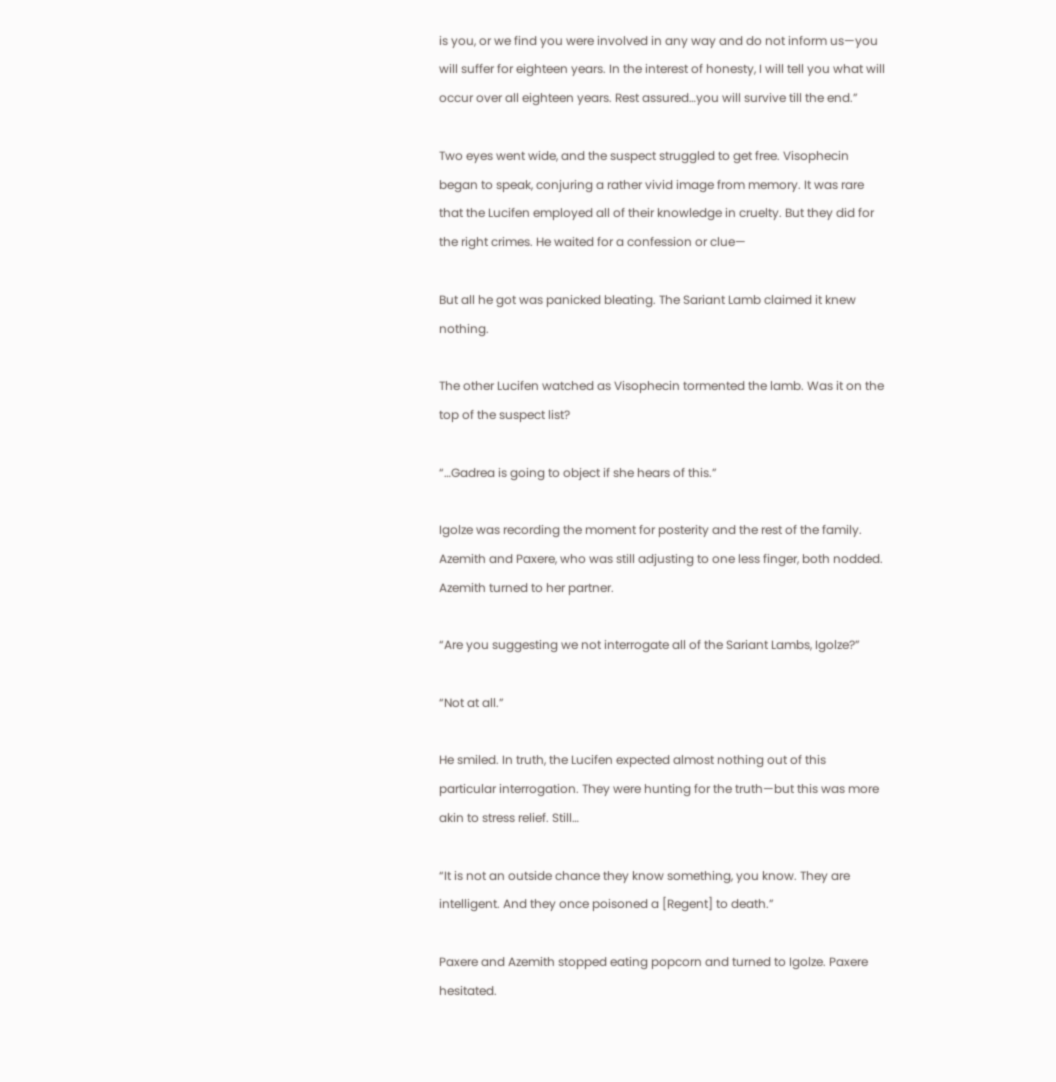is you, or we find you were involved in any way and do not inform us—you will suffer for eighteen years. In the interest of honesty, I will tell you what will occur over all eighteen years. Rest assured…you will survive till the end.”

Two eyes went wide, and the suspect struggled to get free. Visophecin began to speak, conjuring a rather vivid image from memory. It was rare that the Lucifen employed all of their knowledge in cruelty. But they did for the right crimes. He waited for a confession or clue—

But all he got was panicked bleating. The Sariant Lamb claimed it knew nothing.

The other Lucifen watched as Visophecin tormented the lamb. Was it on the top of the suspect list?

“…Gadrea is going to object if she hears of this.”

Igolze was recording the moment for posterity and the rest of the family. Azemith and Paxere, who was still adjusting to one less finger, both nodded. Azemith turned to her partner.

“Are you suggesting we not interrogate all of the Sariant Lambs, Igolze?”

“Not at all.”

He smiled. In truth, the Lucifen expected almost nothing out of this particular interrogation. They were hunting for the truth—but this was more akin to stress relief. Still…

“It is not an outside chance they know something, you know. They are intelligent. And they once poisoned a [Regent] to death.”

Paxere and Azemith stopped eating popcorn and turned to Igolze. Paxere hesitated.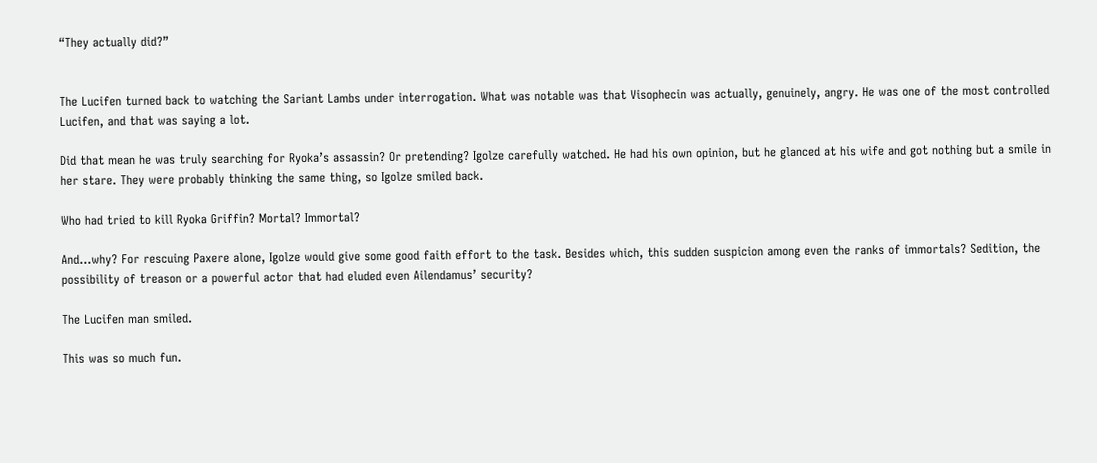“They actually did?”


The Lucifen turned back to watching the Sariant Lambs under interrogation. What was notable was that Visophecin was actually, genuinely, angry. He was one of the most controlled Lucifen, and that was saying a lot.

Did that mean he was truly searching for Ryoka’s assassin? Or pretending? Igolze carefully watched. He had his own opinion, but he glanced at his wife and got nothing but a smile in her stare. They were probably thinking the same thing, so Igolze smiled back.

Who had tried to kill Ryoka Griffin? Mortal? Immortal?

And…why? For rescuing Paxere alone, Igolze would give some good faith effort to the task. Besides which, this sudden suspicion among even the ranks of immortals? Sedition, the possibility of treason or a powerful actor that had eluded even Ailendamus’ security?

The Lucifen man smiled.

This was so much fun.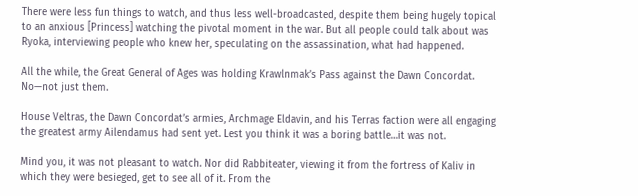There were less fun things to watch, and thus less well-broadcasted, despite them being hugely topical to an anxious [Princess] watching the pivotal moment in the war. But all people could talk about was Ryoka, interviewing people who knew her, speculating on the assassination, what had happened.

All the while, the Great General of Ages was holding Krawlnmak’s Pass against the Dawn Concordat. No—not just them.

House Veltras, the Dawn Concordat’s armies, Archmage Eldavin, and his Terras faction were all engaging the greatest army Ailendamus had sent yet. Lest you think it was a boring battle…it was not.

Mind you, it was not pleasant to watch. Nor did Rabbiteater, viewing it from the fortress of Kaliv in which they were besieged, get to see all of it. From the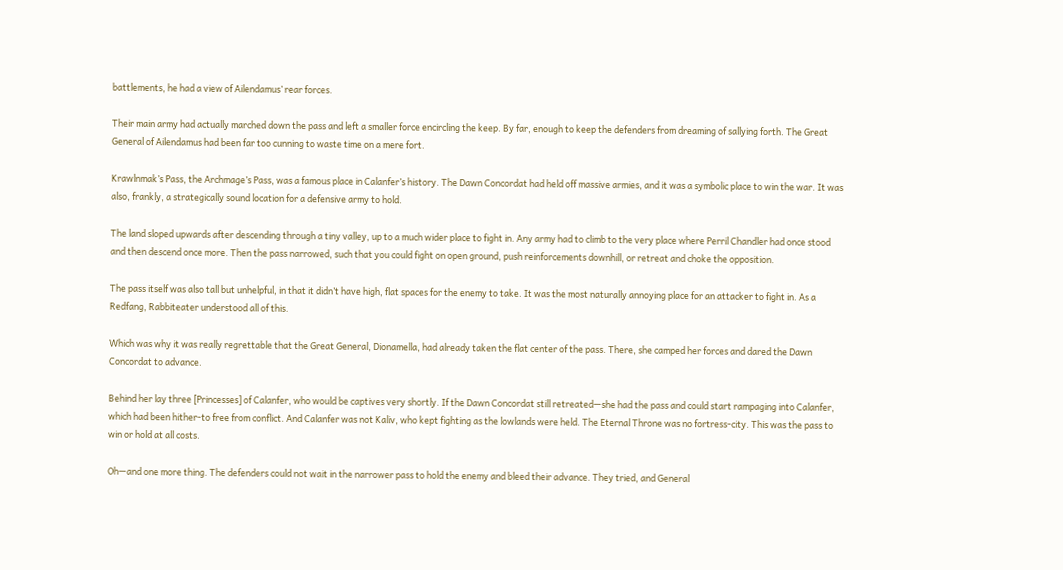battlements, he had a view of Ailendamus’ rear forces.

Their main army had actually marched down the pass and left a smaller force encircling the keep. By far, enough to keep the defenders from dreaming of sallying forth. The Great General of Ailendamus had been far too cunning to waste time on a mere fort.

Krawlnmak’s Pass, the Archmage’s Pass, was a famous place in Calanfer’s history. The Dawn Concordat had held off massive armies, and it was a symbolic place to win the war. It was also, frankly, a strategically sound location for a defensive army to hold.

The land sloped upwards after descending through a tiny valley, up to a much wider place to fight in. Any army had to climb to the very place where Perril Chandler had once stood and then descend once more. Then the pass narrowed, such that you could fight on open ground, push reinforcements downhill, or retreat and choke the opposition.

The pass itself was also tall but unhelpful, in that it didn’t have high, flat spaces for the enemy to take. It was the most naturally annoying place for an attacker to fight in. As a Redfang, Rabbiteater understood all of this.

Which was why it was really regrettable that the Great General, Dionamella, had already taken the flat center of the pass. There, she camped her forces and dared the Dawn Concordat to advance.

Behind her lay three [Princesses] of Calanfer, who would be captives very shortly. If the Dawn Concordat still retreated—she had the pass and could start rampaging into Calanfer, which had been hither-to free from conflict. And Calanfer was not Kaliv, who kept fighting as the lowlands were held. The Eternal Throne was no fortress-city. This was the pass to win or hold at all costs.

Oh—and one more thing. The defenders could not wait in the narrower pass to hold the enemy and bleed their advance. They tried, and General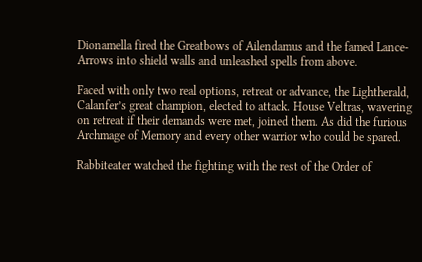Dionamella fired the Greatbows of Ailendamus and the famed Lance-Arrows into shield walls and unleashed spells from above.

Faced with only two real options, retreat or advance, the Lightherald, Calanfer’s great champion, elected to attack. House Veltras, wavering on retreat if their demands were met, joined them. As did the furious Archmage of Memory and every other warrior who could be spared.

Rabbiteater watched the fighting with the rest of the Order of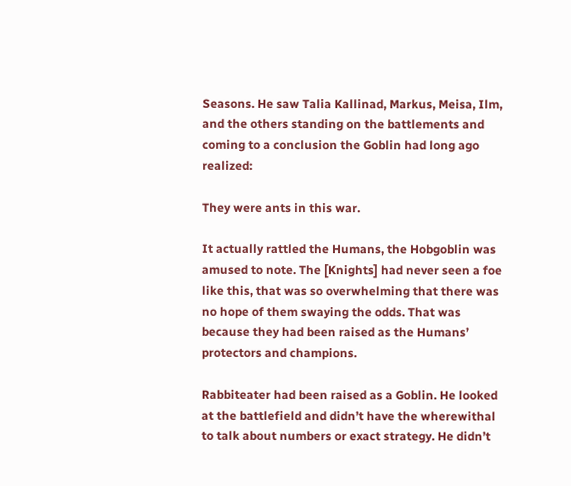Seasons. He saw Talia Kallinad, Markus, Meisa, Ilm, and the others standing on the battlements and coming to a conclusion the Goblin had long ago realized:

They were ants in this war.

It actually rattled the Humans, the Hobgoblin was amused to note. The [Knights] had never seen a foe like this, that was so overwhelming that there was no hope of them swaying the odds. That was because they had been raised as the Humans’ protectors and champions.

Rabbiteater had been raised as a Goblin. He looked at the battlefield and didn’t have the wherewithal to talk about numbers or exact strategy. He didn’t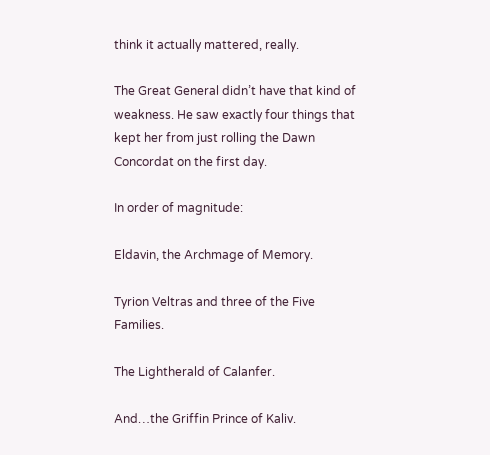think it actually mattered, really.

The Great General didn’t have that kind of weakness. He saw exactly four things that kept her from just rolling the Dawn Concordat on the first day.

In order of magnitude:

Eldavin, the Archmage of Memory.

Tyrion Veltras and three of the Five Families.

The Lightherald of Calanfer.

And…the Griffin Prince of Kaliv.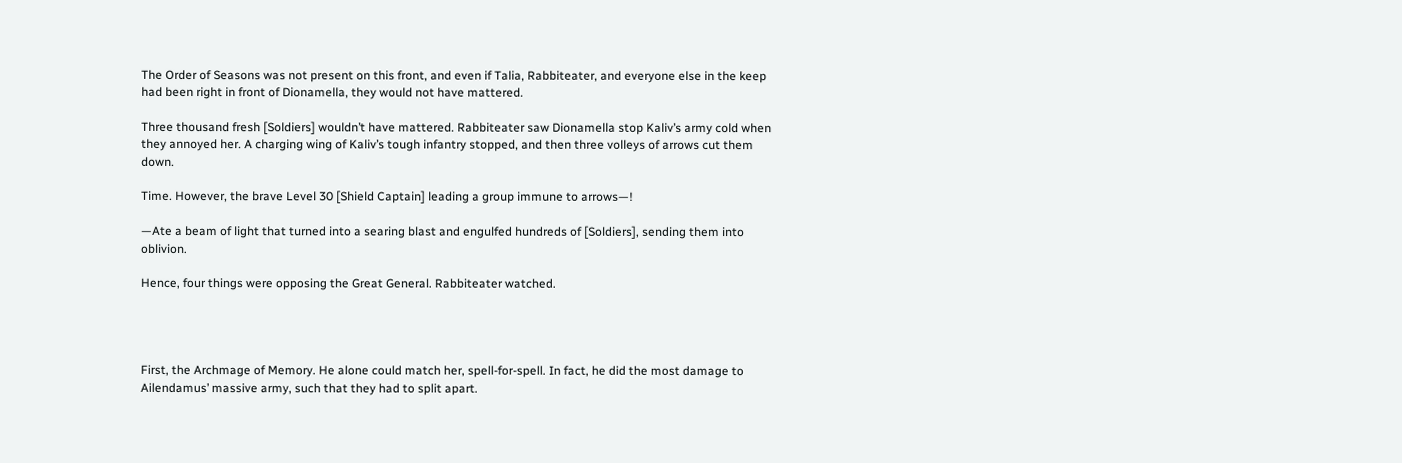The Order of Seasons was not present on this front, and even if Talia, Rabbiteater, and everyone else in the keep had been right in front of Dionamella, they would not have mattered.

Three thousand fresh [Soldiers] wouldn’t have mattered. Rabbiteater saw Dionamella stop Kaliv’s army cold when they annoyed her. A charging wing of Kaliv’s tough infantry stopped, and then three volleys of arrows cut them down.

Time. However, the brave Level 30 [Shield Captain] leading a group immune to arrows—!

—Ate a beam of light that turned into a searing blast and engulfed hundreds of [Soldiers], sending them into oblivion.

Hence, four things were opposing the Great General. Rabbiteater watched.




First, the Archmage of Memory. He alone could match her, spell-for-spell. In fact, he did the most damage to Ailendamus’ massive army, such that they had to split apart.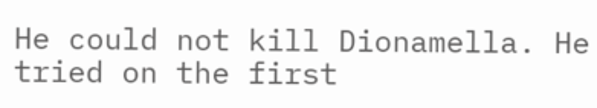He could not kill Dionamella. He tried on the first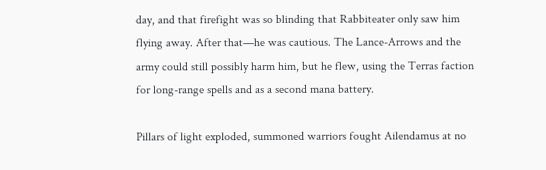day, and that firefight was so blinding that Rabbiteater only saw him flying away. After that—he was cautious. The Lance-Arrows and the army could still possibly harm him, but he flew, using the Terras faction for long-range spells and as a second mana battery.

Pillars of light exploded, summoned warriors fought Ailendamus at no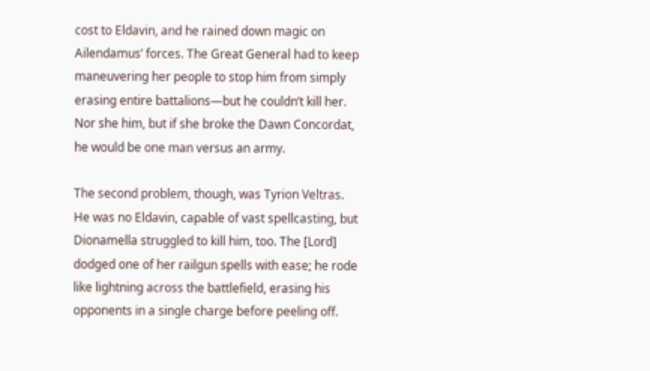cost to Eldavin, and he rained down magic on Ailendamus’ forces. The Great General had to keep maneuvering her people to stop him from simply erasing entire battalions—but he couldn’t kill her. Nor she him, but if she broke the Dawn Concordat, he would be one man versus an army.

The second problem, though, was Tyrion Veltras. He was no Eldavin, capable of vast spellcasting, but Dionamella struggled to kill him, too. The [Lord] dodged one of her railgun spells with ease; he rode like lightning across the battlefield, erasing his opponents in a single charge before peeling off.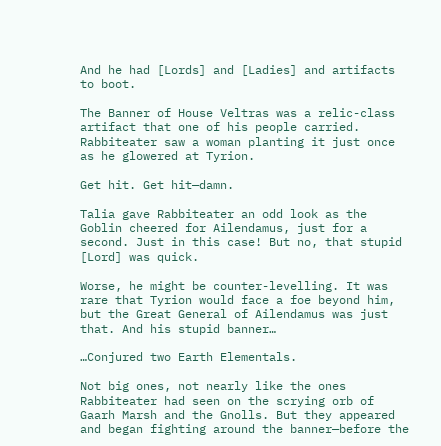And he had [Lords] and [Ladies] and artifacts to boot.

The Banner of House Veltras was a relic-class artifact that one of his people carried. Rabbiteater saw a woman planting it just once as he glowered at Tyrion.

Get hit. Get hit—damn.

Talia gave Rabbiteater an odd look as the Goblin cheered for Ailendamus, just for a second. Just in this case! But no, that stupid [Lord] was quick.

Worse, he might be counter-levelling. It was rare that Tyrion would face a foe beyond him, but the Great General of Ailendamus was just that. And his stupid banner…

…Conjured two Earth Elementals.

Not big ones, not nearly like the ones Rabbiteater had seen on the scrying orb of Gaarh Marsh and the Gnolls. But they appeared and began fighting around the banner—before the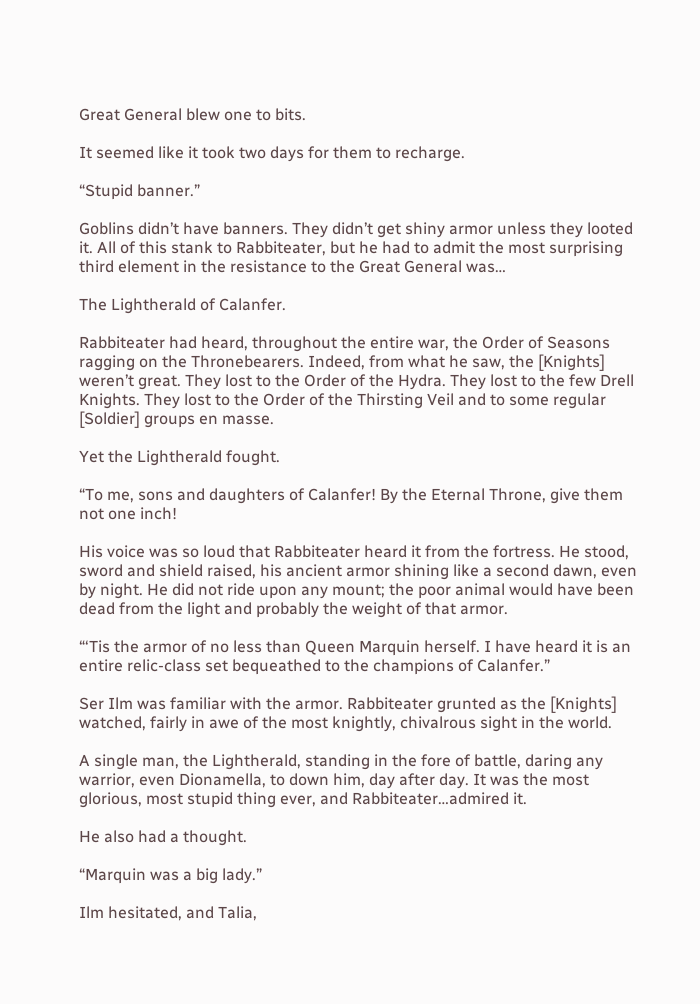Great General blew one to bits.

It seemed like it took two days for them to recharge.

“Stupid banner.”

Goblins didn’t have banners. They didn’t get shiny armor unless they looted it. All of this stank to Rabbiteater, but he had to admit the most surprising third element in the resistance to the Great General was…

The Lightherald of Calanfer.

Rabbiteater had heard, throughout the entire war, the Order of Seasons ragging on the Thronebearers. Indeed, from what he saw, the [Knights] weren’t great. They lost to the Order of the Hydra. They lost to the few Drell Knights. They lost to the Order of the Thirsting Veil and to some regular [Soldier] groups en masse.

Yet the Lightherald fought.

“To me, sons and daughters of Calanfer! By the Eternal Throne, give them not one inch!

His voice was so loud that Rabbiteater heard it from the fortress. He stood, sword and shield raised, his ancient armor shining like a second dawn, even by night. He did not ride upon any mount; the poor animal would have been dead from the light and probably the weight of that armor.

“‘Tis the armor of no less than Queen Marquin herself. I have heard it is an entire relic-class set bequeathed to the champions of Calanfer.”

Ser Ilm was familiar with the armor. Rabbiteater grunted as the [Knights] watched, fairly in awe of the most knightly, chivalrous sight in the world.

A single man, the Lightherald, standing in the fore of battle, daring any warrior, even Dionamella, to down him, day after day. It was the most glorious, most stupid thing ever, and Rabbiteater…admired it.

He also had a thought.

“Marquin was a big lady.”

Ilm hesitated, and Talia,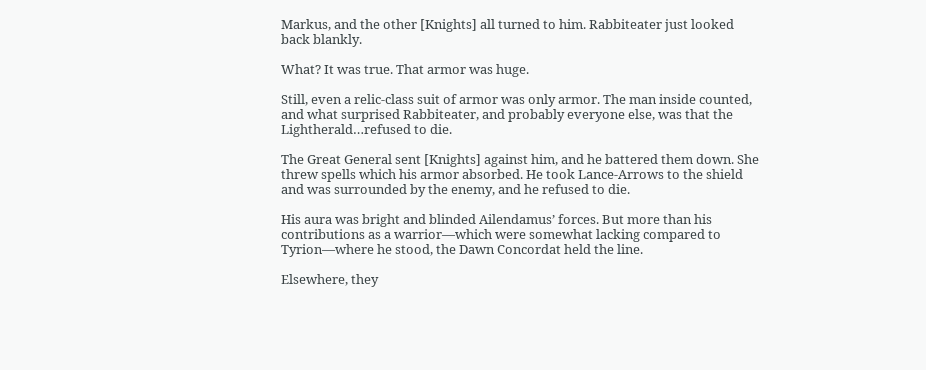Markus, and the other [Knights] all turned to him. Rabbiteater just looked back blankly.

What? It was true. That armor was huge.

Still, even a relic-class suit of armor was only armor. The man inside counted, and what surprised Rabbiteater, and probably everyone else, was that the Lightherald…refused to die.

The Great General sent [Knights] against him, and he battered them down. She threw spells which his armor absorbed. He took Lance-Arrows to the shield and was surrounded by the enemy, and he refused to die.

His aura was bright and blinded Ailendamus’ forces. But more than his contributions as a warrior—which were somewhat lacking compared to Tyrion—where he stood, the Dawn Concordat held the line.

Elsewhere, they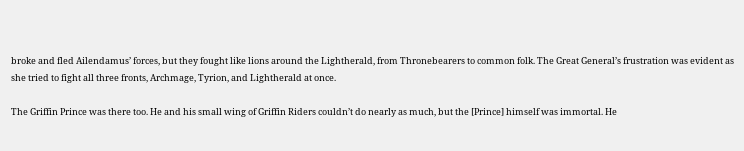broke and fled Ailendamus’ forces, but they fought like lions around the Lightherald, from Thronebearers to common folk. The Great General’s frustration was evident as she tried to fight all three fronts, Archmage, Tyrion, and Lightherald at once.

The Griffin Prince was there too. He and his small wing of Griffin Riders couldn’t do nearly as much, but the [Prince] himself was immortal. He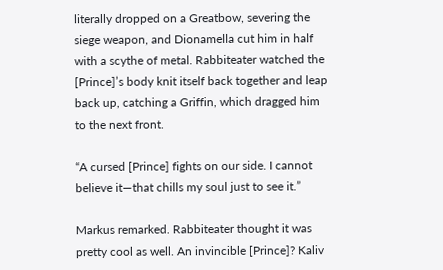literally dropped on a Greatbow, severing the siege weapon, and Dionamella cut him in half with a scythe of metal. Rabbiteater watched the [Prince]’s body knit itself back together and leap back up, catching a Griffin, which dragged him to the next front.

“A cursed [Prince] fights on our side. I cannot believe it—that chills my soul just to see it.”

Markus remarked. Rabbiteater thought it was pretty cool as well. An invincible [Prince]? Kaliv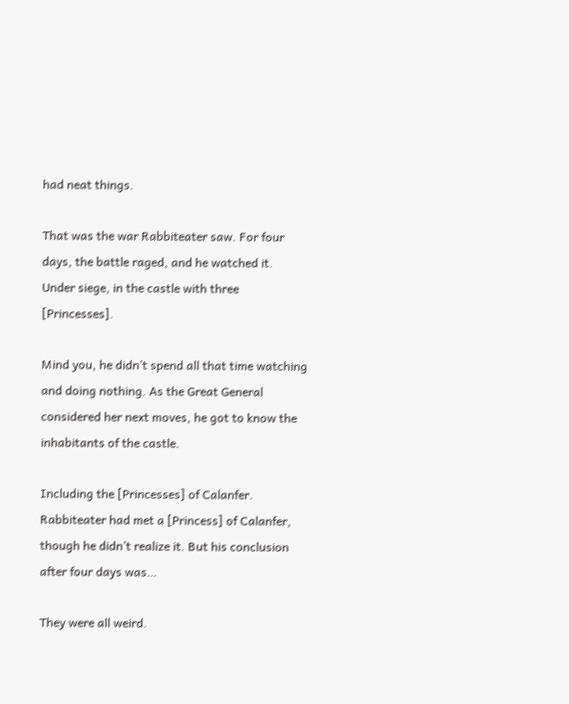had neat things.

That was the war Rabbiteater saw. For four days, the battle raged, and he watched it. Under siege, in the castle with three [Princesses].

Mind you, he didn’t spend all that time watching and doing nothing. As the Great General considered her next moves, he got to know the inhabitants of the castle.

Including the [Princesses] of Calanfer. Rabbiteater had met a [Princess] of Calanfer, though he didn’t realize it. But his conclusion after four days was…

They were all weird.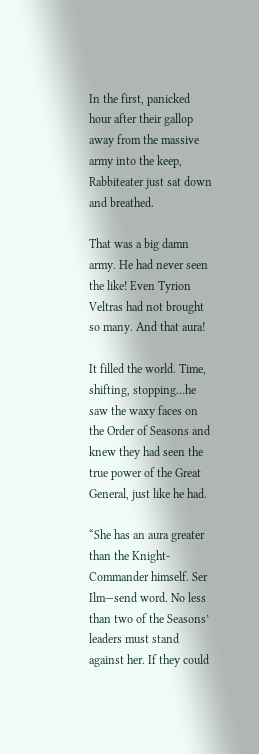In the first, panicked hour after their gallop away from the massive army into the keep, Rabbiteater just sat down and breathed.

That was a big damn army. He had never seen the like! Even Tyrion Veltras had not brought so many. And that aura!

It filled the world. Time, shifting, stopping…he saw the waxy faces on the Order of Seasons and knew they had seen the true power of the Great General, just like he had.

“She has an aura greater than the Knight-Commander himself. Ser Ilm—send word. No less than two of the Seasons’ leaders must stand against her. If they could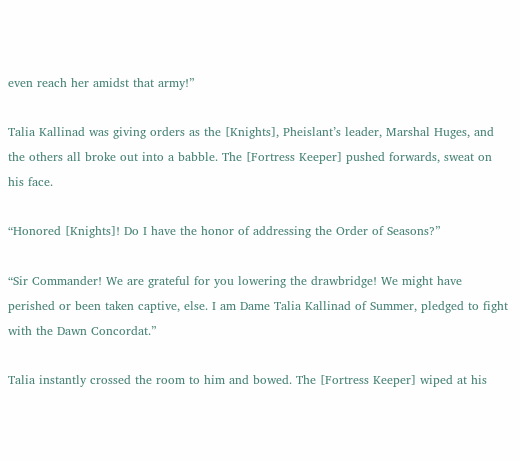even reach her amidst that army!”

Talia Kallinad was giving orders as the [Knights], Pheislant’s leader, Marshal Huges, and the others all broke out into a babble. The [Fortress Keeper] pushed forwards, sweat on his face.

“Honored [Knights]! Do I have the honor of addressing the Order of Seasons?”

“Sir Commander! We are grateful for you lowering the drawbridge! We might have perished or been taken captive, else. I am Dame Talia Kallinad of Summer, pledged to fight with the Dawn Concordat.”

Talia instantly crossed the room to him and bowed. The [Fortress Keeper] wiped at his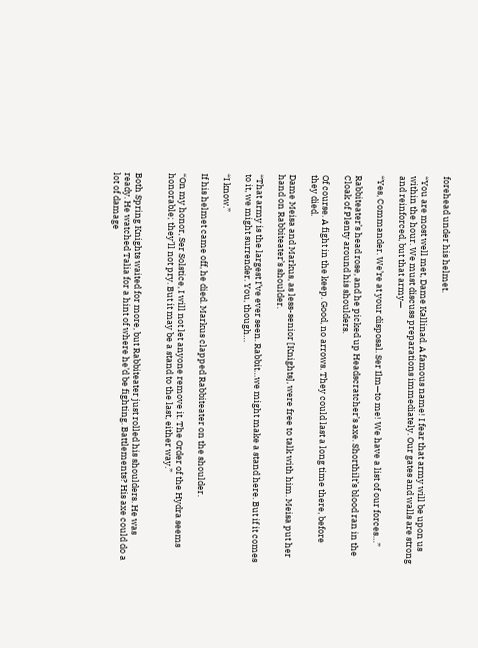forehead under his helmet.

“You are most well met, Dame Kallinad. A famous name! I fear that army will be upon us within the hour. We must discuss preparations immediately. Our gates and walls are strong and reinforced, but that army—

“Yes, Commander. We’re at your disposal. Ser Ilm—to me! We have a list of our forces…”

Rabbiteater’s head rose, and he picked up Headscratcher’s axe. Shorthilt’s blood ran in the Cloak of Plenty around his shoulders.

Of course. A fight in the keep. Good, no arrows. They could last a long time there, before they died.

Dame Meisa and Markus, as less-senior [Knights], were free to talk with him. Meisa put her hand on Rabbiteater’s shoulder.

“That army is the largest I’ve ever seen. Rabbit…we might make a stand here. But if it comes to it, we might surrender. You, though…

“I know.”

If his helmet came off, he died. Markus clapped Rabbiteater on the shoulder.

“On my honor, Ser Solstice, I will not let anyone remove it. The Order of the Hydra seems honorable; they’ll not pry. But it may be a stand to the last, either way.”


Both Spring Knights waited for more, but Rabbiteater just rolled his shoulders. He was ready. He watched Talia for a hint of where he’d be fighting. Battlements? His axe could do a lot of damage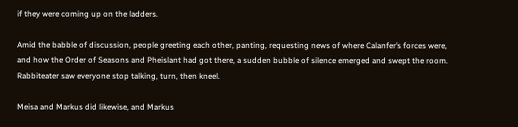if they were coming up on the ladders.

Amid the babble of discussion, people greeting each other, panting, requesting news of where Calanfer’s forces were, and how the Order of Seasons and Pheislant had got there, a sudden bubble of silence emerged and swept the room. Rabbiteater saw everyone stop talking, turn, then kneel.

Meisa and Markus did likewise, and Markus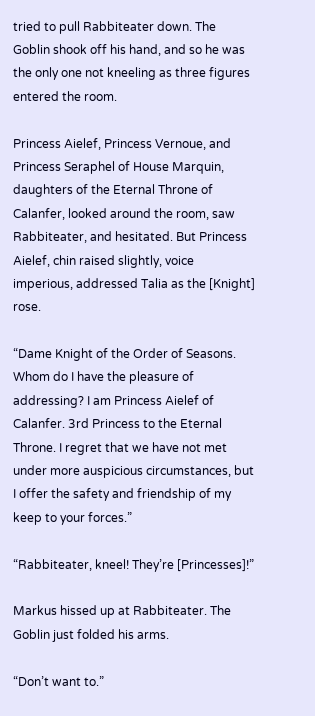tried to pull Rabbiteater down. The Goblin shook off his hand, and so he was the only one not kneeling as three figures entered the room.

Princess Aielef, Princess Vernoue, and Princess Seraphel of House Marquin, daughters of the Eternal Throne of Calanfer, looked around the room, saw Rabbiteater, and hesitated. But Princess Aielef, chin raised slightly, voice imperious, addressed Talia as the [Knight] rose.

“Dame Knight of the Order of Seasons. Whom do I have the pleasure of addressing? I am Princess Aielef of Calanfer. 3rd Princess to the Eternal Throne. I regret that we have not met under more auspicious circumstances, but I offer the safety and friendship of my keep to your forces.”

“Rabbiteater, kneel! They’re [Princesses]!”

Markus hissed up at Rabbiteater. The Goblin just folded his arms.

“Don’t want to.”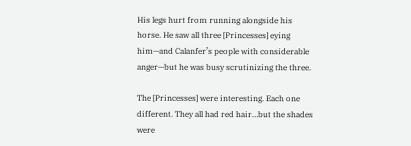His legs hurt from running alongside his horse. He saw all three [Princesses] eying him—and Calanfer’s people with considerable anger—but he was busy scrutinizing the three.

The [Princesses] were interesting. Each one different. They all had red hair…but the shades were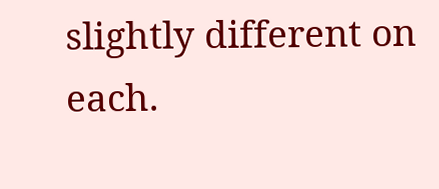slightly different on each.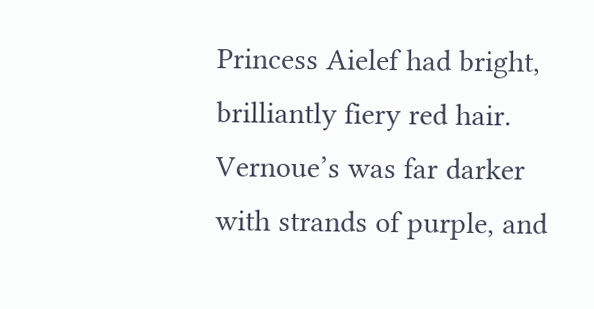Princess Aielef had bright, brilliantly fiery red hair. Vernoue’s was far darker with strands of purple, and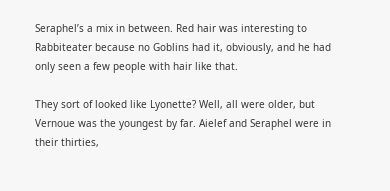Seraphel’s a mix in between. Red hair was interesting to Rabbiteater because no Goblins had it, obviously, and he had only seen a few people with hair like that.

They sort of looked like Lyonette? Well, all were older, but Vernoue was the youngest by far. Aielef and Seraphel were in their thirties,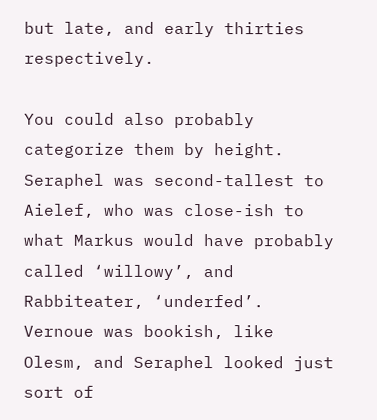but late, and early thirties respectively.

You could also probably categorize them by height. Seraphel was second-tallest to Aielef, who was close-ish to what Markus would have probably called ‘willowy’, and Rabbiteater, ‘underfed’. Vernoue was bookish, like Olesm, and Seraphel looked just sort of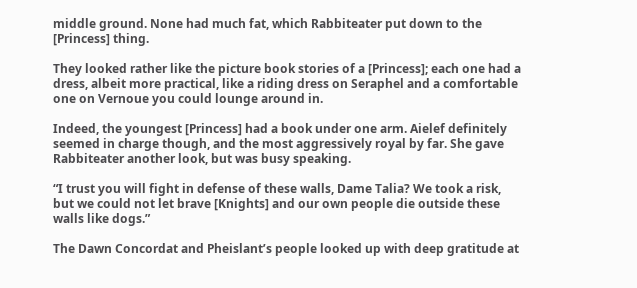middle ground. None had much fat, which Rabbiteater put down to the [Princess] thing.

They looked rather like the picture book stories of a [Princess]; each one had a dress, albeit more practical, like a riding dress on Seraphel and a comfortable one on Vernoue you could lounge around in.

Indeed, the youngest [Princess] had a book under one arm. Aielef definitely seemed in charge though, and the most aggressively royal by far. She gave Rabbiteater another look, but was busy speaking.

“I trust you will fight in defense of these walls, Dame Talia? We took a risk, but we could not let brave [Knights] and our own people die outside these walls like dogs.”

The Dawn Concordat and Pheislant’s people looked up with deep gratitude at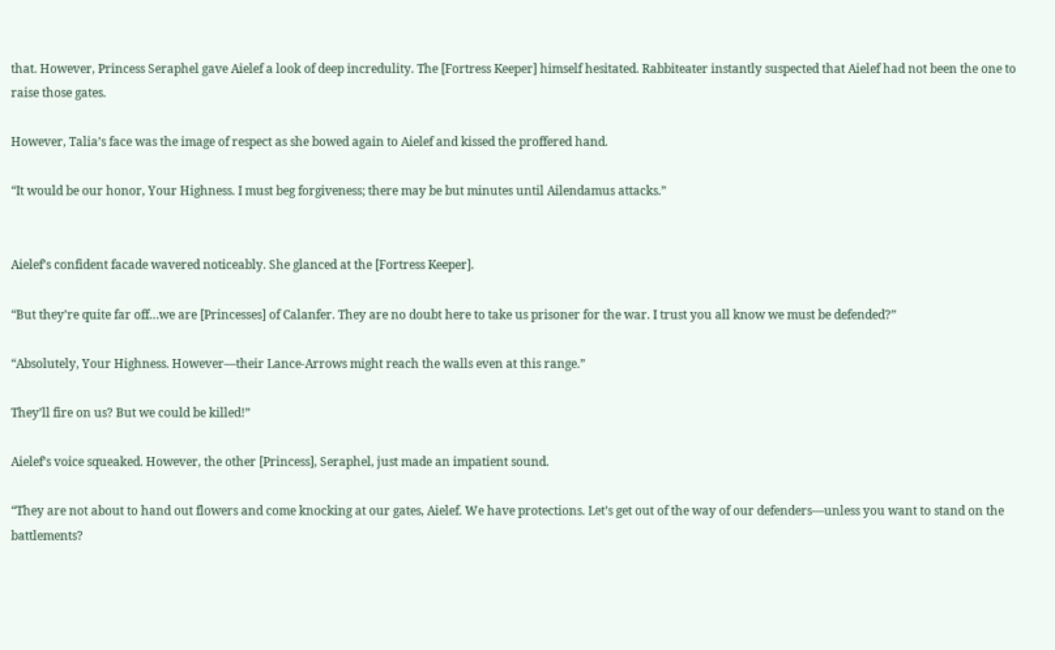that. However, Princess Seraphel gave Aielef a look of deep incredulity. The [Fortress Keeper] himself hesitated. Rabbiteater instantly suspected that Aielef had not been the one to raise those gates.

However, Talia’s face was the image of respect as she bowed again to Aielef and kissed the proffered hand.

“It would be our honor, Your Highness. I must beg forgiveness; there may be but minutes until Ailendamus attacks.”


Aielef’s confident facade wavered noticeably. She glanced at the [Fortress Keeper].

“But they’re quite far off…we are [Princesses] of Calanfer. They are no doubt here to take us prisoner for the war. I trust you all know we must be defended?”

“Absolutely, Your Highness. However—their Lance-Arrows might reach the walls even at this range.”

They’ll fire on us? But we could be killed!”

Aielef’s voice squeaked. However, the other [Princess], Seraphel, just made an impatient sound.

“They are not about to hand out flowers and come knocking at our gates, Aielef. We have protections. Let’s get out of the way of our defenders—unless you want to stand on the battlements?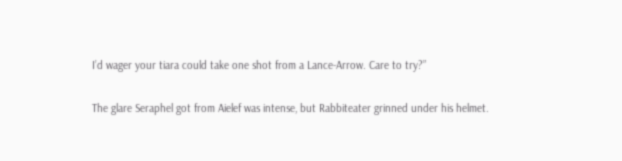I’d wager your tiara could take one shot from a Lance-Arrow. Care to try?”

The glare Seraphel got from Aielef was intense, but Rabbiteater grinned under his helmet.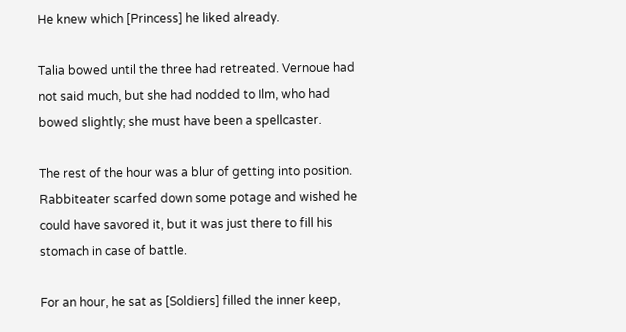He knew which [Princess] he liked already.

Talia bowed until the three had retreated. Vernoue had not said much, but she had nodded to Ilm, who had bowed slightly; she must have been a spellcaster.

The rest of the hour was a blur of getting into position. Rabbiteater scarfed down some potage and wished he could have savored it, but it was just there to fill his stomach in case of battle.

For an hour, he sat as [Soldiers] filled the inner keep,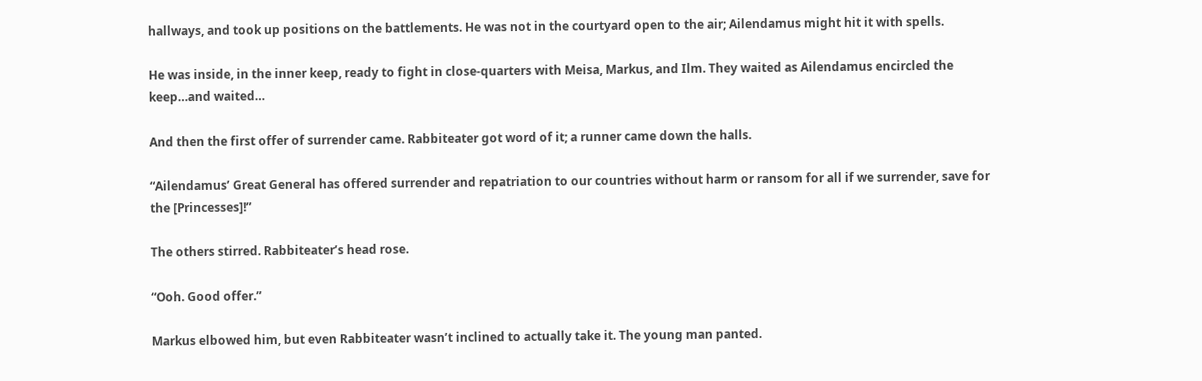hallways, and took up positions on the battlements. He was not in the courtyard open to the air; Ailendamus might hit it with spells.

He was inside, in the inner keep, ready to fight in close-quarters with Meisa, Markus, and Ilm. They waited as Ailendamus encircled the keep…and waited…

And then the first offer of surrender came. Rabbiteater got word of it; a runner came down the halls.

“Ailendamus’ Great General has offered surrender and repatriation to our countries without harm or ransom for all if we surrender, save for the [Princesses]!”

The others stirred. Rabbiteater’s head rose.

“Ooh. Good offer.”

Markus elbowed him, but even Rabbiteater wasn’t inclined to actually take it. The young man panted.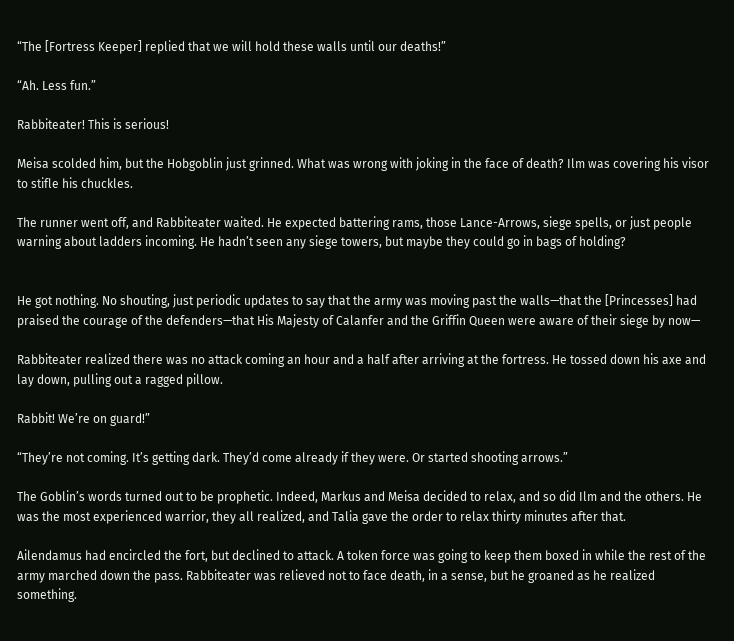“The [Fortress Keeper] replied that we will hold these walls until our deaths!”

“Ah. Less fun.”

Rabbiteater! This is serious!

Meisa scolded him, but the Hobgoblin just grinned. What was wrong with joking in the face of death? Ilm was covering his visor to stifle his chuckles.

The runner went off, and Rabbiteater waited. He expected battering rams, those Lance-Arrows, siege spells, or just people warning about ladders incoming. He hadn’t seen any siege towers, but maybe they could go in bags of holding?


He got nothing. No shouting, just periodic updates to say that the army was moving past the walls—that the [Princesses] had praised the courage of the defenders—that His Majesty of Calanfer and the Griffin Queen were aware of their siege by now—

Rabbiteater realized there was no attack coming an hour and a half after arriving at the fortress. He tossed down his axe and lay down, pulling out a ragged pillow.

Rabbit! We’re on guard!”

“They’re not coming. It’s getting dark. They’d come already if they were. Or started shooting arrows.”

The Goblin’s words turned out to be prophetic. Indeed, Markus and Meisa decided to relax, and so did Ilm and the others. He was the most experienced warrior, they all realized, and Talia gave the order to relax thirty minutes after that.

Ailendamus had encircled the fort, but declined to attack. A token force was going to keep them boxed in while the rest of the army marched down the pass. Rabbiteater was relieved not to face death, in a sense, but he groaned as he realized something.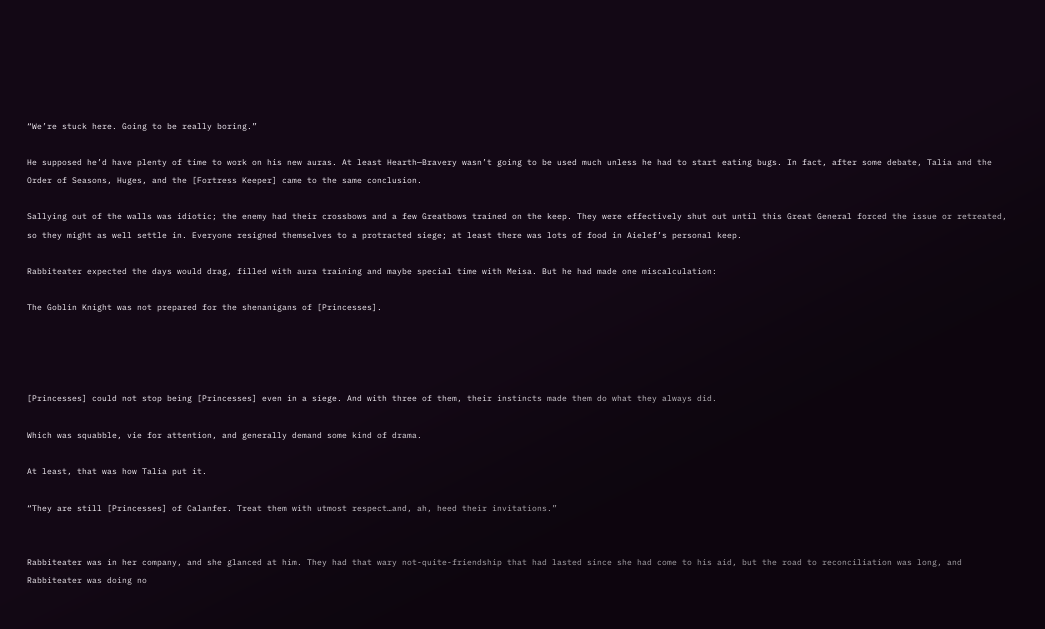“We’re stuck here. Going to be really boring.”

He supposed he’d have plenty of time to work on his new auras. At least Hearth—Bravery wasn’t going to be used much unless he had to start eating bugs. In fact, after some debate, Talia and the Order of Seasons, Huges, and the [Fortress Keeper] came to the same conclusion.

Sallying out of the walls was idiotic; the enemy had their crossbows and a few Greatbows trained on the keep. They were effectively shut out until this Great General forced the issue or retreated, so they might as well settle in. Everyone resigned themselves to a protracted siege; at least there was lots of food in Aielef’s personal keep.

Rabbiteater expected the days would drag, filled with aura training and maybe special time with Meisa. But he had made one miscalculation:

The Goblin Knight was not prepared for the shenanigans of [Princesses].




[Princesses] could not stop being [Princesses] even in a siege. And with three of them, their instincts made them do what they always did.

Which was squabble, vie for attention, and generally demand some kind of drama.

At least, that was how Talia put it.

“They are still [Princesses] of Calanfer. Treat them with utmost respect…and, ah, heed their invitations.”


Rabbiteater was in her company, and she glanced at him. They had that wary not-quite-friendship that had lasted since she had come to his aid, but the road to reconciliation was long, and Rabbiteater was doing no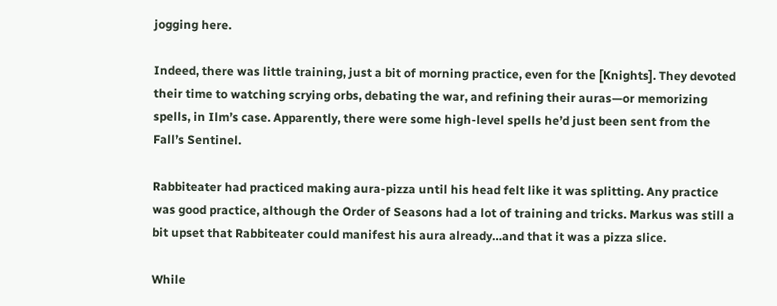jogging here.

Indeed, there was little training, just a bit of morning practice, even for the [Knights]. They devoted their time to watching scrying orbs, debating the war, and refining their auras—or memorizing spells, in Ilm’s case. Apparently, there were some high-level spells he’d just been sent from the Fall’s Sentinel.

Rabbiteater had practiced making aura-pizza until his head felt like it was splitting. Any practice was good practice, although the Order of Seasons had a lot of training and tricks. Markus was still a bit upset that Rabbiteater could manifest his aura already…and that it was a pizza slice.

While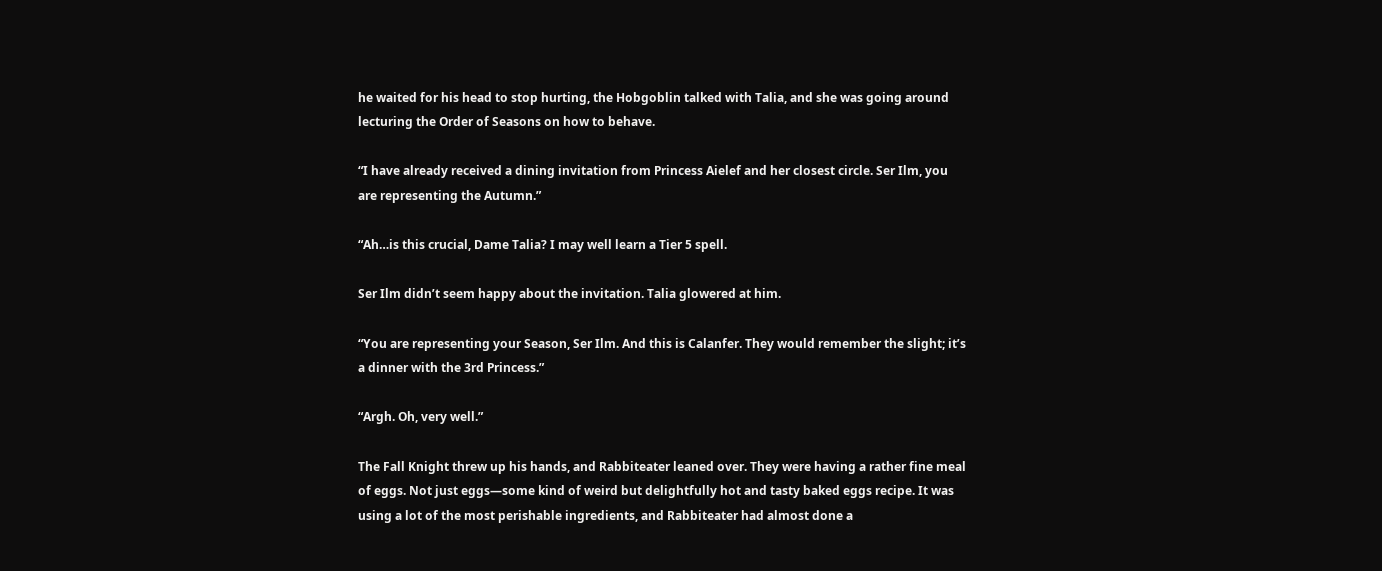he waited for his head to stop hurting, the Hobgoblin talked with Talia, and she was going around lecturing the Order of Seasons on how to behave.

“I have already received a dining invitation from Princess Aielef and her closest circle. Ser Ilm, you are representing the Autumn.”

“Ah…is this crucial, Dame Talia? I may well learn a Tier 5 spell.

Ser Ilm didn’t seem happy about the invitation. Talia glowered at him.

“You are representing your Season, Ser Ilm. And this is Calanfer. They would remember the slight; it’s a dinner with the 3rd Princess.”

“Argh. Oh, very well.”

The Fall Knight threw up his hands, and Rabbiteater leaned over. They were having a rather fine meal of eggs. Not just eggs—some kind of weird but delightfully hot and tasty baked eggs recipe. It was using a lot of the most perishable ingredients, and Rabbiteater had almost done a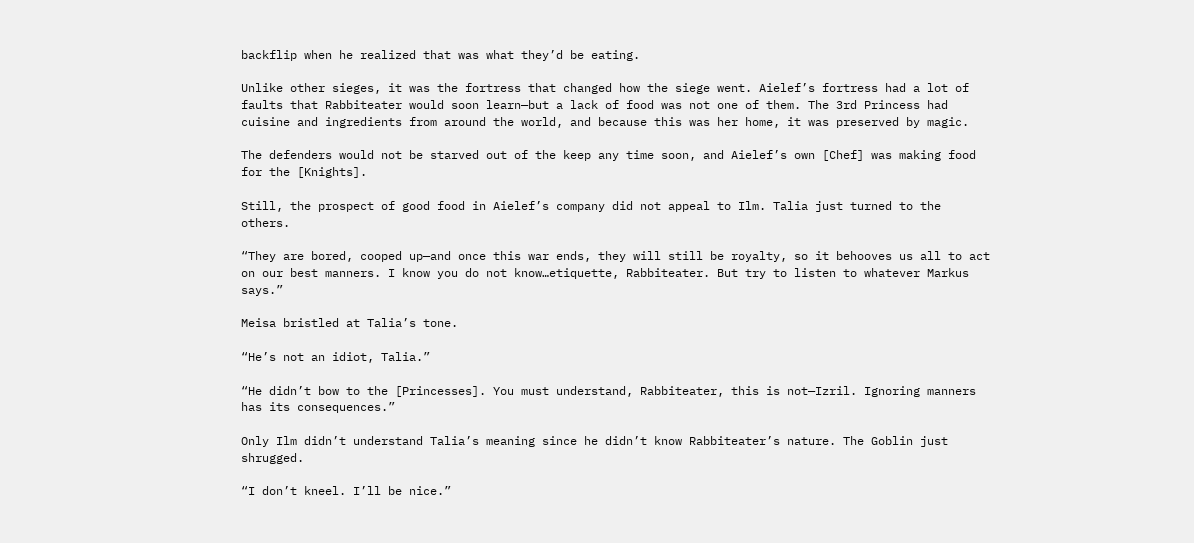backflip when he realized that was what they’d be eating.

Unlike other sieges, it was the fortress that changed how the siege went. Aielef’s fortress had a lot of faults that Rabbiteater would soon learn—but a lack of food was not one of them. The 3rd Princess had cuisine and ingredients from around the world, and because this was her home, it was preserved by magic.

The defenders would not be starved out of the keep any time soon, and Aielef’s own [Chef] was making food for the [Knights].

Still, the prospect of good food in Aielef’s company did not appeal to Ilm. Talia just turned to the others.

“They are bored, cooped up—and once this war ends, they will still be royalty, so it behooves us all to act on our best manners. I know you do not know…etiquette, Rabbiteater. But try to listen to whatever Markus says.”

Meisa bristled at Talia’s tone.

“He’s not an idiot, Talia.”

“He didn’t bow to the [Princesses]. You must understand, Rabbiteater, this is not—Izril. Ignoring manners has its consequences.”

Only Ilm didn’t understand Talia’s meaning since he didn’t know Rabbiteater’s nature. The Goblin just shrugged.

“I don’t kneel. I’ll be nice.”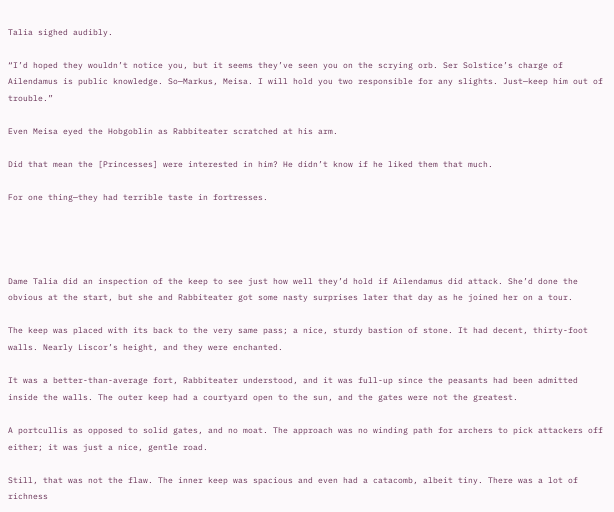Talia sighed audibly.

“I’d hoped they wouldn’t notice you, but it seems they’ve seen you on the scrying orb. Ser Solstice’s charge of Ailendamus is public knowledge. So—Markus, Meisa. I will hold you two responsible for any slights. Just—keep him out of trouble.”

Even Meisa eyed the Hobgoblin as Rabbiteater scratched at his arm.

Did that mean the [Princesses] were interested in him? He didn’t know if he liked them that much.

For one thing—they had terrible taste in fortresses.




Dame Talia did an inspection of the keep to see just how well they’d hold if Ailendamus did attack. She’d done the obvious at the start, but she and Rabbiteater got some nasty surprises later that day as he joined her on a tour.

The keep was placed with its back to the very same pass; a nice, sturdy bastion of stone. It had decent, thirty-foot walls. Nearly Liscor’s height, and they were enchanted.

It was a better-than-average fort, Rabbiteater understood, and it was full-up since the peasants had been admitted inside the walls. The outer keep had a courtyard open to the sun, and the gates were not the greatest.

A portcullis as opposed to solid gates, and no moat. The approach was no winding path for archers to pick attackers off either; it was just a nice, gentle road.

Still, that was not the flaw. The inner keep was spacious and even had a catacomb, albeit tiny. There was a lot of richness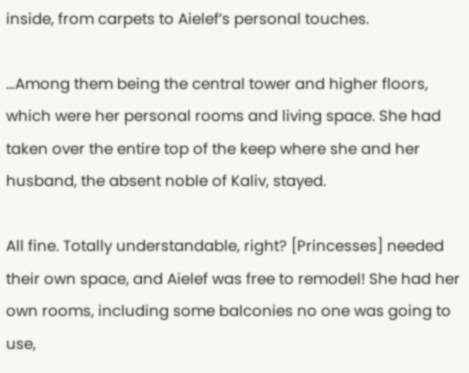inside, from carpets to Aielef’s personal touches.

…Among them being the central tower and higher floors, which were her personal rooms and living space. She had taken over the entire top of the keep where she and her husband, the absent noble of Kaliv, stayed.

All fine. Totally understandable, right? [Princesses] needed their own space, and Aielef was free to remodel! She had her own rooms, including some balconies no one was going to use,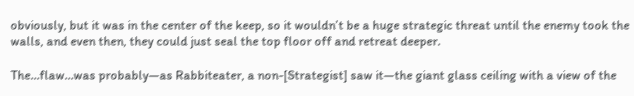obviously, but it was in the center of the keep, so it wouldn’t be a huge strategic threat until the enemy took the walls, and even then, they could just seal the top floor off and retreat deeper.

The…flaw…was probably—as Rabbiteater, a non-[Strategist] saw it—the giant glass ceiling with a view of the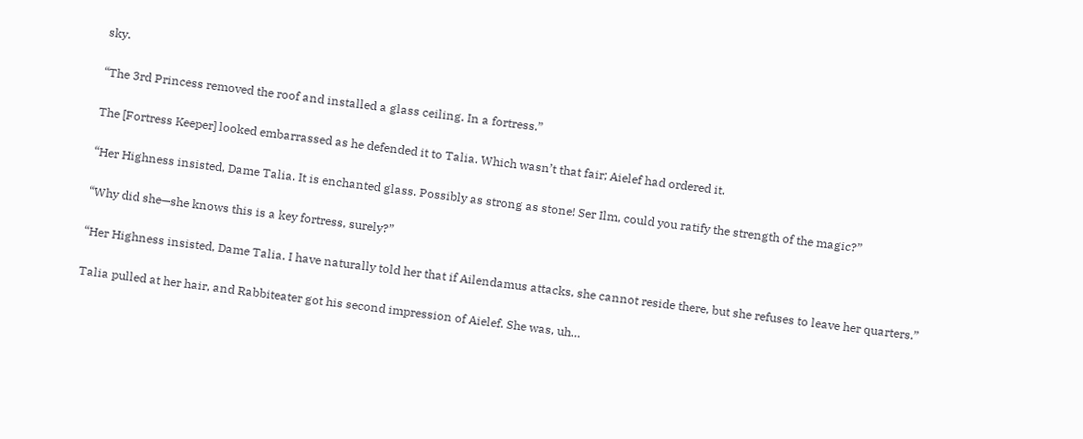sky.

“The 3rd Princess removed the roof and installed a glass ceiling. In a fortress.”

The [Fortress Keeper] looked embarrassed as he defended it to Talia. Which wasn’t that fair; Aielef had ordered it.

“Her Highness insisted, Dame Talia. It is enchanted glass. Possibly as strong as stone! Ser Ilm, could you ratify the strength of the magic?”

“Why did she—she knows this is a key fortress, surely?”

“Her Highness insisted, Dame Talia. I have naturally told her that if Ailendamus attacks, she cannot reside there, but she refuses to leave her quarters.”

Talia pulled at her hair, and Rabbiteater got his second impression of Aielef. She was, uh…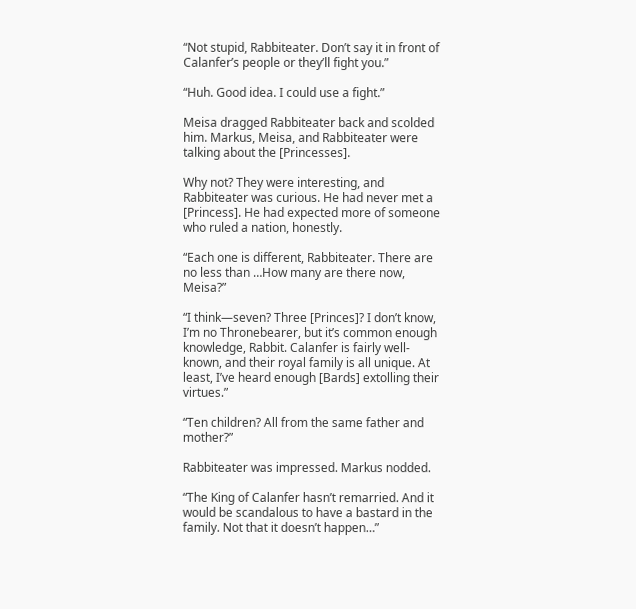“Not stupid, Rabbiteater. Don’t say it in front of Calanfer’s people or they’ll fight you.”

“Huh. Good idea. I could use a fight.”

Meisa dragged Rabbiteater back and scolded him. Markus, Meisa, and Rabbiteater were talking about the [Princesses].

Why not? They were interesting, and Rabbiteater was curious. He had never met a [Princess]. He had expected more of someone who ruled a nation, honestly.

“Each one is different, Rabbiteater. There are no less than …How many are there now, Meisa?”

“I think—seven? Three [Princes]? I don’t know, I’m no Thronebearer, but it’s common enough knowledge, Rabbit. Calanfer is fairly well-known, and their royal family is all unique. At least, I’ve heard enough [Bards] extolling their virtues.”

“Ten children? All from the same father and mother?”

Rabbiteater was impressed. Markus nodded.

“The King of Calanfer hasn’t remarried. And it would be scandalous to have a bastard in the family. Not that it doesn’t happen…”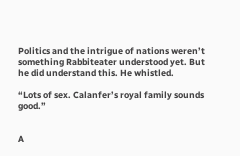Politics and the intrigue of nations weren’t something Rabbiteater understood yet. But he did understand this. He whistled.

“Lots of sex. Calanfer’s royal family sounds good.”


A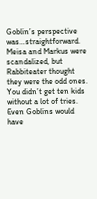Goblin’s perspective was…straightforward. Meisa and Markus were scandalized, but Rabbiteater thought they were the odd ones. You didn’t get ten kids without a lot of tries. Even Goblins would have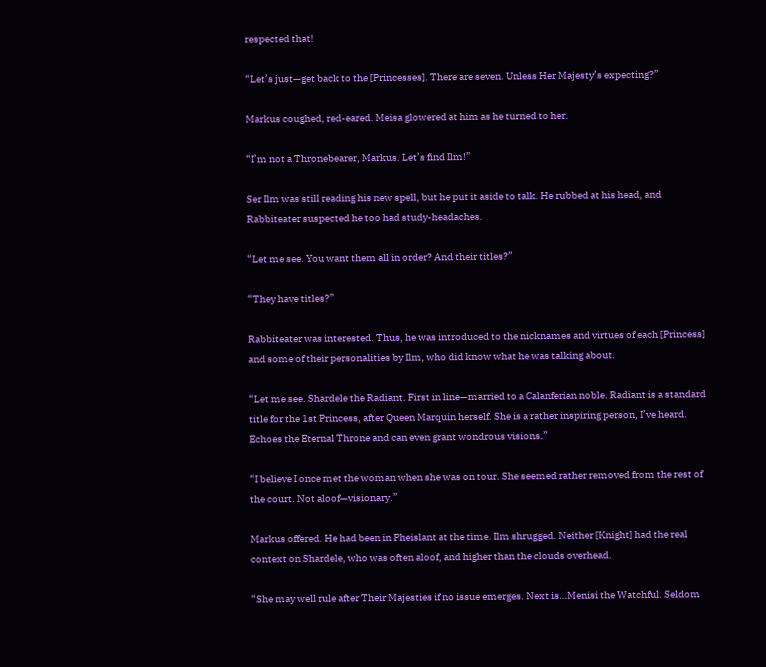respected that!

“Let’s just—get back to the [Princesses]. There are seven. Unless Her Majesty’s expecting?”

Markus coughed, red-eared. Meisa glowered at him as he turned to her.

“I’m not a Thronebearer, Markus. Let’s find Ilm!”

Ser Ilm was still reading his new spell, but he put it aside to talk. He rubbed at his head, and Rabbiteater suspected he too had study-headaches.

“Let me see. You want them all in order? And their titles?”

“They have titles?”

Rabbiteater was interested. Thus, he was introduced to the nicknames and virtues of each [Princess] and some of their personalities by Ilm, who did know what he was talking about.

“Let me see. Shardele the Radiant. First in line—married to a Calanferian noble. Radiant is a standard title for the 1st Princess, after Queen Marquin herself. She is a rather inspiring person, I’ve heard. Echoes the Eternal Throne and can even grant wondrous visions.”

“I believe I once met the woman when she was on tour. She seemed rather removed from the rest of the court. Not aloof—visionary.”

Markus offered. He had been in Pheislant at the time. Ilm shrugged. Neither [Knight] had the real context on Shardele, who was often aloof, and higher than the clouds overhead.

“She may well rule after Their Majesties if no issue emerges. Next is…Menisi the Watchful. Seldom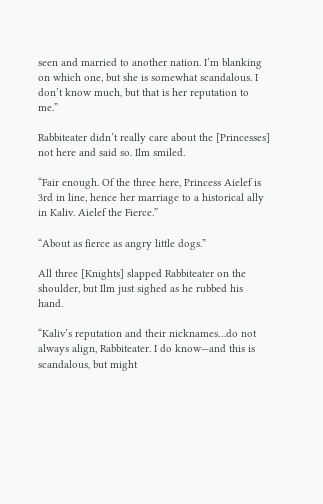seen and married to another nation. I’m blanking on which one, but she is somewhat scandalous. I don’t know much, but that is her reputation to me.”

Rabbiteater didn’t really care about the [Princesses] not here and said so. Ilm smiled.

“Fair enough. Of the three here, Princess Aielef is 3rd in line, hence her marriage to a historical ally in Kaliv. Aielef the Fierce.”

“About as fierce as angry little dogs.”

All three [Knights] slapped Rabbiteater on the shoulder, but Ilm just sighed as he rubbed his hand.

“Kaliv’s reputation and their nicknames…do not always align, Rabbiteater. I do know—and this is scandalous, but might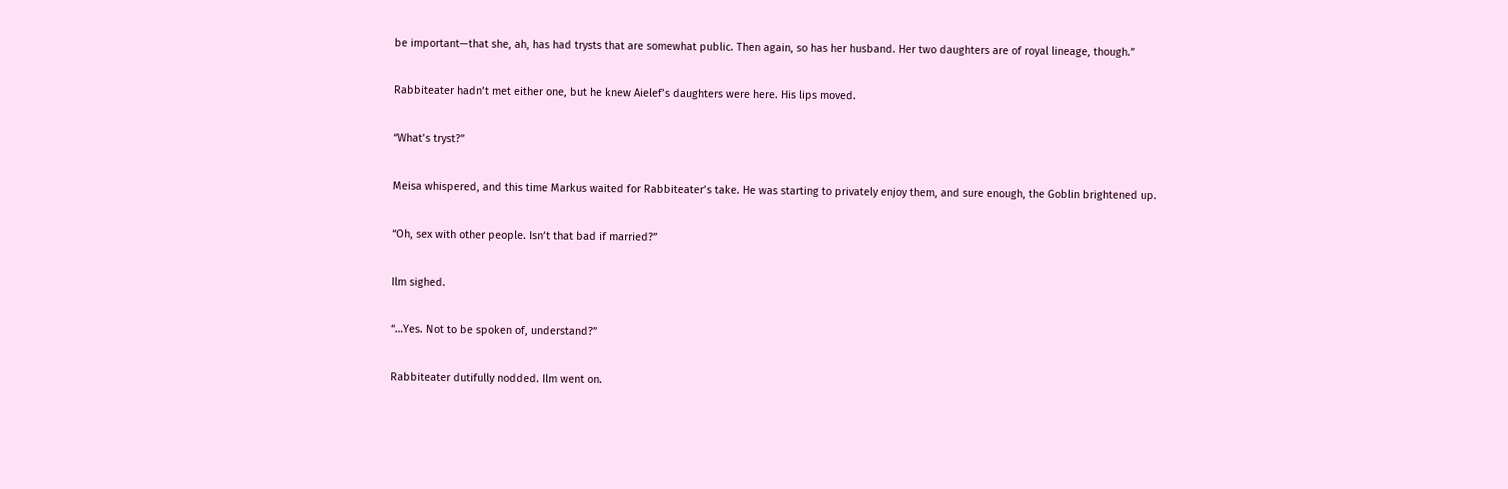be important—that she, ah, has had trysts that are somewhat public. Then again, so has her husband. Her two daughters are of royal lineage, though.”

Rabbiteater hadn’t met either one, but he knew Aielef’s daughters were here. His lips moved.

“What’s tryst?”

Meisa whispered, and this time Markus waited for Rabbiteater’s take. He was starting to privately enjoy them, and sure enough, the Goblin brightened up.

“Oh, sex with other people. Isn’t that bad if married?”

Ilm sighed.

“…Yes. Not to be spoken of, understand?”

Rabbiteater dutifully nodded. Ilm went on.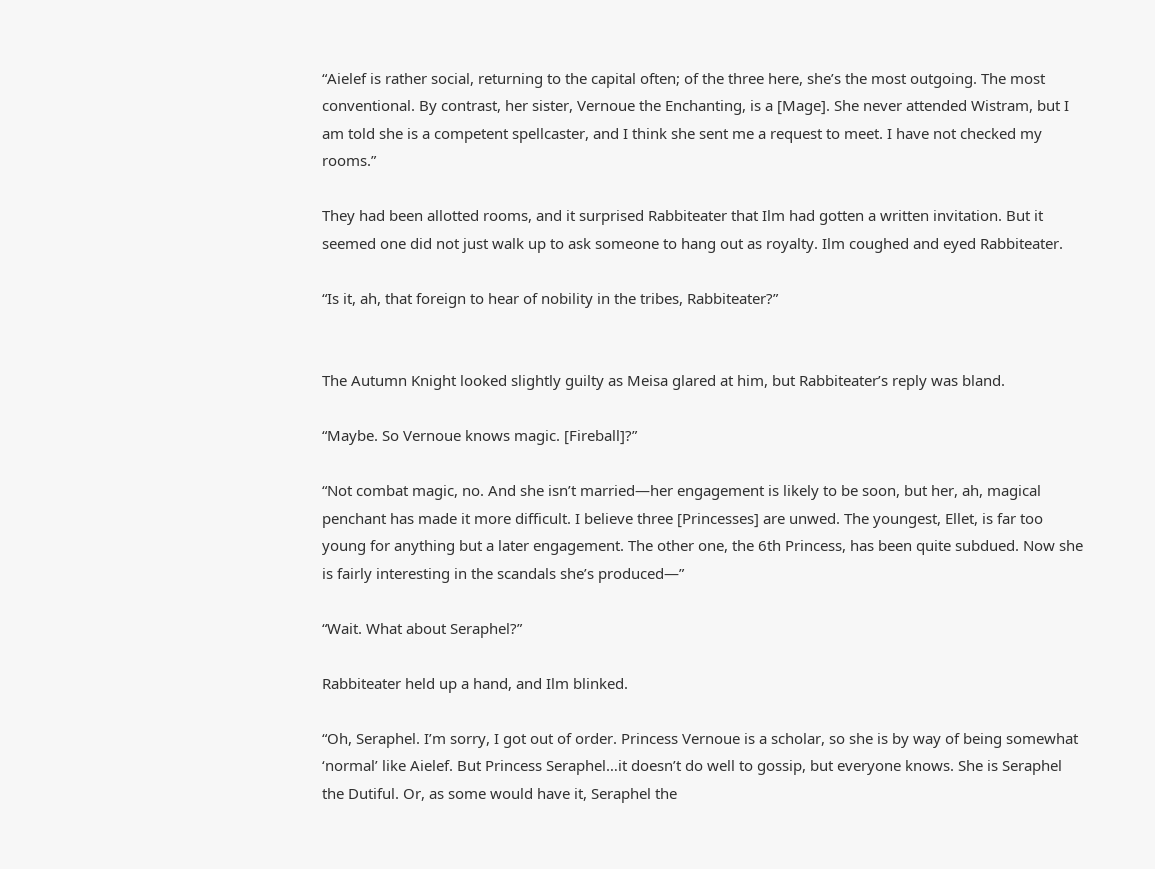“Aielef is rather social, returning to the capital often; of the three here, she’s the most outgoing. The most conventional. By contrast, her sister, Vernoue the Enchanting, is a [Mage]. She never attended Wistram, but I am told she is a competent spellcaster, and I think she sent me a request to meet. I have not checked my rooms.”

They had been allotted rooms, and it surprised Rabbiteater that Ilm had gotten a written invitation. But it seemed one did not just walk up to ask someone to hang out as royalty. Ilm coughed and eyed Rabbiteater.

“Is it, ah, that foreign to hear of nobility in the tribes, Rabbiteater?”


The Autumn Knight looked slightly guilty as Meisa glared at him, but Rabbiteater’s reply was bland.

“Maybe. So Vernoue knows magic. [Fireball]?”

“Not combat magic, no. And she isn’t married—her engagement is likely to be soon, but her, ah, magical penchant has made it more difficult. I believe three [Princesses] are unwed. The youngest, Ellet, is far too young for anything but a later engagement. The other one, the 6th Princess, has been quite subdued. Now she is fairly interesting in the scandals she’s produced—”

“Wait. What about Seraphel?”

Rabbiteater held up a hand, and Ilm blinked.

“Oh, Seraphel. I’m sorry, I got out of order. Princess Vernoue is a scholar, so she is by way of being somewhat ‘normal’ like Aielef. But Princess Seraphel…it doesn’t do well to gossip, but everyone knows. She is Seraphel the Dutiful. Or, as some would have it, Seraphel the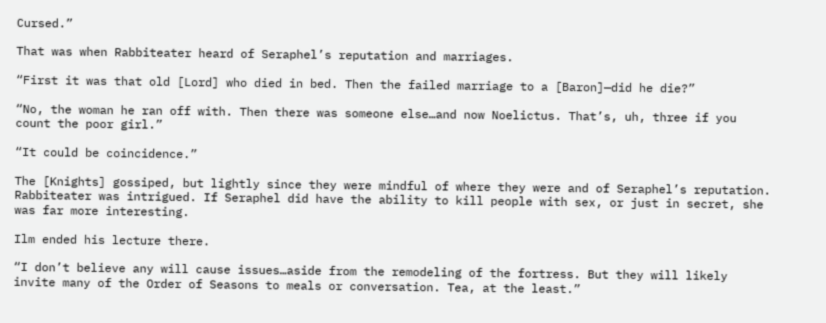Cursed.”

That was when Rabbiteater heard of Seraphel’s reputation and marriages.

“First it was that old [Lord] who died in bed. Then the failed marriage to a [Baron]—did he die?”

“No, the woman he ran off with. Then there was someone else…and now Noelictus. That’s, uh, three if you count the poor girl.”

“It could be coincidence.”

The [Knights] gossiped, but lightly since they were mindful of where they were and of Seraphel’s reputation. Rabbiteater was intrigued. If Seraphel did have the ability to kill people with sex, or just in secret, she was far more interesting.

Ilm ended his lecture there.

“I don’t believe any will cause issues…aside from the remodeling of the fortress. But they will likely invite many of the Order of Seasons to meals or conversation. Tea, at the least.”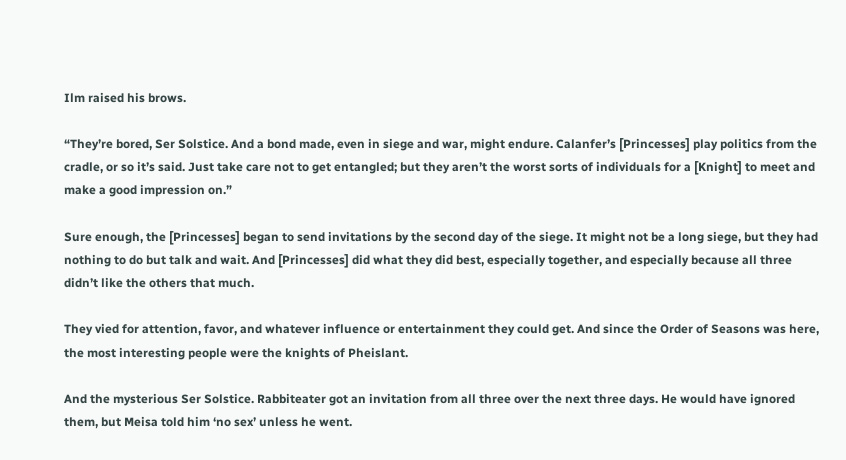Ilm raised his brows.

“They’re bored, Ser Solstice. And a bond made, even in siege and war, might endure. Calanfer’s [Princesses] play politics from the cradle, or so it’s said. Just take care not to get entangled; but they aren’t the worst sorts of individuals for a [Knight] to meet and make a good impression on.”

Sure enough, the [Princesses] began to send invitations by the second day of the siege. It might not be a long siege, but they had nothing to do but talk and wait. And [Princesses] did what they did best, especially together, and especially because all three didn’t like the others that much.

They vied for attention, favor, and whatever influence or entertainment they could get. And since the Order of Seasons was here, the most interesting people were the knights of Pheislant.

And the mysterious Ser Solstice. Rabbiteater got an invitation from all three over the next three days. He would have ignored them, but Meisa told him ‘no sex’ unless he went.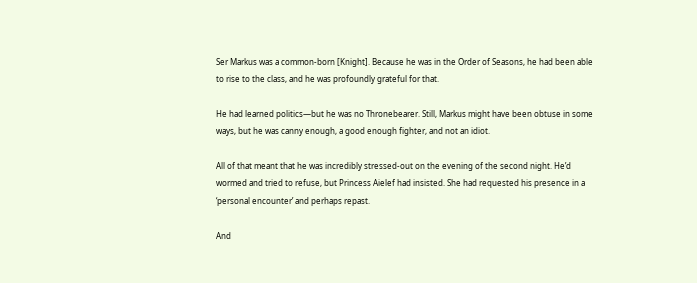Ser Markus was a common-born [Knight]. Because he was in the Order of Seasons, he had been able to rise to the class, and he was profoundly grateful for that.

He had learned politics—but he was no Thronebearer. Still, Markus might have been obtuse in some ways, but he was canny enough, a good enough fighter, and not an idiot.

All of that meant that he was incredibly stressed-out on the evening of the second night. He’d wormed and tried to refuse, but Princess Aielef had insisted. She had requested his presence in a ‘personal encounter’ and perhaps repast.

And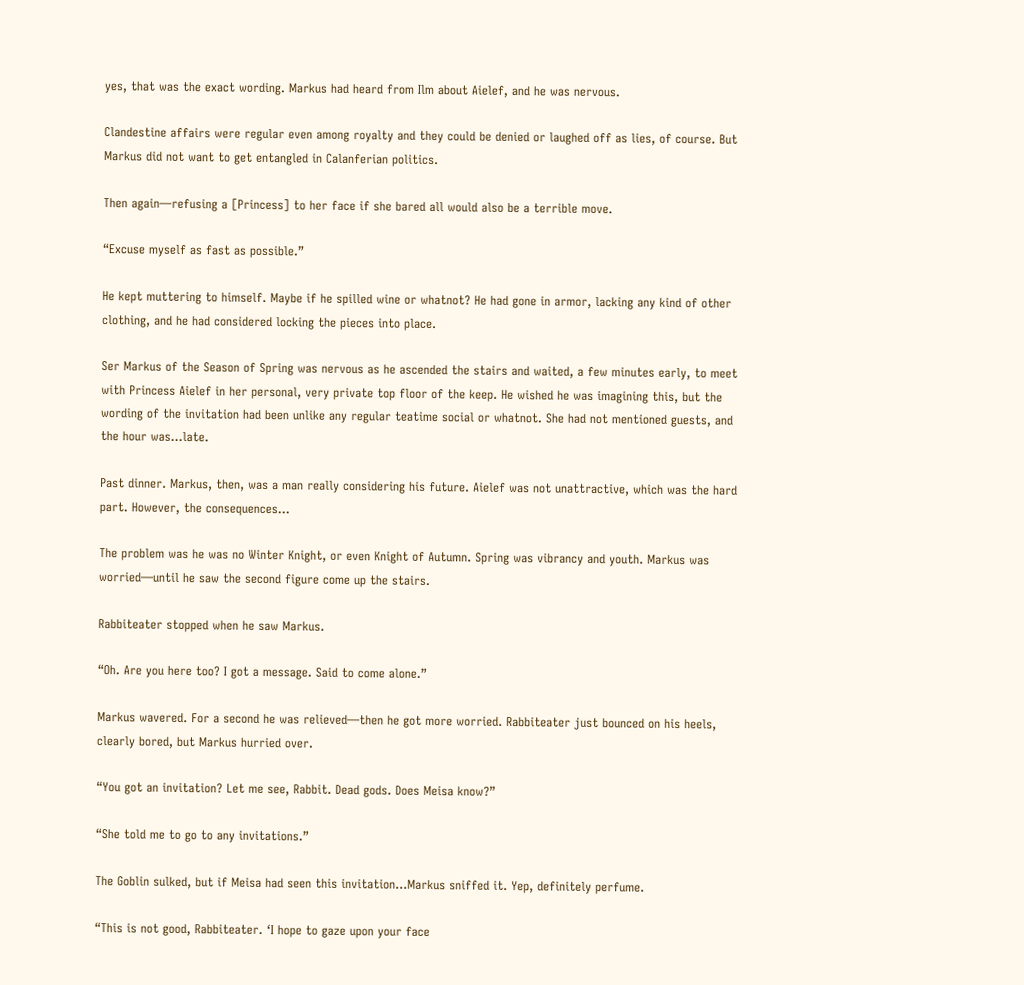yes, that was the exact wording. Markus had heard from Ilm about Aielef, and he was nervous.

Clandestine affairs were regular even among royalty and they could be denied or laughed off as lies, of course. But Markus did not want to get entangled in Calanferian politics.

Then again—refusing a [Princess] to her face if she bared all would also be a terrible move.

“Excuse myself as fast as possible.”

He kept muttering to himself. Maybe if he spilled wine or whatnot? He had gone in armor, lacking any kind of other clothing, and he had considered locking the pieces into place.

Ser Markus of the Season of Spring was nervous as he ascended the stairs and waited, a few minutes early, to meet with Princess Aielef in her personal, very private top floor of the keep. He wished he was imagining this, but the wording of the invitation had been unlike any regular teatime social or whatnot. She had not mentioned guests, and the hour was…late.

Past dinner. Markus, then, was a man really considering his future. Aielef was not unattractive, which was the hard part. However, the consequences…

The problem was he was no Winter Knight, or even Knight of Autumn. Spring was vibrancy and youth. Markus was worried—until he saw the second figure come up the stairs.

Rabbiteater stopped when he saw Markus.

“Oh. Are you here too? I got a message. Said to come alone.”

Markus wavered. For a second he was relieved—then he got more worried. Rabbiteater just bounced on his heels, clearly bored, but Markus hurried over.

“You got an invitation? Let me see, Rabbit. Dead gods. Does Meisa know?”

“She told me to go to any invitations.”

The Goblin sulked, but if Meisa had seen this invitation…Markus sniffed it. Yep, definitely perfume.

“This is not good, Rabbiteater. ‘I hope to gaze upon your face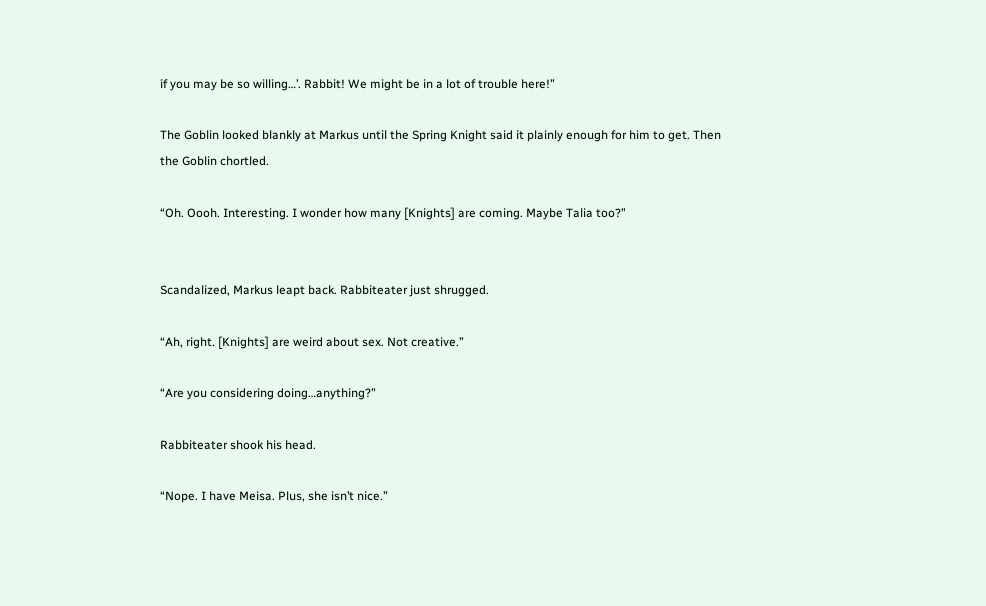if you may be so willing…’. Rabbit! We might be in a lot of trouble here!”

The Goblin looked blankly at Markus until the Spring Knight said it plainly enough for him to get. Then the Goblin chortled.

“Oh. Oooh. Interesting. I wonder how many [Knights] are coming. Maybe Talia too?”


Scandalized, Markus leapt back. Rabbiteater just shrugged.

“Ah, right. [Knights] are weird about sex. Not creative.”

“Are you considering doing…anything?”

Rabbiteater shook his head.

“Nope. I have Meisa. Plus, she isn’t nice.”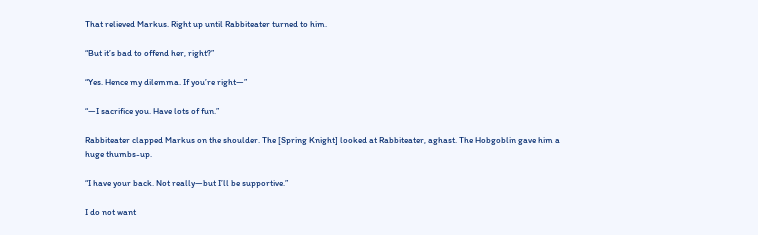That relieved Markus. Right up until Rabbiteater turned to him.

“But it’s bad to offend her, right?”

“Yes. Hence my dilemma. If you’re right—”

“—I sacrifice you. Have lots of fun.”

Rabbiteater clapped Markus on the shoulder. The [Spring Knight] looked at Rabbiteater, aghast. The Hobgoblin gave him a huge thumbs-up.

“I have your back. Not really—but I’ll be supportive.”

I do not want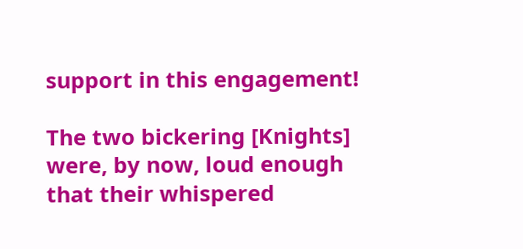support in this engagement!

The two bickering [Knights] were, by now, loud enough that their whispered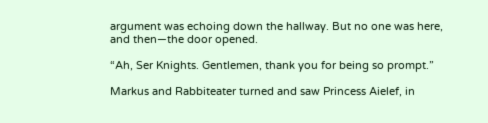argument was echoing down the hallway. But no one was here, and then—the door opened.

“Ah, Ser Knights. Gentlemen, thank you for being so prompt.”

Markus and Rabbiteater turned and saw Princess Aielef, in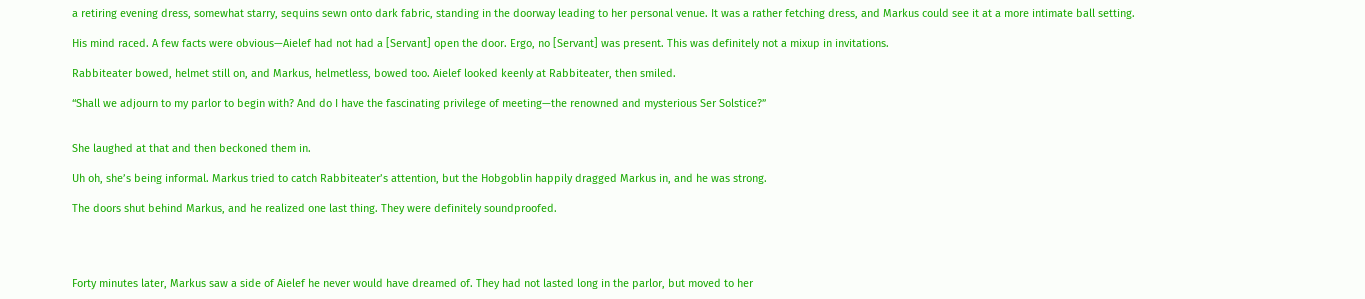a retiring evening dress, somewhat starry, sequins sewn onto dark fabric, standing in the doorway leading to her personal venue. It was a rather fetching dress, and Markus could see it at a more intimate ball setting.

His mind raced. A few facts were obvious—Aielef had not had a [Servant] open the door. Ergo, no [Servant] was present. This was definitely not a mixup in invitations.

Rabbiteater bowed, helmet still on, and Markus, helmetless, bowed too. Aielef looked keenly at Rabbiteater, then smiled.

“Shall we adjourn to my parlor to begin with? And do I have the fascinating privilege of meeting—the renowned and mysterious Ser Solstice?”


She laughed at that and then beckoned them in.

Uh oh, she’s being informal. Markus tried to catch Rabbiteater’s attention, but the Hobgoblin happily dragged Markus in, and he was strong.

The doors shut behind Markus, and he realized one last thing. They were definitely soundproofed.




Forty minutes later, Markus saw a side of Aielef he never would have dreamed of. They had not lasted long in the parlor, but moved to her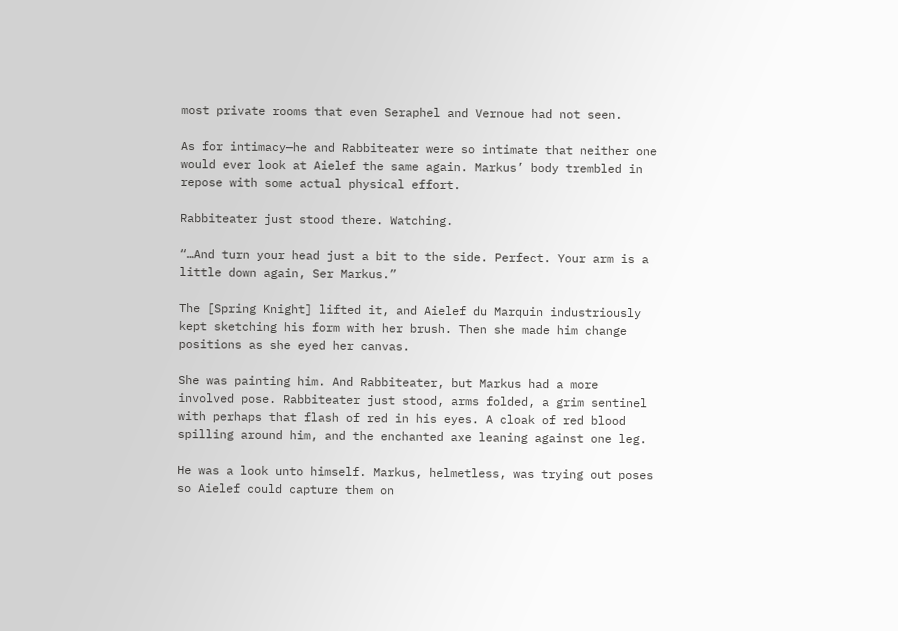most private rooms that even Seraphel and Vernoue had not seen.

As for intimacy—he and Rabbiteater were so intimate that neither one would ever look at Aielef the same again. Markus’ body trembled in repose with some actual physical effort.

Rabbiteater just stood there. Watching.

“…And turn your head just a bit to the side. Perfect. Your arm is a little down again, Ser Markus.”

The [Spring Knight] lifted it, and Aielef du Marquin industriously kept sketching his form with her brush. Then she made him change positions as she eyed her canvas.

She was painting him. And Rabbiteater, but Markus had a more involved pose. Rabbiteater just stood, arms folded, a grim sentinel with perhaps that flash of red in his eyes. A cloak of red blood spilling around him, and the enchanted axe leaning against one leg.

He was a look unto himself. Markus, helmetless, was trying out poses so Aielef could capture them on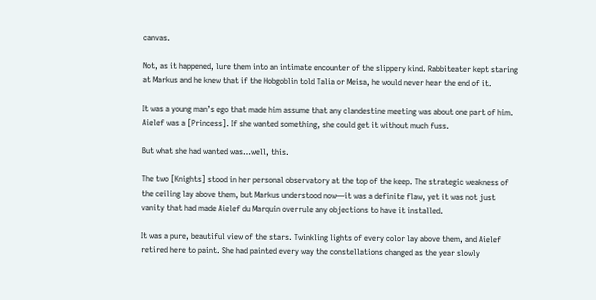canvas.

Not, as it happened, lure them into an intimate encounter of the slippery kind. Rabbiteater kept staring at Markus and he knew that if the Hobgoblin told Talia or Meisa, he would never hear the end of it.

It was a young man’s ego that made him assume that any clandestine meeting was about one part of him. Aielef was a [Princess]. If she wanted something, she could get it without much fuss.

But what she had wanted was…well, this.

The two [Knights] stood in her personal observatory at the top of the keep. The strategic weakness of the ceiling lay above them, but Markus understood now—it was a definite flaw, yet it was not just vanity that had made Aielef du Marquin overrule any objections to have it installed.

It was a pure, beautiful view of the stars. Twinkling lights of every color lay above them, and Aielef retired here to paint. She had painted every way the constellations changed as the year slowly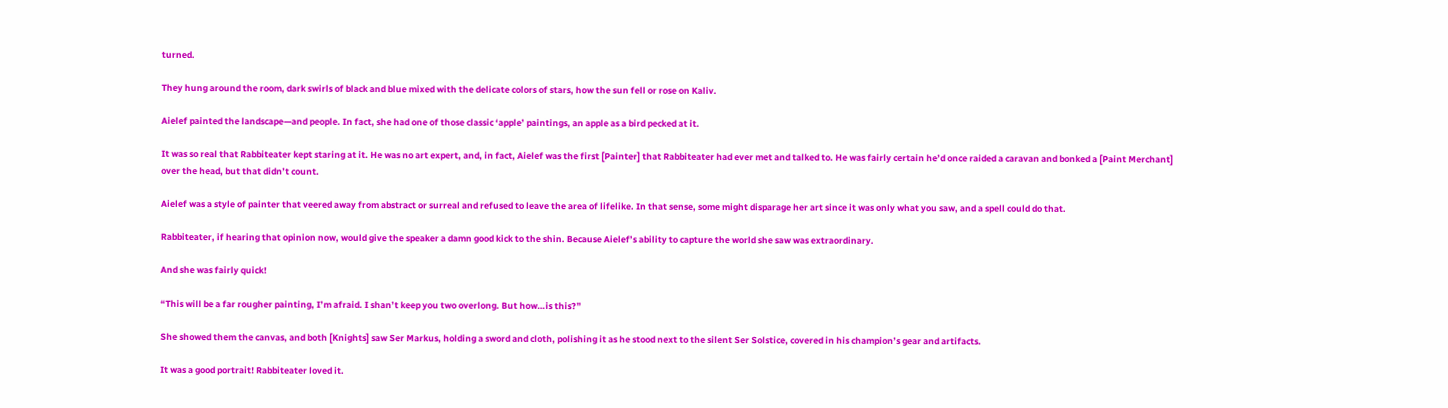turned.

They hung around the room, dark swirls of black and blue mixed with the delicate colors of stars, how the sun fell or rose on Kaliv.

Aielef painted the landscape—and people. In fact, she had one of those classic ‘apple’ paintings, an apple as a bird pecked at it.

It was so real that Rabbiteater kept staring at it. He was no art expert, and, in fact, Aielef was the first [Painter] that Rabbiteater had ever met and talked to. He was fairly certain he’d once raided a caravan and bonked a [Paint Merchant] over the head, but that didn’t count.

Aielef was a style of painter that veered away from abstract or surreal and refused to leave the area of lifelike. In that sense, some might disparage her art since it was only what you saw, and a spell could do that.

Rabbiteater, if hearing that opinion now, would give the speaker a damn good kick to the shin. Because Aielef’s ability to capture the world she saw was extraordinary.

And she was fairly quick!

“This will be a far rougher painting, I’m afraid. I shan’t keep you two overlong. But how…is this?”

She showed them the canvas, and both [Knights] saw Ser Markus, holding a sword and cloth, polishing it as he stood next to the silent Ser Solstice, covered in his champion’s gear and artifacts.

It was a good portrait! Rabbiteater loved it.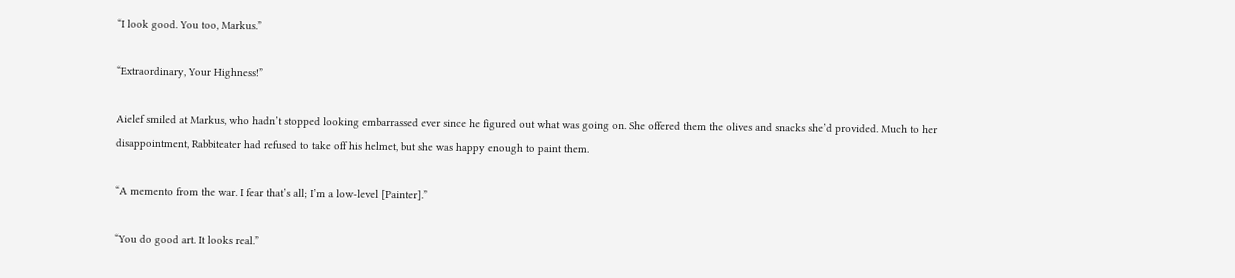“I look good. You too, Markus.”

“Extraordinary, Your Highness!”

Aielef smiled at Markus, who hadn’t stopped looking embarrassed ever since he figured out what was going on. She offered them the olives and snacks she’d provided. Much to her disappointment, Rabbiteater had refused to take off his helmet, but she was happy enough to paint them.

“A memento from the war. I fear that’s all; I’m a low-level [Painter].”

“You do good art. It looks real.”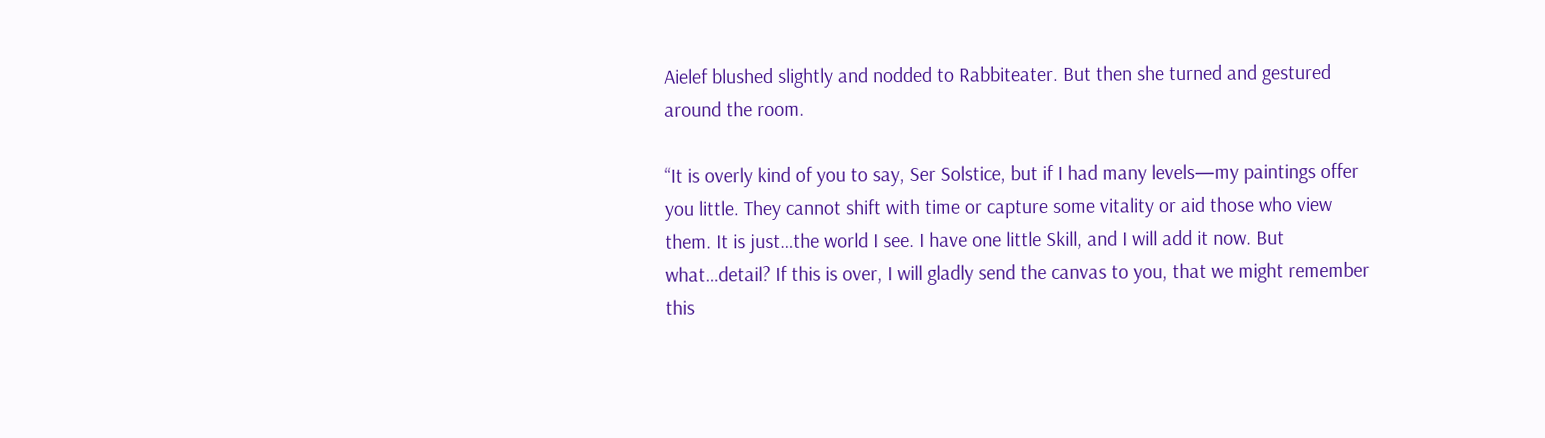Aielef blushed slightly and nodded to Rabbiteater. But then she turned and gestured around the room.

“It is overly kind of you to say, Ser Solstice, but if I had many levels—my paintings offer you little. They cannot shift with time or capture some vitality or aid those who view them. It is just…the world I see. I have one little Skill, and I will add it now. But what…detail? If this is over, I will gladly send the canvas to you, that we might remember this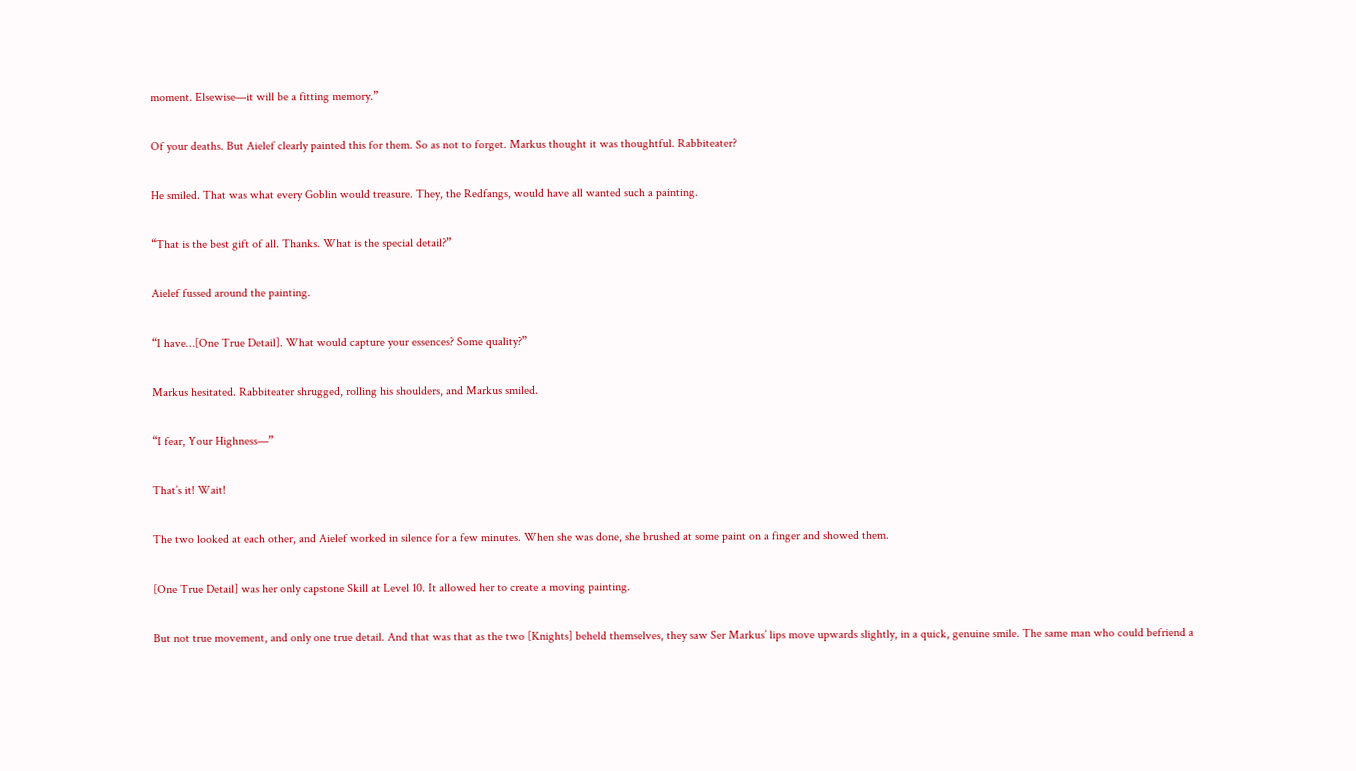moment. Elsewise—it will be a fitting memory.”

Of your deaths. But Aielef clearly painted this for them. So as not to forget. Markus thought it was thoughtful. Rabbiteater?

He smiled. That was what every Goblin would treasure. They, the Redfangs, would have all wanted such a painting.

“That is the best gift of all. Thanks. What is the special detail?”

Aielef fussed around the painting.

“I have…[One True Detail]. What would capture your essences? Some quality?”

Markus hesitated. Rabbiteater shrugged, rolling his shoulders, and Markus smiled.

“I fear, Your Highness—”

That’s it! Wait!

The two looked at each other, and Aielef worked in silence for a few minutes. When she was done, she brushed at some paint on a finger and showed them.

[One True Detail] was her only capstone Skill at Level 10. It allowed her to create a moving painting.

But not true movement, and only one true detail. And that was that as the two [Knights] beheld themselves, they saw Ser Markus’ lips move upwards slightly, in a quick, genuine smile. The same man who could befriend a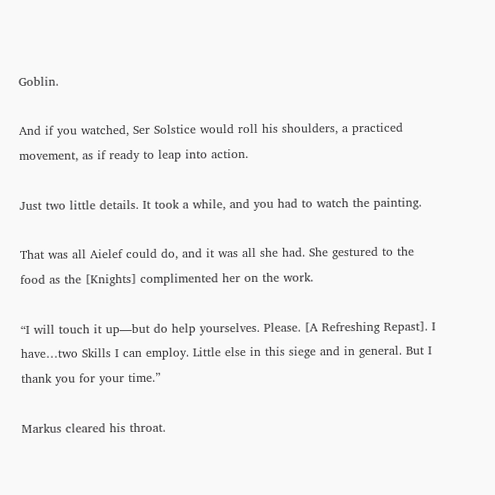Goblin.

And if you watched, Ser Solstice would roll his shoulders, a practiced movement, as if ready to leap into action.

Just two little details. It took a while, and you had to watch the painting.

That was all Aielef could do, and it was all she had. She gestured to the food as the [Knights] complimented her on the work.

“I will touch it up—but do help yourselves. Please. [A Refreshing Repast]. I have…two Skills I can employ. Little else in this siege and in general. But I thank you for your time.”

Markus cleared his throat.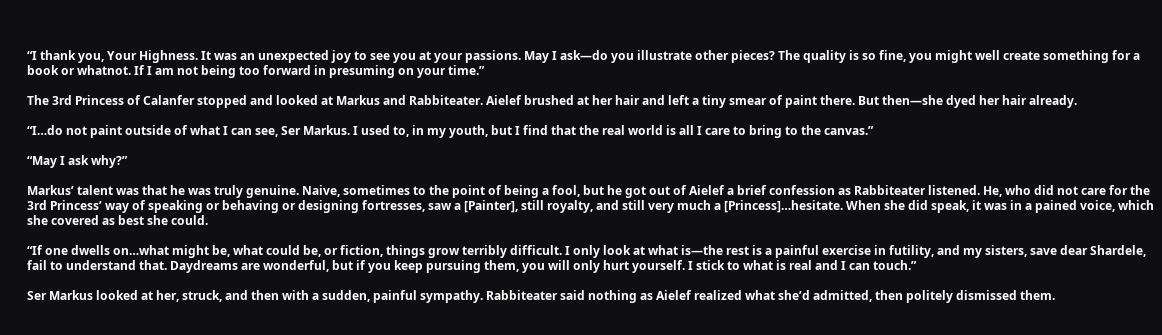“I thank you, Your Highness. It was an unexpected joy to see you at your passions. May I ask—do you illustrate other pieces? The quality is so fine, you might well create something for a book or whatnot. If I am not being too forward in presuming on your time.”

The 3rd Princess of Calanfer stopped and looked at Markus and Rabbiteater. Aielef brushed at her hair and left a tiny smear of paint there. But then—she dyed her hair already.

“I…do not paint outside of what I can see, Ser Markus. I used to, in my youth, but I find that the real world is all I care to bring to the canvas.”

“May I ask why?”

Markus’ talent was that he was truly genuine. Naive, sometimes to the point of being a fool, but he got out of Aielef a brief confession as Rabbiteater listened. He, who did not care for the 3rd Princess’ way of speaking or behaving or designing fortresses, saw a [Painter], still royalty, and still very much a [Princess]…hesitate. When she did speak, it was in a pained voice, which she covered as best she could.

“If one dwells on…what might be, what could be, or fiction, things grow terribly difficult. I only look at what is—the rest is a painful exercise in futility, and my sisters, save dear Shardele, fail to understand that. Daydreams are wonderful, but if you keep pursuing them, you will only hurt yourself. I stick to what is real and I can touch.”

Ser Markus looked at her, struck, and then with a sudden, painful sympathy. Rabbiteater said nothing as Aielef realized what she’d admitted, then politely dismissed them.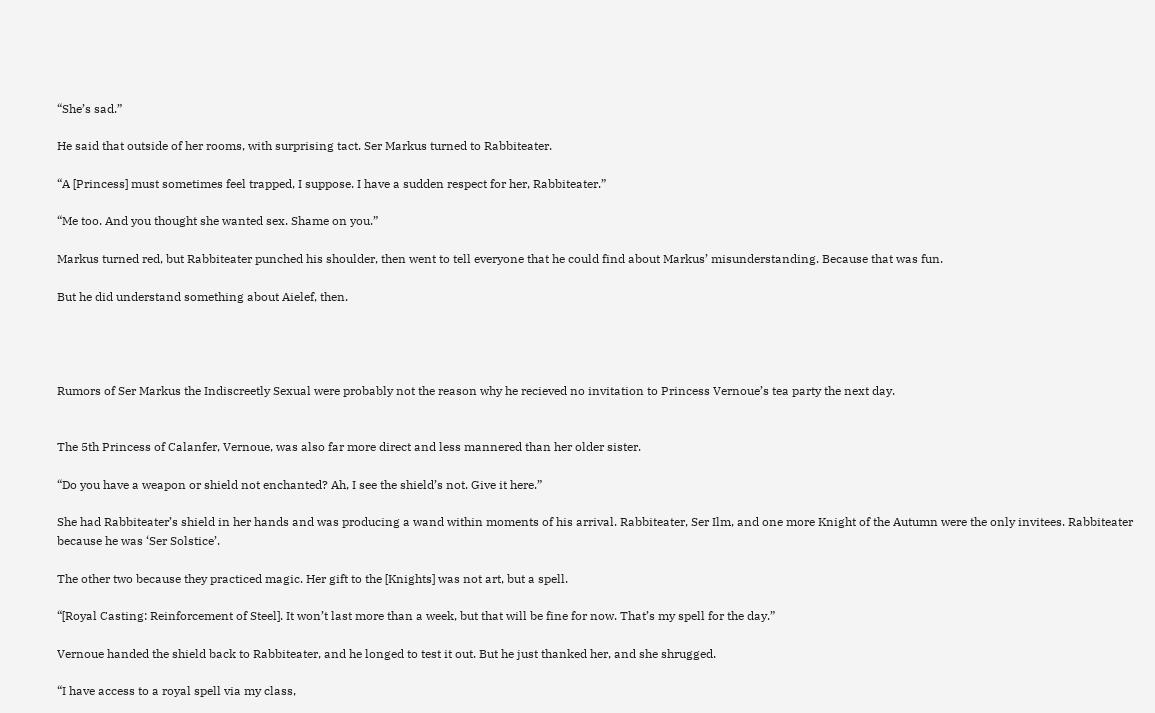“She’s sad.”

He said that outside of her rooms, with surprising tact. Ser Markus turned to Rabbiteater.

“A [Princess] must sometimes feel trapped, I suppose. I have a sudden respect for her, Rabbiteater.”

“Me too. And you thought she wanted sex. Shame on you.”

Markus turned red, but Rabbiteater punched his shoulder, then went to tell everyone that he could find about Markus’ misunderstanding. Because that was fun.

But he did understand something about Aielef, then.




Rumors of Ser Markus the Indiscreetly Sexual were probably not the reason why he recieved no invitation to Princess Vernoue’s tea party the next day.


The 5th Princess of Calanfer, Vernoue, was also far more direct and less mannered than her older sister.

“Do you have a weapon or shield not enchanted? Ah, I see the shield’s not. Give it here.”

She had Rabbiteater’s shield in her hands and was producing a wand within moments of his arrival. Rabbiteater, Ser Ilm, and one more Knight of the Autumn were the only invitees. Rabbiteater because he was ‘Ser Solstice’.

The other two because they practiced magic. Her gift to the [Knights] was not art, but a spell.

“[Royal Casting: Reinforcement of Steel]. It won’t last more than a week, but that will be fine for now. That’s my spell for the day.”

Vernoue handed the shield back to Rabbiteater, and he longed to test it out. But he just thanked her, and she shrugged.

“I have access to a royal spell via my class,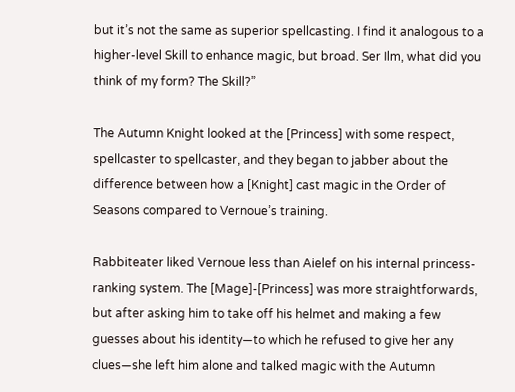but it’s not the same as superior spellcasting. I find it analogous to a higher-level Skill to enhance magic, but broad. Ser Ilm, what did you think of my form? The Skill?”

The Autumn Knight looked at the [Princess] with some respect, spellcaster to spellcaster, and they began to jabber about the difference between how a [Knight] cast magic in the Order of Seasons compared to Vernoue’s training.

Rabbiteater liked Vernoue less than Aielef on his internal princess-ranking system. The [Mage]-[Princess] was more straightforwards, but after asking him to take off his helmet and making a few guesses about his identity—to which he refused to give her any clues—she left him alone and talked magic with the Autumn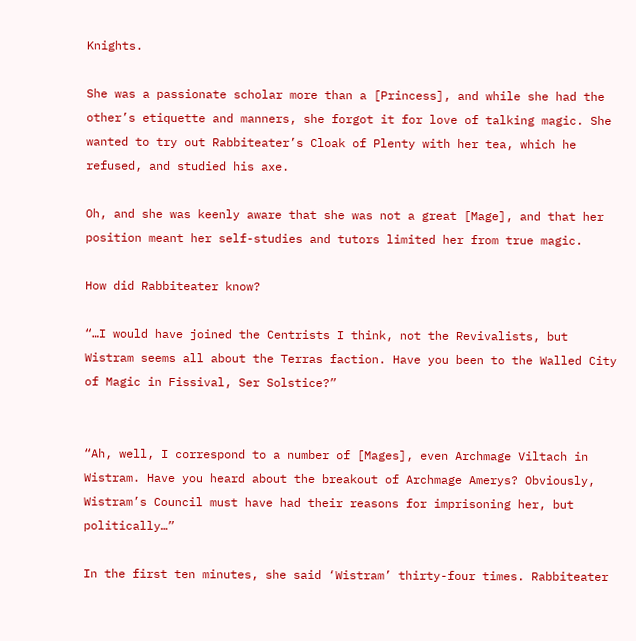Knights.

She was a passionate scholar more than a [Princess], and while she had the other’s etiquette and manners, she forgot it for love of talking magic. She wanted to try out Rabbiteater’s Cloak of Plenty with her tea, which he refused, and studied his axe.

Oh, and she was keenly aware that she was not a great [Mage], and that her position meant her self-studies and tutors limited her from true magic.

How did Rabbiteater know?

“…I would have joined the Centrists I think, not the Revivalists, but Wistram seems all about the Terras faction. Have you been to the Walled City of Magic in Fissival, Ser Solstice?”


“Ah, well, I correspond to a number of [Mages], even Archmage Viltach in Wistram. Have you heard about the breakout of Archmage Amerys? Obviously, Wistram’s Council must have had their reasons for imprisoning her, but politically…”

In the first ten minutes, she said ‘Wistram’ thirty-four times. Rabbiteater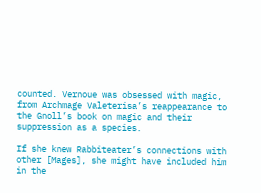counted. Vernoue was obsessed with magic, from Archmage Valeterisa’s reappearance to the Gnoll’s book on magic and their suppression as a species.

If she knew Rabbiteater’s connections with other [Mages], she might have included him in the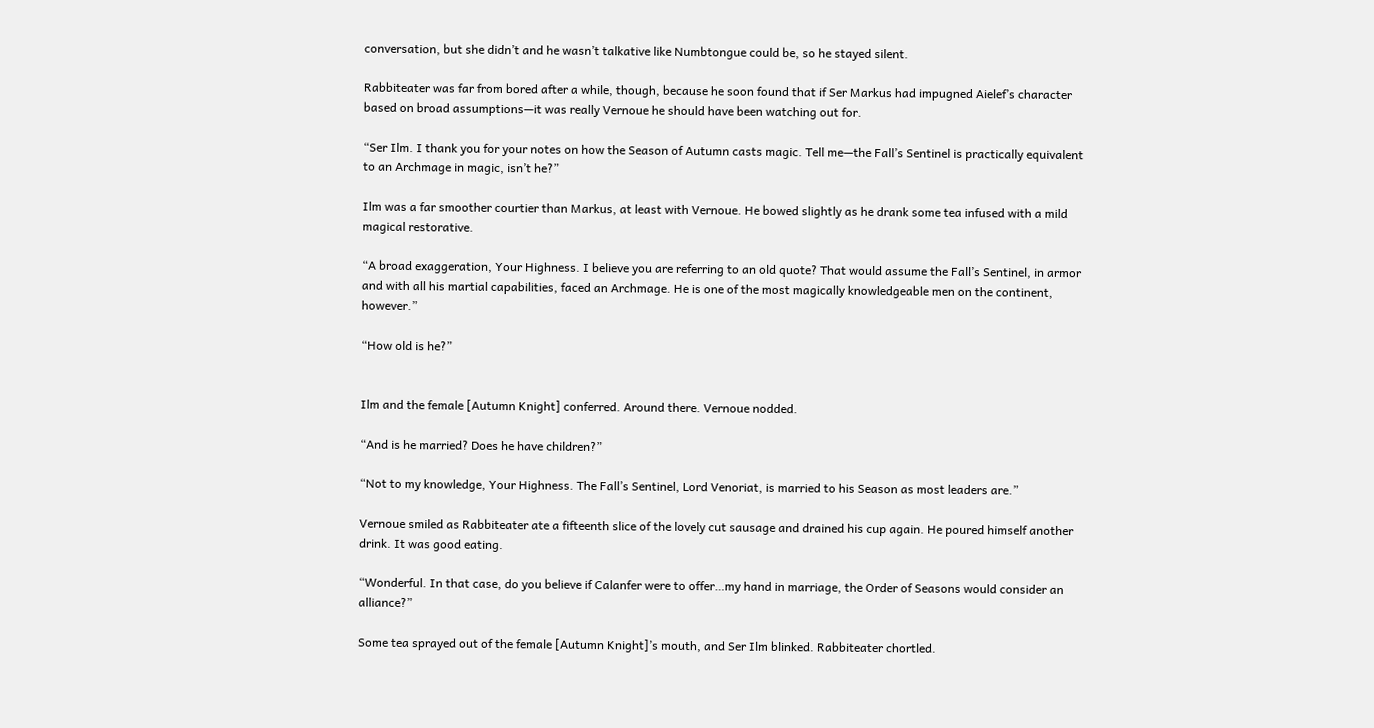conversation, but she didn’t and he wasn’t talkative like Numbtongue could be, so he stayed silent.

Rabbiteater was far from bored after a while, though, because he soon found that if Ser Markus had impugned Aielef’s character based on broad assumptions—it was really Vernoue he should have been watching out for.

“Ser Ilm. I thank you for your notes on how the Season of Autumn casts magic. Tell me—the Fall’s Sentinel is practically equivalent to an Archmage in magic, isn’t he?”

Ilm was a far smoother courtier than Markus, at least with Vernoue. He bowed slightly as he drank some tea infused with a mild magical restorative.

“A broad exaggeration, Your Highness. I believe you are referring to an old quote? That would assume the Fall’s Sentinel, in armor and with all his martial capabilities, faced an Archmage. He is one of the most magically knowledgeable men on the continent, however.”

“How old is he?”


Ilm and the female [Autumn Knight] conferred. Around there. Vernoue nodded.

“And is he married? Does he have children?”

“Not to my knowledge, Your Highness. The Fall’s Sentinel, Lord Venoriat, is married to his Season as most leaders are.”

Vernoue smiled as Rabbiteater ate a fifteenth slice of the lovely cut sausage and drained his cup again. He poured himself another drink. It was good eating.

“Wonderful. In that case, do you believe if Calanfer were to offer…my hand in marriage, the Order of Seasons would consider an alliance?”

Some tea sprayed out of the female [Autumn Knight]’s mouth, and Ser Ilm blinked. Rabbiteater chortled.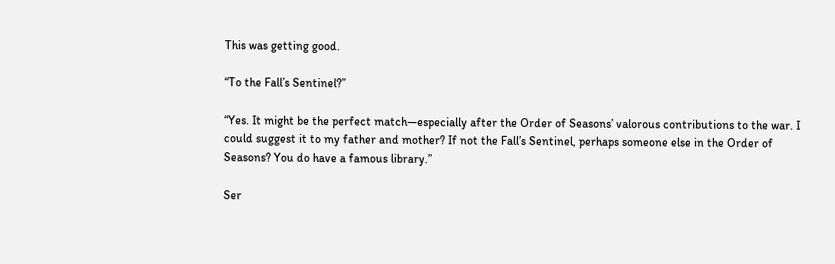This was getting good.

“To the Fall’s Sentinel?”

“Yes. It might be the perfect match—especially after the Order of Seasons’ valorous contributions to the war. I could suggest it to my father and mother? If not the Fall’s Sentinel, perhaps someone else in the Order of Seasons? You do have a famous library.”

Ser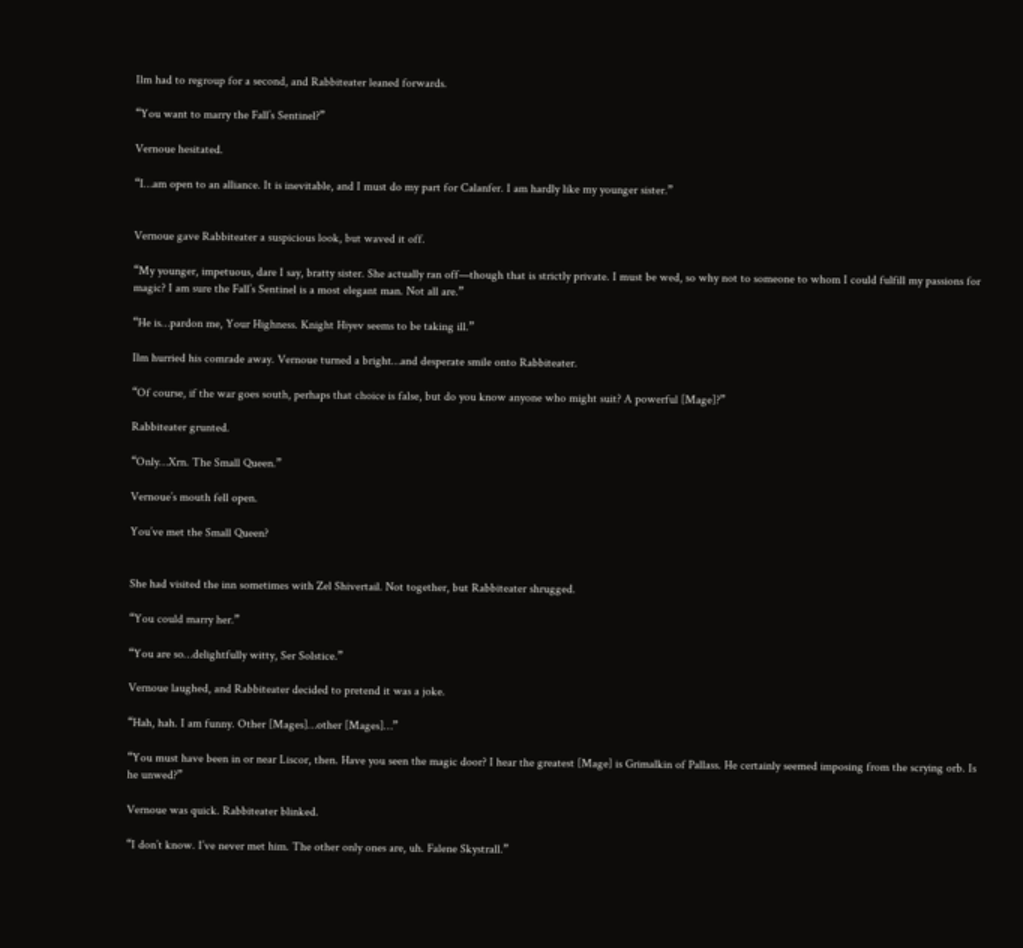Ilm had to regroup for a second, and Rabbiteater leaned forwards.

“You want to marry the Fall’s Sentinel?”

Vernoue hesitated.

“I…am open to an alliance. It is inevitable, and I must do my part for Calanfer. I am hardly like my younger sister.”


Vernoue gave Rabbiteater a suspicious look, but waved it off.

“My younger, impetuous, dare I say, bratty sister. She actually ran off—though that is strictly private. I must be wed, so why not to someone to whom I could fulfill my passions for magic? I am sure the Fall’s Sentinel is a most elegant man. Not all are.”

“He is…pardon me, Your Highness. Knight Hiyev seems to be taking ill.”

Ilm hurried his comrade away. Vernoue turned a bright…and desperate smile onto Rabbiteater.

“Of course, if the war goes south, perhaps that choice is false, but do you know anyone who might suit? A powerful [Mage]?”

Rabbiteater grunted.

“Only…Xrn. The Small Queen.”

Vernoue’s mouth fell open.

You’ve met the Small Queen?


She had visited the inn sometimes with Zel Shivertail. Not together, but Rabbiteater shrugged.

“You could marry her.”

“You are so…delightfully witty, Ser Solstice.”

Vernoue laughed, and Rabbiteater decided to pretend it was a joke.

“Hah, hah. I am funny. Other [Mages]…other [Mages]…”

“You must have been in or near Liscor, then. Have you seen the magic door? I hear the greatest [Mage] is Grimalkin of Pallass. He certainly seemed imposing from the scrying orb. Is he unwed?”

Vernoue was quick. Rabbiteater blinked.

“I don’t know. I’ve never met him. The other only ones are, uh. Falene Skystrall.”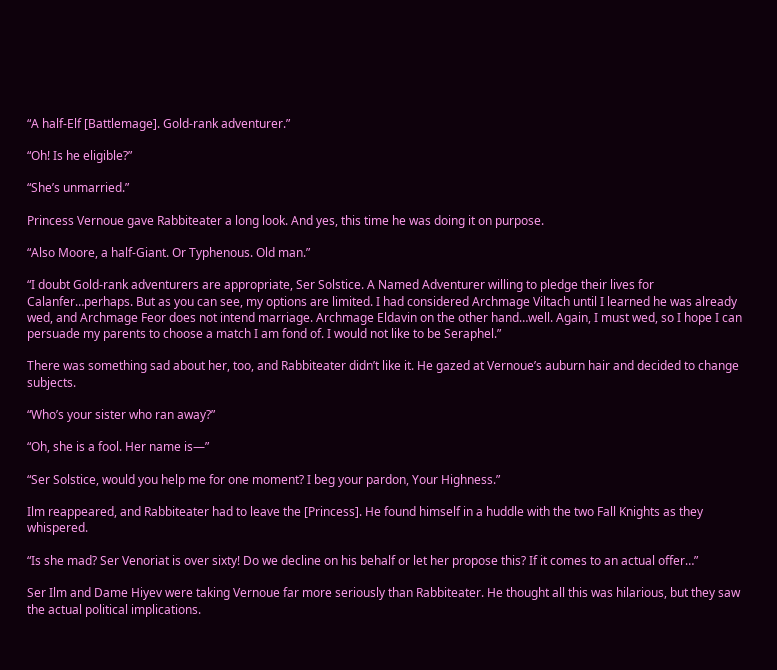“A half-Elf [Battlemage]. Gold-rank adventurer.”

“Oh! Is he eligible?”

“She’s unmarried.”

Princess Vernoue gave Rabbiteater a long look. And yes, this time he was doing it on purpose.

“Also Moore, a half-Giant. Or Typhenous. Old man.”

“I doubt Gold-rank adventurers are appropriate, Ser Solstice. A Named Adventurer willing to pledge their lives for Calanfer…perhaps. But as you can see, my options are limited. I had considered Archmage Viltach until I learned he was already wed, and Archmage Feor does not intend marriage. Archmage Eldavin on the other hand…well. Again, I must wed, so I hope I can persuade my parents to choose a match I am fond of. I would not like to be Seraphel.”

There was something sad about her, too, and Rabbiteater didn’t like it. He gazed at Vernoue’s auburn hair and decided to change subjects.

“Who’s your sister who ran away?”

“Oh, she is a fool. Her name is—”

“Ser Solstice, would you help me for one moment? I beg your pardon, Your Highness.”

Ilm reappeared, and Rabbiteater had to leave the [Princess]. He found himself in a huddle with the two Fall Knights as they whispered.

“Is she mad? Ser Venoriat is over sixty! Do we decline on his behalf or let her propose this? If it comes to an actual offer…”

Ser Ilm and Dame Hiyev were taking Vernoue far more seriously than Rabbiteater. He thought all this was hilarious, but they saw the actual political implications.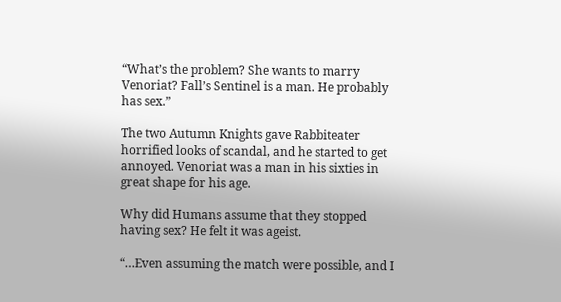“What’s the problem? She wants to marry Venoriat? Fall’s Sentinel is a man. He probably has sex.”

The two Autumn Knights gave Rabbiteater horrified looks of scandal, and he started to get annoyed. Venoriat was a man in his sixties in great shape for his age.

Why did Humans assume that they stopped having sex? He felt it was ageist.

“…Even assuming the match were possible, and I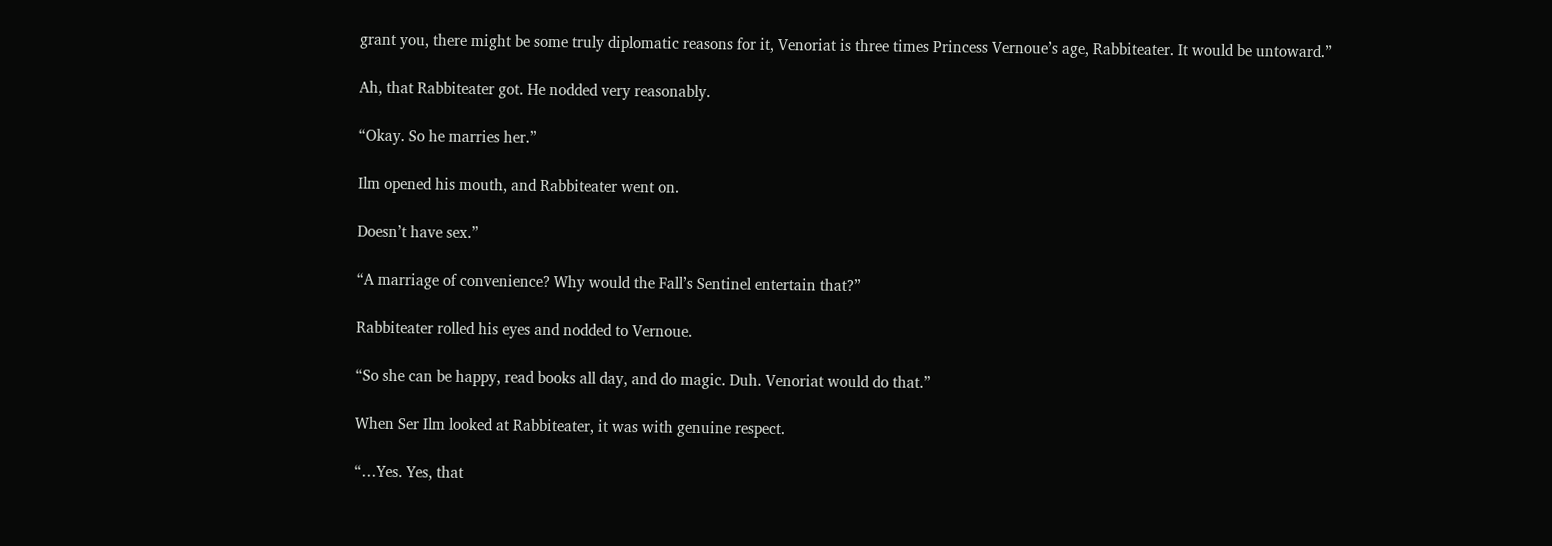grant you, there might be some truly diplomatic reasons for it, Venoriat is three times Princess Vernoue’s age, Rabbiteater. It would be untoward.”

Ah, that Rabbiteater got. He nodded very reasonably.

“Okay. So he marries her.”

Ilm opened his mouth, and Rabbiteater went on.

Doesn’t have sex.”

“A marriage of convenience? Why would the Fall’s Sentinel entertain that?”

Rabbiteater rolled his eyes and nodded to Vernoue.

“So she can be happy, read books all day, and do magic. Duh. Venoriat would do that.”

When Ser Ilm looked at Rabbiteater, it was with genuine respect.

“…Yes. Yes, that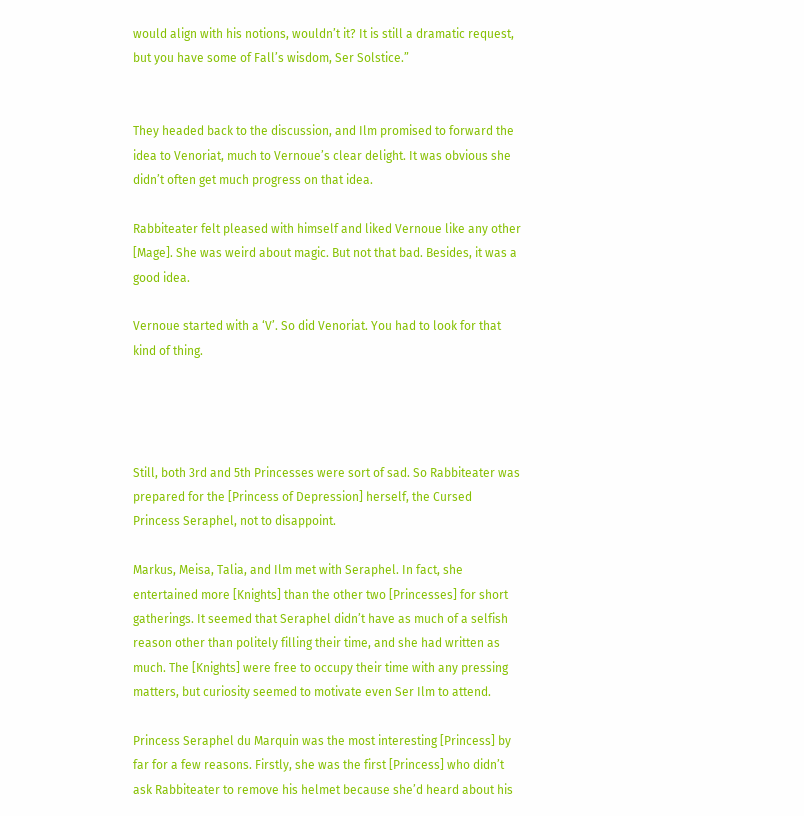would align with his notions, wouldn’t it? It is still a dramatic request, but you have some of Fall’s wisdom, Ser Solstice.”


They headed back to the discussion, and Ilm promised to forward the idea to Venoriat, much to Vernoue’s clear delight. It was obvious she didn’t often get much progress on that idea.

Rabbiteater felt pleased with himself and liked Vernoue like any other [Mage]. She was weird about magic. But not that bad. Besides, it was a good idea.

Vernoue started with a ‘V’. So did Venoriat. You had to look for that kind of thing.




Still, both 3rd and 5th Princesses were sort of sad. So Rabbiteater was prepared for the [Princess of Depression] herself, the Cursed Princess Seraphel, not to disappoint.

Markus, Meisa, Talia, and Ilm met with Seraphel. In fact, she entertained more [Knights] than the other two [Princesses] for short gatherings. It seemed that Seraphel didn’t have as much of a selfish reason other than politely filling their time, and she had written as much. The [Knights] were free to occupy their time with any pressing matters, but curiosity seemed to motivate even Ser Ilm to attend.

Princess Seraphel du Marquin was the most interesting [Princess] by far for a few reasons. Firstly, she was the first [Princess] who didn’t ask Rabbiteater to remove his helmet because she’d heard about his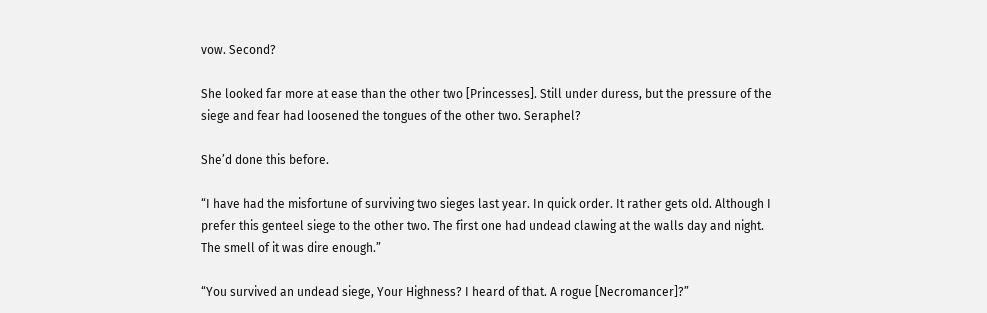vow. Second?

She looked far more at ease than the other two [Princesses]. Still under duress, but the pressure of the siege and fear had loosened the tongues of the other two. Seraphel?

She’d done this before.

“I have had the misfortune of surviving two sieges last year. In quick order. It rather gets old. Although I prefer this genteel siege to the other two. The first one had undead clawing at the walls day and night. The smell of it was dire enough.”

“You survived an undead siege, Your Highness? I heard of that. A rogue [Necromancer]?”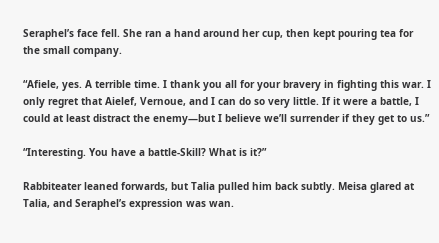Seraphel’s face fell. She ran a hand around her cup, then kept pouring tea for the small company.

“Afiele, yes. A terrible time. I thank you all for your bravery in fighting this war. I only regret that Aielef, Vernoue, and I can do so very little. If it were a battle, I could at least distract the enemy—but I believe we’ll surrender if they get to us.”

“Interesting. You have a battle-Skill? What is it?”

Rabbiteater leaned forwards, but Talia pulled him back subtly. Meisa glared at Talia, and Seraphel’s expression was wan.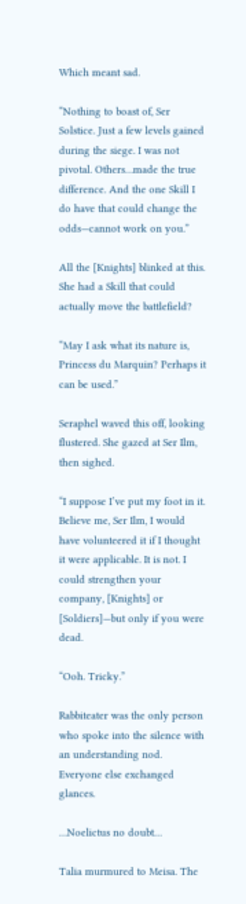Which meant sad.

“Nothing to boast of, Ser Solstice. Just a few levels gained during the siege. I was not pivotal. Others…made the true difference. And the one Skill I do have that could change the odds—cannot work on you.”

All the [Knights] blinked at this. She had a Skill that could actually move the battlefield?

“May I ask what its nature is, Princess du Marquin? Perhaps it can be used.”

Seraphel waved this off, looking flustered. She gazed at Ser Ilm, then sighed.

“I suppose I’ve put my foot in it. Believe me, Ser Ilm, I would have volunteered it if I thought it were applicable. It is not. I could strengthen your company, [Knights] or [Soldiers]—but only if you were dead.

“Ooh. Tricky.”

Rabbiteater was the only person who spoke into the silence with an understanding nod. Everyone else exchanged glances.

…Noelictus no doubt…

Talia murmured to Meisa. The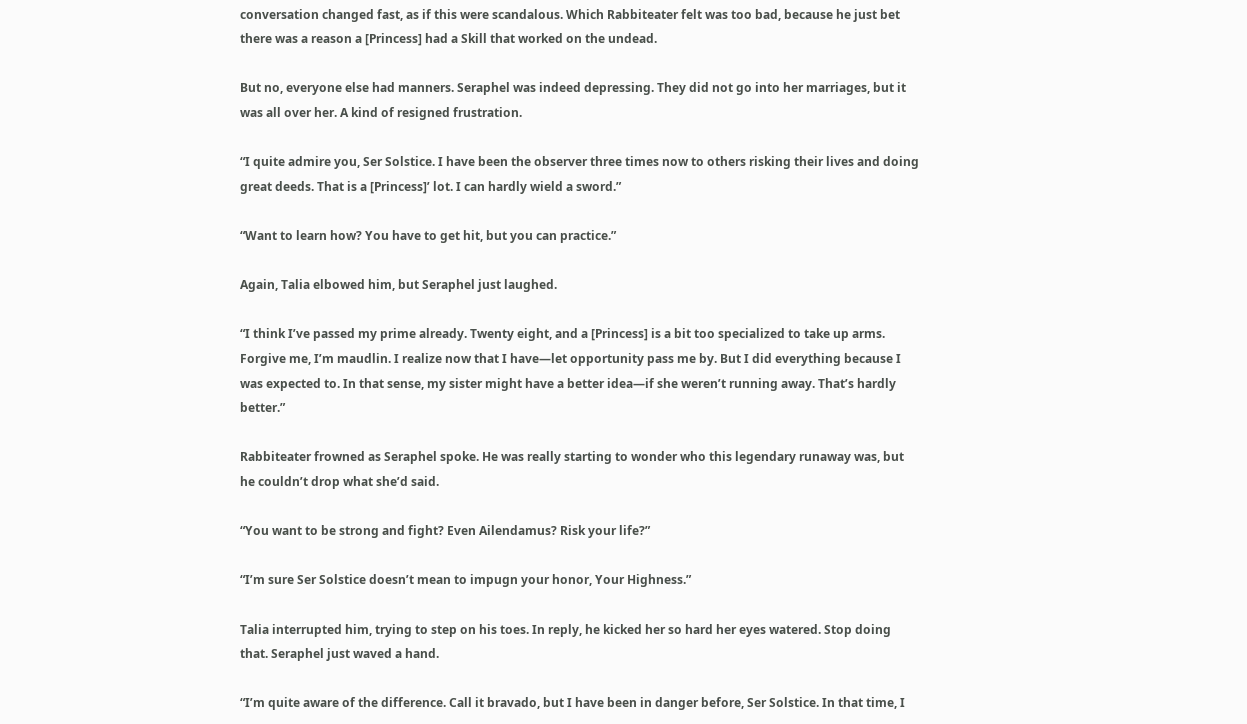conversation changed fast, as if this were scandalous. Which Rabbiteater felt was too bad, because he just bet there was a reason a [Princess] had a Skill that worked on the undead.

But no, everyone else had manners. Seraphel was indeed depressing. They did not go into her marriages, but it was all over her. A kind of resigned frustration.

“I quite admire you, Ser Solstice. I have been the observer three times now to others risking their lives and doing great deeds. That is a [Princess]’ lot. I can hardly wield a sword.”

“Want to learn how? You have to get hit, but you can practice.”

Again, Talia elbowed him, but Seraphel just laughed.

“I think I’ve passed my prime already. Twenty eight, and a [Princess] is a bit too specialized to take up arms. Forgive me, I’m maudlin. I realize now that I have—let opportunity pass me by. But I did everything because I was expected to. In that sense, my sister might have a better idea—if she weren’t running away. That’s hardly better.”

Rabbiteater frowned as Seraphel spoke. He was really starting to wonder who this legendary runaway was, but he couldn’t drop what she’d said.

“You want to be strong and fight? Even Ailendamus? Risk your life?”

“I’m sure Ser Solstice doesn’t mean to impugn your honor, Your Highness.”

Talia interrupted him, trying to step on his toes. In reply, he kicked her so hard her eyes watered. Stop doing that. Seraphel just waved a hand.

“I’m quite aware of the difference. Call it bravado, but I have been in danger before, Ser Solstice. In that time, I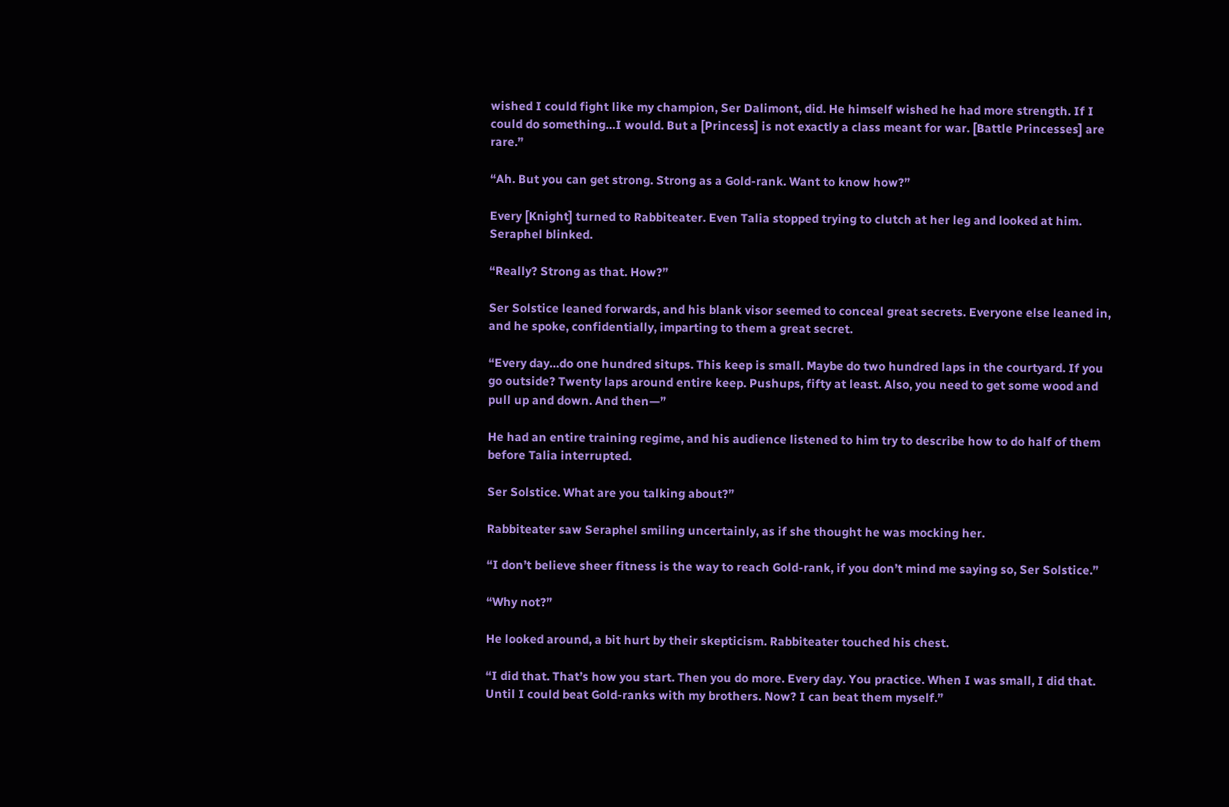wished I could fight like my champion, Ser Dalimont, did. He himself wished he had more strength. If I could do something…I would. But a [Princess] is not exactly a class meant for war. [Battle Princesses] are rare.”

“Ah. But you can get strong. Strong as a Gold-rank. Want to know how?”

Every [Knight] turned to Rabbiteater. Even Talia stopped trying to clutch at her leg and looked at him. Seraphel blinked.

“Really? Strong as that. How?”

Ser Solstice leaned forwards, and his blank visor seemed to conceal great secrets. Everyone else leaned in, and he spoke, confidentially, imparting to them a great secret.

“Every day…do one hundred situps. This keep is small. Maybe do two hundred laps in the courtyard. If you go outside? Twenty laps around entire keep. Pushups, fifty at least. Also, you need to get some wood and pull up and down. And then—”

He had an entire training regime, and his audience listened to him try to describe how to do half of them before Talia interrupted.

Ser Solstice. What are you talking about?”

Rabbiteater saw Seraphel smiling uncertainly, as if she thought he was mocking her.

“I don’t believe sheer fitness is the way to reach Gold-rank, if you don’t mind me saying so, Ser Solstice.”

“Why not?”

He looked around, a bit hurt by their skepticism. Rabbiteater touched his chest.

“I did that. That’s how you start. Then you do more. Every day. You practice. When I was small, I did that. Until I could beat Gold-ranks with my brothers. Now? I can beat them myself.”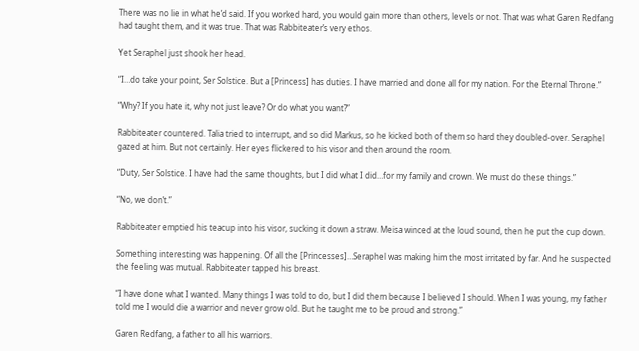There was no lie in what he’d said. If you worked hard, you would gain more than others, levels or not. That was what Garen Redfang had taught them, and it was true. That was Rabbiteater’s very ethos.

Yet Seraphel just shook her head.

“I…do take your point, Ser Solstice. But a [Princess] has duties. I have married and done all for my nation. For the Eternal Throne.”

“Why? If you hate it, why not just leave? Or do what you want?”

Rabbiteater countered. Talia tried to interrupt, and so did Markus, so he kicked both of them so hard they doubled-over. Seraphel gazed at him. But not certainly. Her eyes flickered to his visor and then around the room.

“Duty, Ser Solstice. I have had the same thoughts, but I did what I did…for my family and crown. We must do these things.”

“No, we don’t.”

Rabbiteater emptied his teacup into his visor, sucking it down a straw. Meisa winced at the loud sound, then he put the cup down.

Something interesting was happening. Of all the [Princesses]…Seraphel was making him the most irritated by far. And he suspected the feeling was mutual. Rabbiteater tapped his breast.

“I have done what I wanted. Many things I was told to do, but I did them because I believed I should. When I was young, my father told me I would die a warrior and never grow old. But he taught me to be proud and strong.”

Garen Redfang, a father to all his warriors.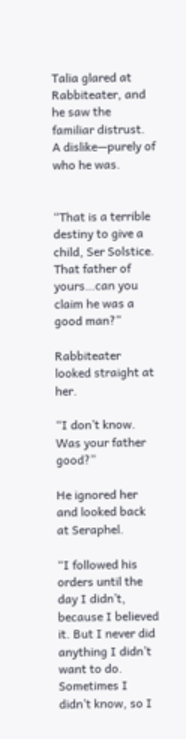Talia glared at Rabbiteater, and he saw the familiar distrust. A dislike—purely of who he was.


“That is a terrible destiny to give a child, Ser Solstice. That father of yours…can you claim he was a good man?”

Rabbiteater looked straight at her.

“I don’t know. Was your father good?”

He ignored her and looked back at Seraphel.

“I followed his orders until the day I didn’t, because I believed it. But I never did anything I didn’t want to do. Sometimes I didn’t know, so I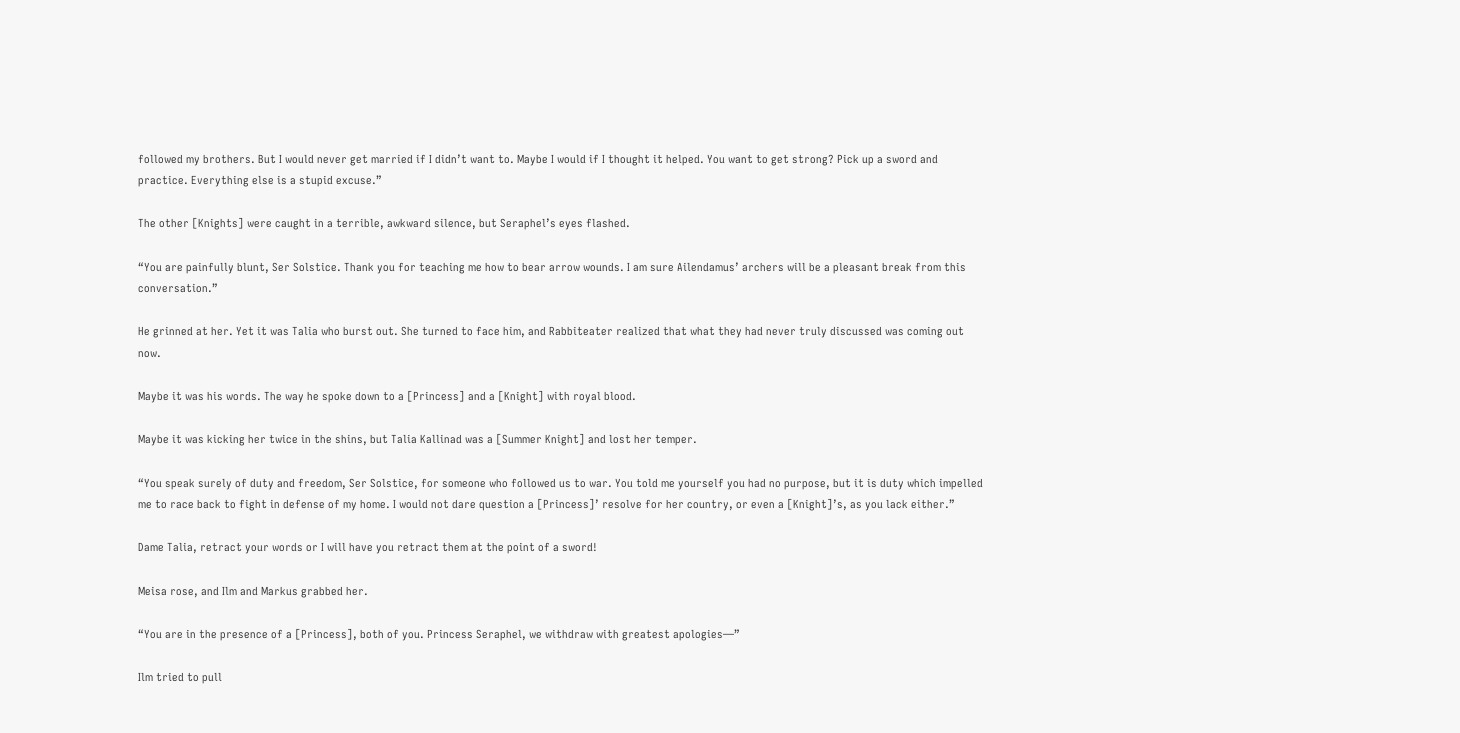followed my brothers. But I would never get married if I didn’t want to. Maybe I would if I thought it helped. You want to get strong? Pick up a sword and practice. Everything else is a stupid excuse.”

The other [Knights] were caught in a terrible, awkward silence, but Seraphel’s eyes flashed.

“You are painfully blunt, Ser Solstice. Thank you for teaching me how to bear arrow wounds. I am sure Ailendamus’ archers will be a pleasant break from this conversation.”

He grinned at her. Yet it was Talia who burst out. She turned to face him, and Rabbiteater realized that what they had never truly discussed was coming out now.

Maybe it was his words. The way he spoke down to a [Princess] and a [Knight] with royal blood.

Maybe it was kicking her twice in the shins, but Talia Kallinad was a [Summer Knight] and lost her temper.

“You speak surely of duty and freedom, Ser Solstice, for someone who followed us to war. You told me yourself you had no purpose, but it is duty which impelled me to race back to fight in defense of my home. I would not dare question a [Princess]’ resolve for her country, or even a [Knight]’s, as you lack either.”

Dame Talia, retract your words or I will have you retract them at the point of a sword!

Meisa rose, and Ilm and Markus grabbed her.

“You are in the presence of a [Princess], both of you. Princess Seraphel, we withdraw with greatest apologies—”

Ilm tried to pull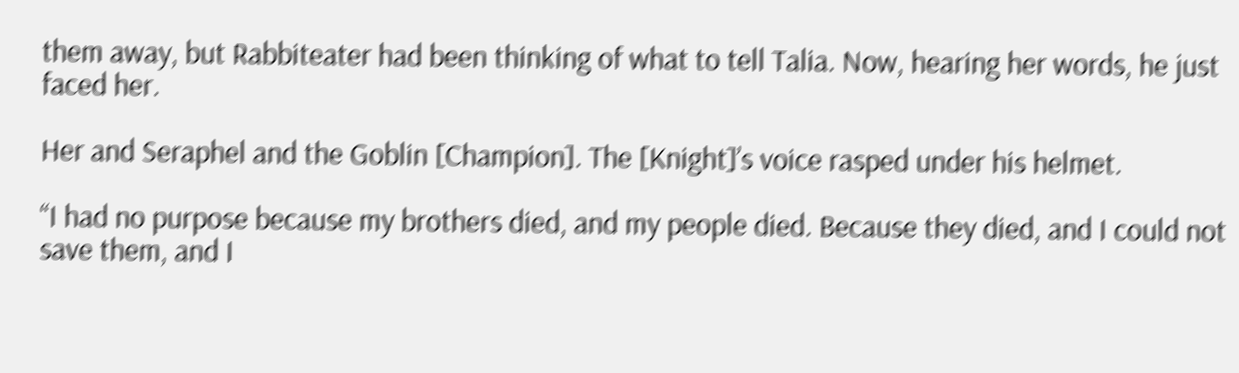them away, but Rabbiteater had been thinking of what to tell Talia. Now, hearing her words, he just faced her.

Her and Seraphel and the Goblin [Champion]. The [Knight]’s voice rasped under his helmet.

“I had no purpose because my brothers died, and my people died. Because they died, and I could not save them, and I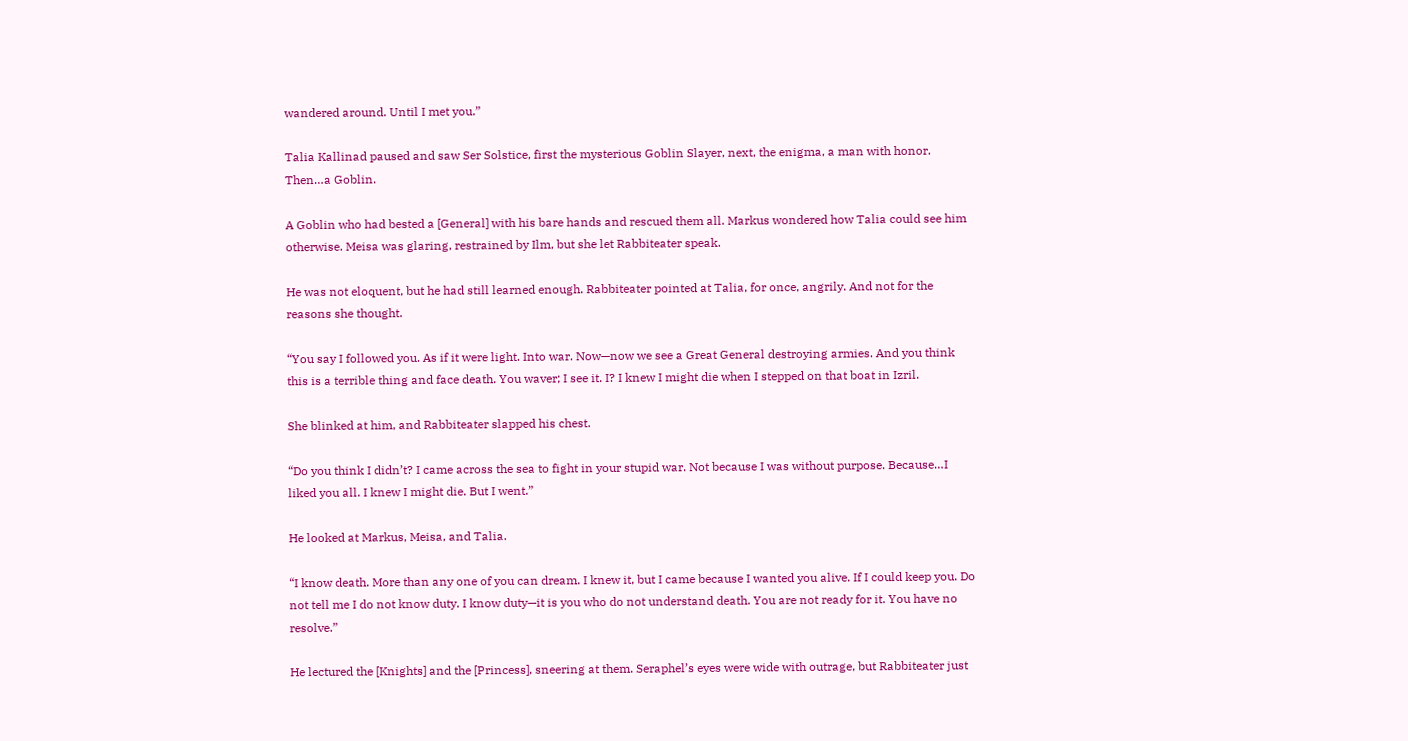wandered around. Until I met you.”

Talia Kallinad paused and saw Ser Solstice, first the mysterious Goblin Slayer, next, the enigma, a man with honor. Then…a Goblin.

A Goblin who had bested a [General] with his bare hands and rescued them all. Markus wondered how Talia could see him otherwise. Meisa was glaring, restrained by Ilm, but she let Rabbiteater speak.

He was not eloquent, but he had still learned enough. Rabbiteater pointed at Talia, for once, angrily. And not for the reasons she thought.

“You say I followed you. As if it were light. Into war. Now—now we see a Great General destroying armies. And you think this is a terrible thing and face death. You waver; I see it. I? I knew I might die when I stepped on that boat in Izril.

She blinked at him, and Rabbiteater slapped his chest.

“Do you think I didn’t? I came across the sea to fight in your stupid war. Not because I was without purpose. Because…I liked you all. I knew I might die. But I went.”

He looked at Markus, Meisa, and Talia.

“I know death. More than any one of you can dream. I knew it, but I came because I wanted you alive. If I could keep you. Do not tell me I do not know duty. I know duty—it is you who do not understand death. You are not ready for it. You have no resolve.”

He lectured the [Knights] and the [Princess], sneering at them. Seraphel’s eyes were wide with outrage, but Rabbiteater just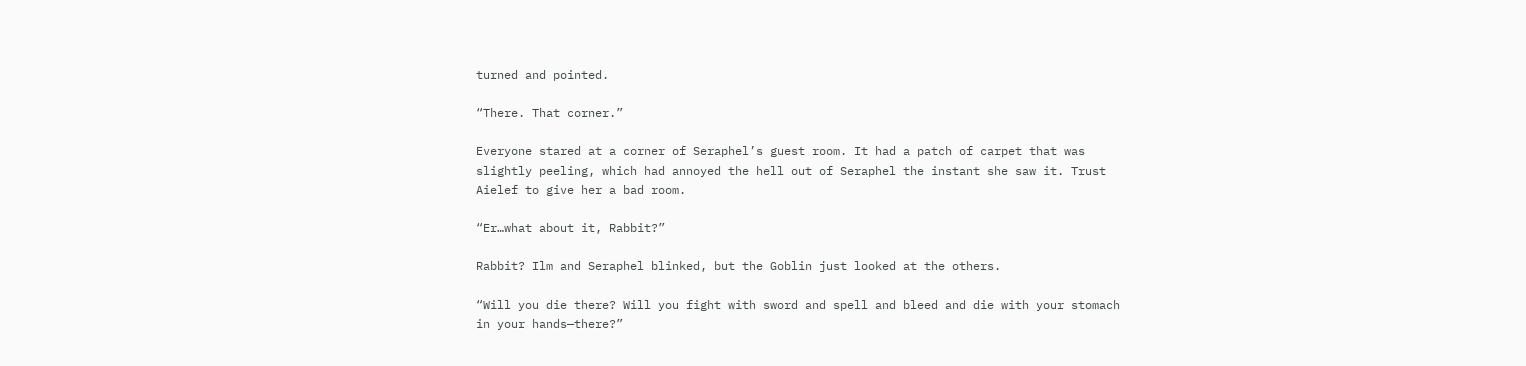turned and pointed.

“There. That corner.”

Everyone stared at a corner of Seraphel’s guest room. It had a patch of carpet that was slightly peeling, which had annoyed the hell out of Seraphel the instant she saw it. Trust Aielef to give her a bad room.

“Er…what about it, Rabbit?”

Rabbit? Ilm and Seraphel blinked, but the Goblin just looked at the others.

“Will you die there? Will you fight with sword and spell and bleed and die with your stomach in your hands—there?”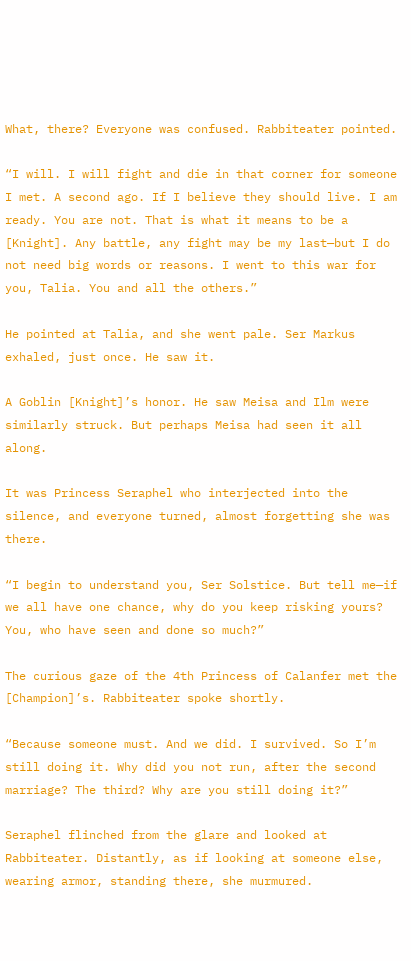What, there? Everyone was confused. Rabbiteater pointed.

“I will. I will fight and die in that corner for someone I met. A second ago. If I believe they should live. I am ready. You are not. That is what it means to be a [Knight]. Any battle, any fight may be my last—but I do not need big words or reasons. I went to this war for you, Talia. You and all the others.”

He pointed at Talia, and she went pale. Ser Markus exhaled, just once. He saw it.

A Goblin [Knight]’s honor. He saw Meisa and Ilm were similarly struck. But perhaps Meisa had seen it all along.

It was Princess Seraphel who interjected into the silence, and everyone turned, almost forgetting she was there.

“I begin to understand you, Ser Solstice. But tell me—if we all have one chance, why do you keep risking yours? You, who have seen and done so much?”

The curious gaze of the 4th Princess of Calanfer met the [Champion]’s. Rabbiteater spoke shortly.

“Because someone must. And we did. I survived. So I’m still doing it. Why did you not run, after the second marriage? The third? Why are you still doing it?”

Seraphel flinched from the glare and looked at Rabbiteater. Distantly, as if looking at someone else, wearing armor, standing there, she murmured.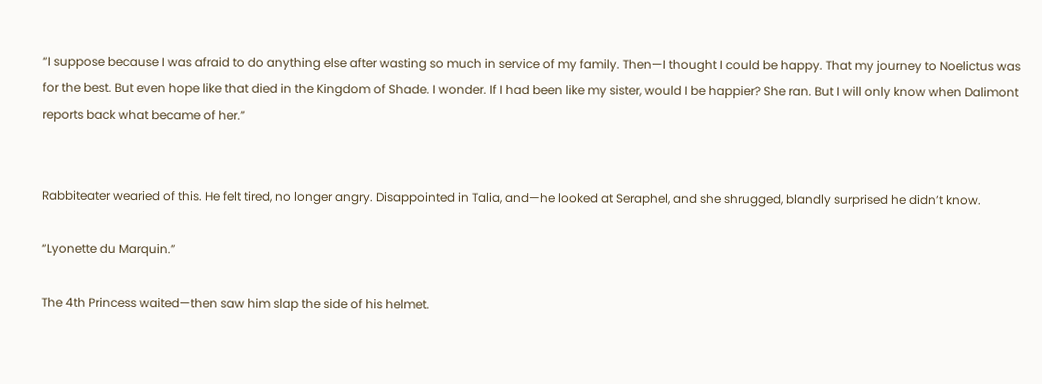“I suppose because I was afraid to do anything else after wasting so much in service of my family. Then—I thought I could be happy. That my journey to Noelictus was for the best. But even hope like that died in the Kingdom of Shade. I wonder. If I had been like my sister, would I be happier? She ran. But I will only know when Dalimont reports back what became of her.”


Rabbiteater wearied of this. He felt tired, no longer angry. Disappointed in Talia, and—he looked at Seraphel, and she shrugged, blandly surprised he didn’t know.

“Lyonette du Marquin.”

The 4th Princess waited—then saw him slap the side of his helmet.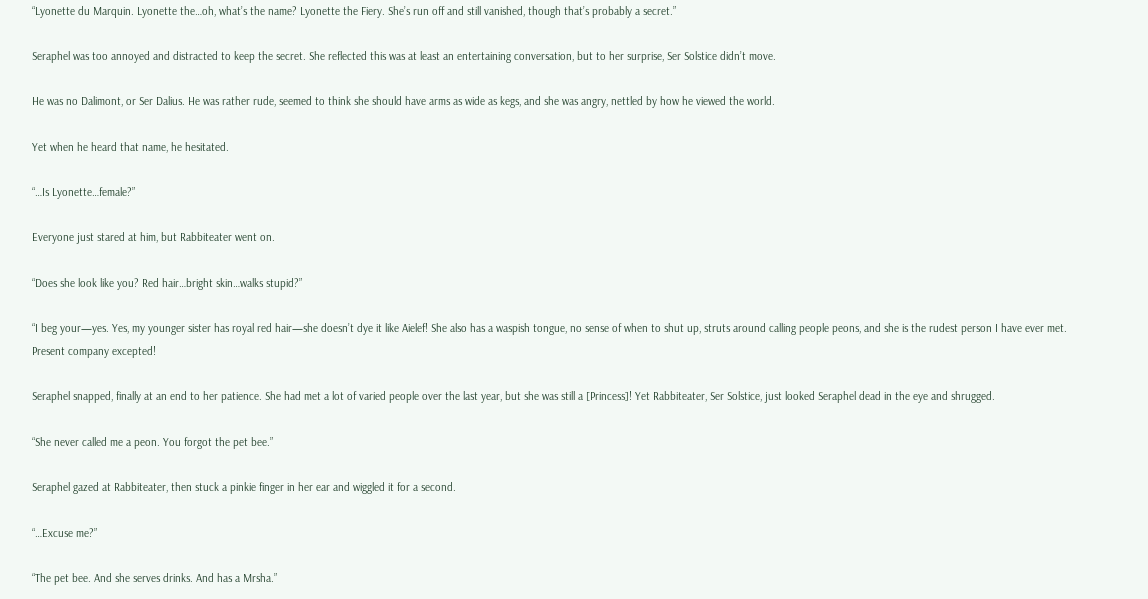“Lyonette du Marquin. Lyonette the…oh, what’s the name? Lyonette the Fiery. She’s run off and still vanished, though that’s probably a secret.”

Seraphel was too annoyed and distracted to keep the secret. She reflected this was at least an entertaining conversation, but to her surprise, Ser Solstice didn’t move.

He was no Dalimont, or Ser Dalius. He was rather rude, seemed to think she should have arms as wide as kegs, and she was angry, nettled by how he viewed the world.

Yet when he heard that name, he hesitated.

“…Is Lyonette…female?”

Everyone just stared at him, but Rabbiteater went on.

“Does she look like you? Red hair…bright skin…walks stupid?”

“I beg your—yes. Yes, my younger sister has royal red hair—she doesn’t dye it like Aielef! She also has a waspish tongue, no sense of when to shut up, struts around calling people peons, and she is the rudest person I have ever met. Present company excepted!

Seraphel snapped, finally at an end to her patience. She had met a lot of varied people over the last year, but she was still a [Princess]! Yet Rabbiteater, Ser Solstice, just looked Seraphel dead in the eye and shrugged.

“She never called me a peon. You forgot the pet bee.”

Seraphel gazed at Rabbiteater, then stuck a pinkie finger in her ear and wiggled it for a second.

“…Excuse me?”

“The pet bee. And she serves drinks. And has a Mrsha.”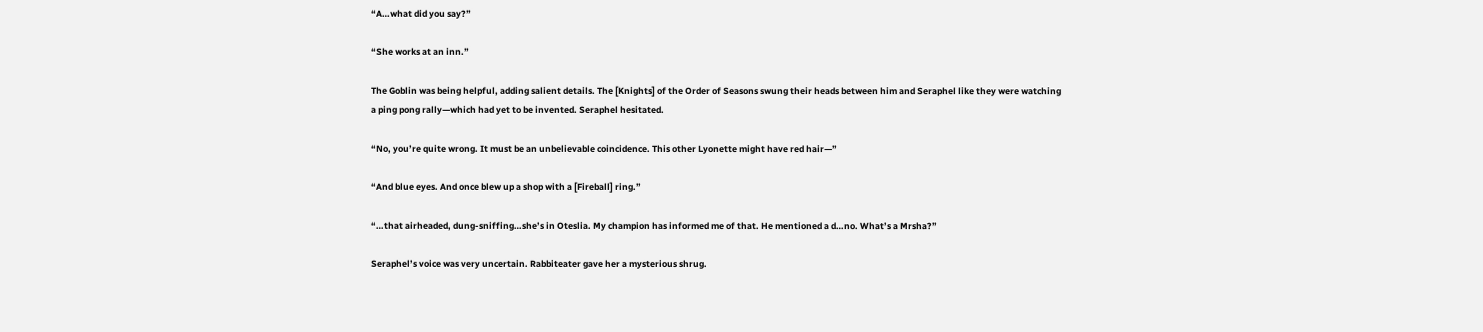“A…what did you say?”

“She works at an inn.”

The Goblin was being helpful, adding salient details. The [Knights] of the Order of Seasons swung their heads between him and Seraphel like they were watching a ping pong rally—which had yet to be invented. Seraphel hesitated.

“No, you’re quite wrong. It must be an unbelievable coincidence. This other Lyonette might have red hair—”

“And blue eyes. And once blew up a shop with a [Fireball] ring.”

“…that airheaded, dung-sniffing…she’s in Oteslia. My champion has informed me of that. He mentioned a d…no. What’s a Mrsha?”

Seraphel’s voice was very uncertain. Rabbiteater gave her a mysterious shrug.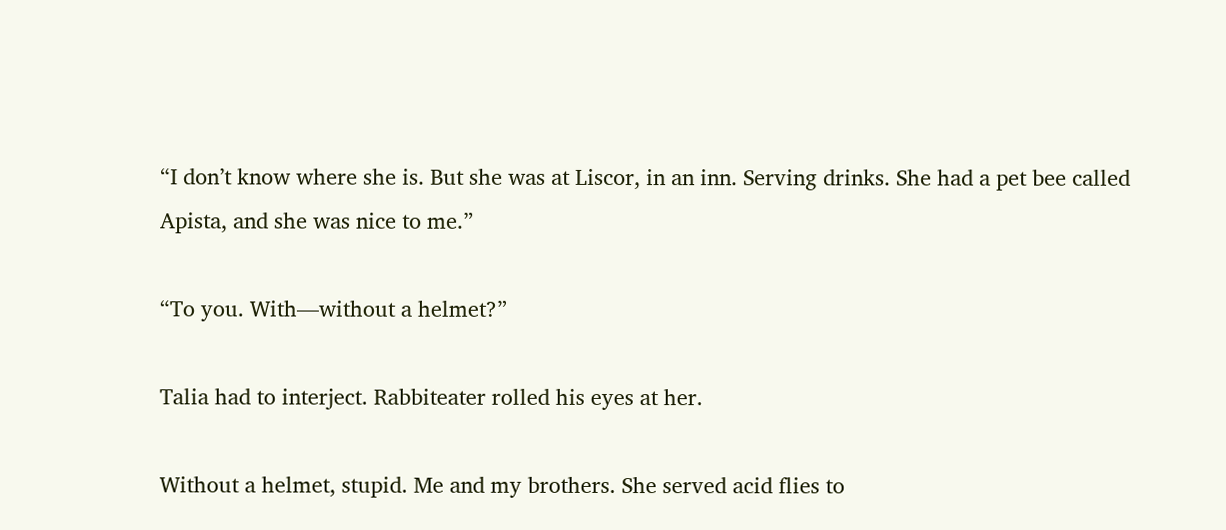“I don’t know where she is. But she was at Liscor, in an inn. Serving drinks. She had a pet bee called Apista, and she was nice to me.”

“To you. With—without a helmet?”

Talia had to interject. Rabbiteater rolled his eyes at her.

Without a helmet, stupid. Me and my brothers. She served acid flies to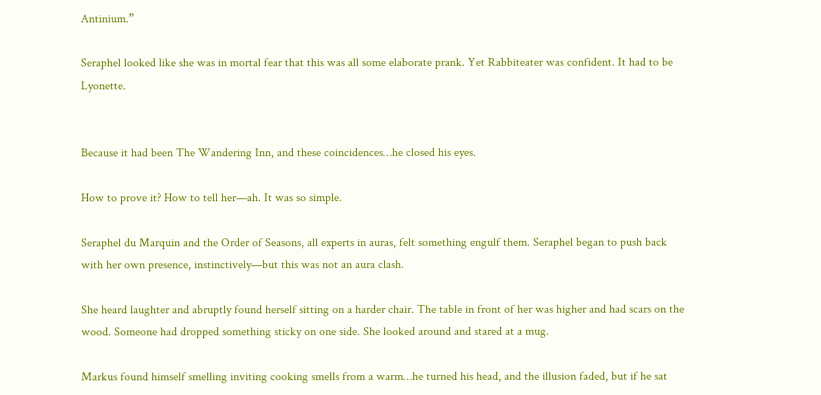Antinium.”

Seraphel looked like she was in mortal fear that this was all some elaborate prank. Yet Rabbiteater was confident. It had to be Lyonette.


Because it had been The Wandering Inn, and these coincidences…he closed his eyes.

How to prove it? How to tell her—ah. It was so simple.

Seraphel du Marquin and the Order of Seasons, all experts in auras, felt something engulf them. Seraphel began to push back with her own presence, instinctively—but this was not an aura clash.

She heard laughter and abruptly found herself sitting on a harder chair. The table in front of her was higher and had scars on the wood. Someone had dropped something sticky on one side. She looked around and stared at a mug.

Markus found himself smelling inviting cooking smells from a warm…he turned his head, and the illusion faded, but if he sat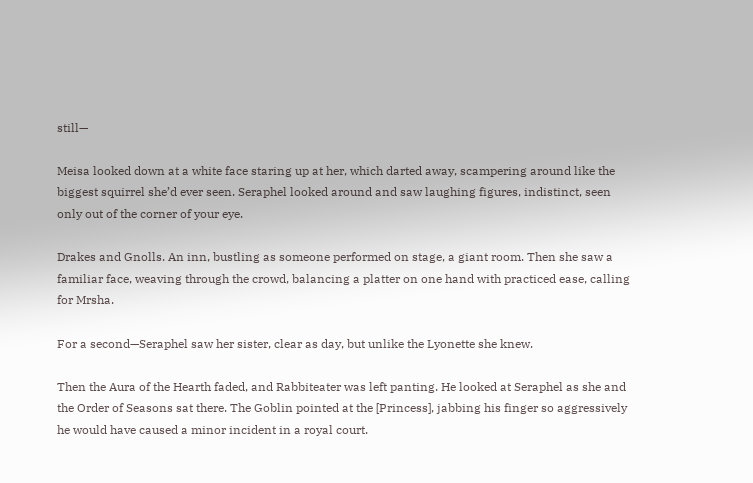still—

Meisa looked down at a white face staring up at her, which darted away, scampering around like the biggest squirrel she’d ever seen. Seraphel looked around and saw laughing figures, indistinct, seen only out of the corner of your eye.

Drakes and Gnolls. An inn, bustling as someone performed on stage, a giant room. Then she saw a familiar face, weaving through the crowd, balancing a platter on one hand with practiced ease, calling for Mrsha.

For a second—Seraphel saw her sister, clear as day, but unlike the Lyonette she knew.

Then the Aura of the Hearth faded, and Rabbiteater was left panting. He looked at Seraphel as she and the Order of Seasons sat there. The Goblin pointed at the [Princess], jabbing his finger so aggressively he would have caused a minor incident in a royal court.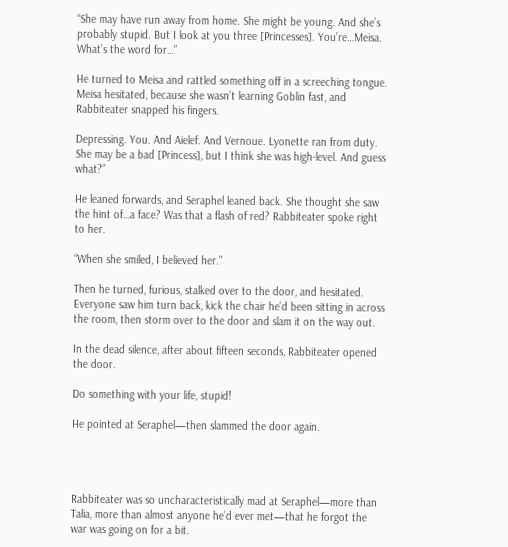“She may have run away from home. She might be young. And she’s probably stupid. But I look at you three [Princesses]. You’re…Meisa. What’s the word for…”

He turned to Meisa and rattled something off in a screeching tongue. Meisa hesitated, because she wasn’t learning Goblin fast, and Rabbiteater snapped his fingers.

Depressing. You. And Aielef. And Vernoue. Lyonette ran from duty. She may be a bad [Princess], but I think she was high-level. And guess what?”

He leaned forwards, and Seraphel leaned back. She thought she saw the hint of…a face? Was that a flash of red? Rabbiteater spoke right to her.

“When she smiled, I believed her.”

Then he turned, furious, stalked over to the door, and hesitated. Everyone saw him turn back, kick the chair he’d been sitting in across the room, then storm over to the door and slam it on the way out.

In the dead silence, after about fifteen seconds, Rabbiteater opened the door.

Do something with your life, stupid!

He pointed at Seraphel—then slammed the door again.




Rabbiteater was so uncharacteristically mad at Seraphel—more than Talia, more than almost anyone he’d ever met—that he forgot the war was going on for a bit.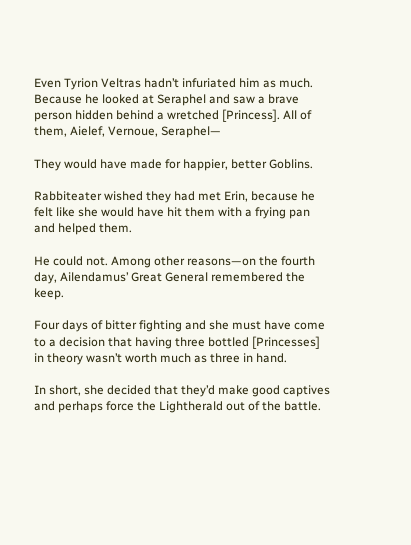Even Tyrion Veltras hadn’t infuriated him as much. Because he looked at Seraphel and saw a brave person hidden behind a wretched [Princess]. All of them, Aielef, Vernoue, Seraphel—

They would have made for happier, better Goblins.

Rabbiteater wished they had met Erin, because he felt like she would have hit them with a frying pan and helped them.

He could not. Among other reasons—on the fourth day, Ailendamus’ Great General remembered the keep.

Four days of bitter fighting and she must have come to a decision that having three bottled [Princesses] in theory wasn’t worth much as three in hand.

In short, she decided that they’d make good captives and perhaps force the Lightherald out of the battle.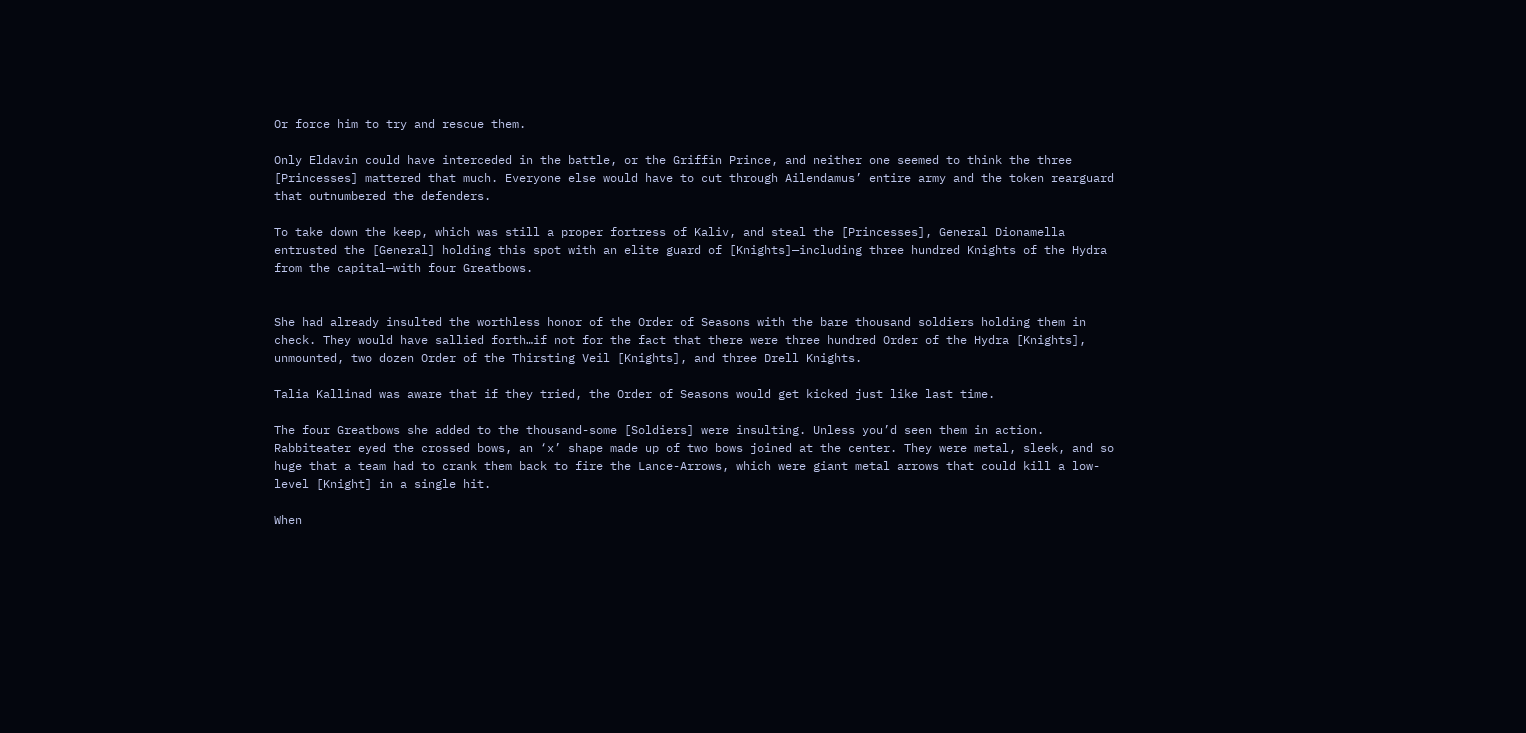Or force him to try and rescue them.

Only Eldavin could have interceded in the battle, or the Griffin Prince, and neither one seemed to think the three [Princesses] mattered that much. Everyone else would have to cut through Ailendamus’ entire army and the token rearguard that outnumbered the defenders.

To take down the keep, which was still a proper fortress of Kaliv, and steal the [Princesses], General Dionamella entrusted the [General] holding this spot with an elite guard of [Knights]—including three hundred Knights of the Hydra from the capital—with four Greatbows.


She had already insulted the worthless honor of the Order of Seasons with the bare thousand soldiers holding them in check. They would have sallied forth…if not for the fact that there were three hundred Order of the Hydra [Knights], unmounted, two dozen Order of the Thirsting Veil [Knights], and three Drell Knights.

Talia Kallinad was aware that if they tried, the Order of Seasons would get kicked just like last time.

The four Greatbows she added to the thousand-some [Soldiers] were insulting. Unless you’d seen them in action. Rabbiteater eyed the crossed bows, an ‘x’ shape made up of two bows joined at the center. They were metal, sleek, and so huge that a team had to crank them back to fire the Lance-Arrows, which were giant metal arrows that could kill a low-level [Knight] in a single hit.

When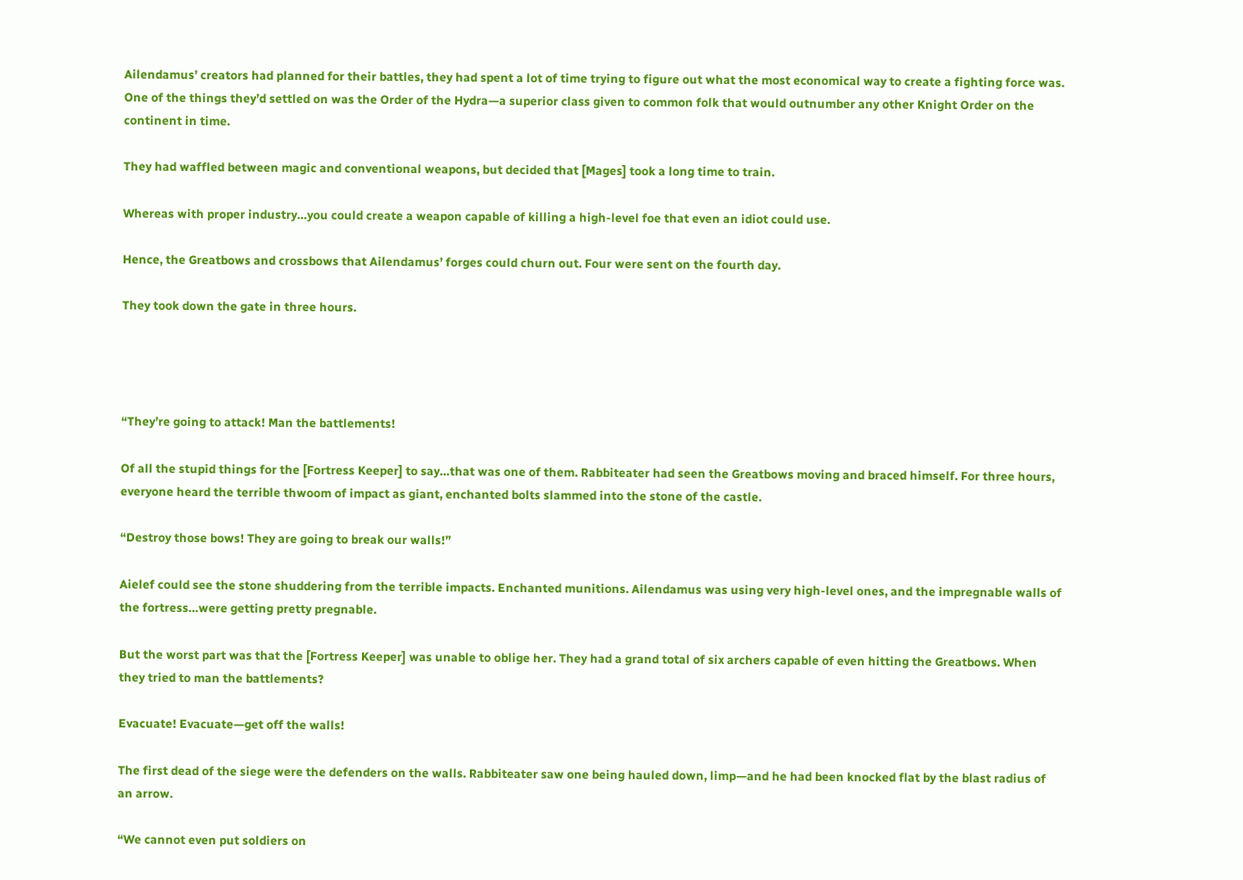Ailendamus’ creators had planned for their battles, they had spent a lot of time trying to figure out what the most economical way to create a fighting force was. One of the things they’d settled on was the Order of the Hydra—a superior class given to common folk that would outnumber any other Knight Order on the continent in time.

They had waffled between magic and conventional weapons, but decided that [Mages] took a long time to train.

Whereas with proper industry…you could create a weapon capable of killing a high-level foe that even an idiot could use.

Hence, the Greatbows and crossbows that Ailendamus’ forges could churn out. Four were sent on the fourth day.

They took down the gate in three hours.




“They’re going to attack! Man the battlements!

Of all the stupid things for the [Fortress Keeper] to say…that was one of them. Rabbiteater had seen the Greatbows moving and braced himself. For three hours, everyone heard the terrible thwoom of impact as giant, enchanted bolts slammed into the stone of the castle.

“Destroy those bows! They are going to break our walls!”

Aielef could see the stone shuddering from the terrible impacts. Enchanted munitions. Ailendamus was using very high-level ones, and the impregnable walls of the fortress…were getting pretty pregnable.

But the worst part was that the [Fortress Keeper] was unable to oblige her. They had a grand total of six archers capable of even hitting the Greatbows. When they tried to man the battlements?

Evacuate! Evacuate—get off the walls!

The first dead of the siege were the defenders on the walls. Rabbiteater saw one being hauled down, limp—and he had been knocked flat by the blast radius of an arrow.

“We cannot even put soldiers on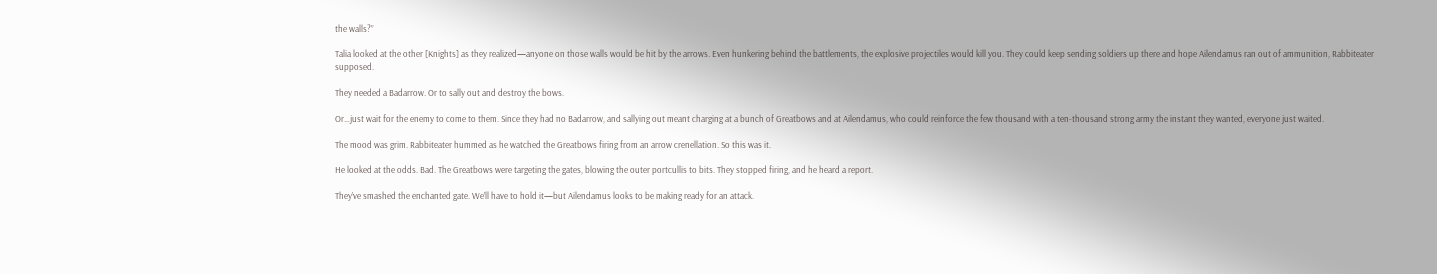the walls?”

Talia looked at the other [Knights] as they realized—anyone on those walls would be hit by the arrows. Even hunkering behind the battlements, the explosive projectiles would kill you. They could keep sending soldiers up there and hope Ailendamus ran out of ammunition, Rabbiteater supposed.

They needed a Badarrow. Or to sally out and destroy the bows.

Or…just wait for the enemy to come to them. Since they had no Badarrow, and sallying out meant charging at a bunch of Greatbows and at Ailendamus, who could reinforce the few thousand with a ten-thousand strong army the instant they wanted, everyone just waited.

The mood was grim. Rabbiteater hummed as he watched the Greatbows firing from an arrow crenellation. So this was it.

He looked at the odds. Bad. The Greatbows were targeting the gates, blowing the outer portcullis to bits. They stopped firing, and he heard a report.

They’ve smashed the enchanted gate. We’ll have to hold it—but Ailendamus looks to be making ready for an attack.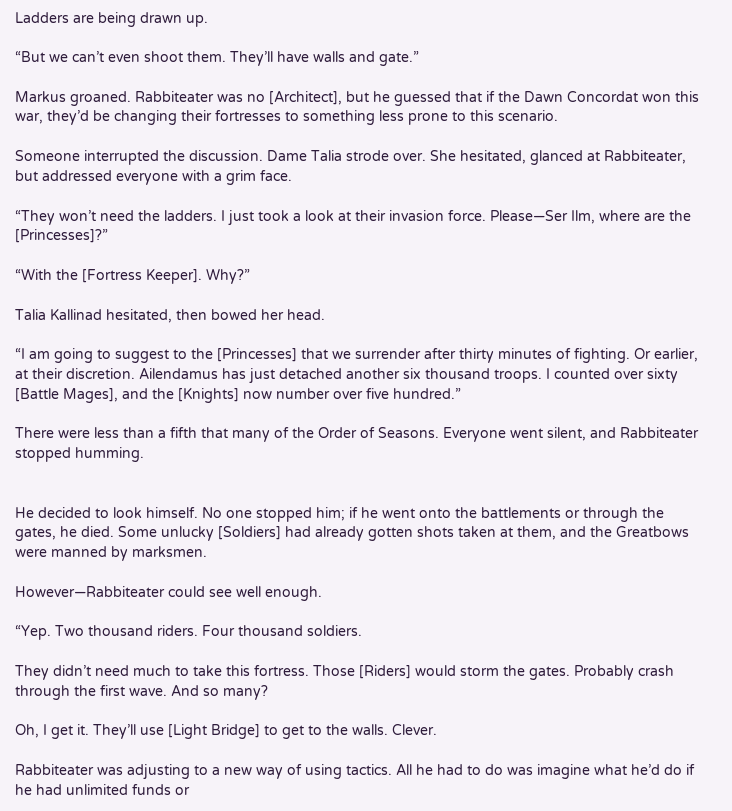Ladders are being drawn up.

“But we can’t even shoot them. They’ll have walls and gate.”

Markus groaned. Rabbiteater was no [Architect], but he guessed that if the Dawn Concordat won this war, they’d be changing their fortresses to something less prone to this scenario.

Someone interrupted the discussion. Dame Talia strode over. She hesitated, glanced at Rabbiteater, but addressed everyone with a grim face.

“They won’t need the ladders. I just took a look at their invasion force. Please—Ser Ilm, where are the [Princesses]?”

“With the [Fortress Keeper]. Why?”

Talia Kallinad hesitated, then bowed her head.

“I am going to suggest to the [Princesses] that we surrender after thirty minutes of fighting. Or earlier, at their discretion. Ailendamus has just detached another six thousand troops. I counted over sixty [Battle Mages], and the [Knights] now number over five hundred.”

There were less than a fifth that many of the Order of Seasons. Everyone went silent, and Rabbiteater stopped humming.


He decided to look himself. No one stopped him; if he went onto the battlements or through the gates, he died. Some unlucky [Soldiers] had already gotten shots taken at them, and the Greatbows were manned by marksmen.

However—Rabbiteater could see well enough.

“Yep. Two thousand riders. Four thousand soldiers.

They didn’t need much to take this fortress. Those [Riders] would storm the gates. Probably crash through the first wave. And so many?

Oh, I get it. They’ll use [Light Bridge] to get to the walls. Clever.

Rabbiteater was adjusting to a new way of using tactics. All he had to do was imagine what he’d do if he had unlimited funds or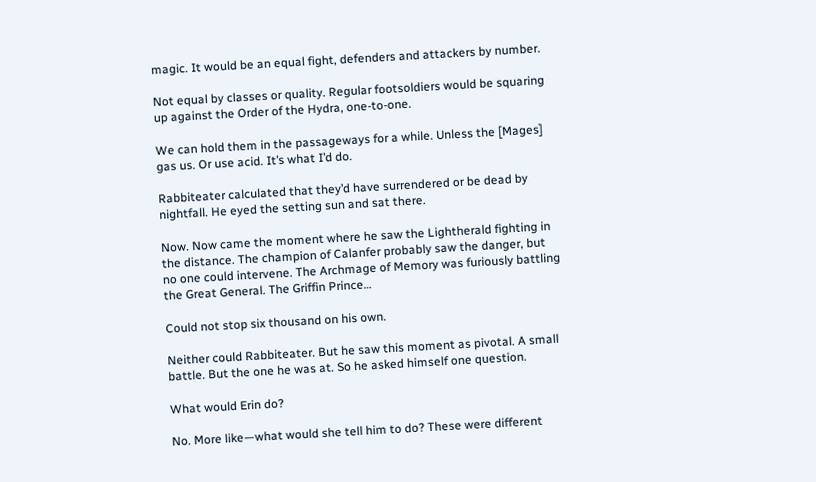magic. It would be an equal fight, defenders and attackers by number.

Not equal by classes or quality. Regular footsoldiers would be squaring up against the Order of the Hydra, one-to-one.

We can hold them in the passageways for a while. Unless the [Mages] gas us. Or use acid. It’s what I’d do.

Rabbiteater calculated that they’d have surrendered or be dead by nightfall. He eyed the setting sun and sat there.

Now. Now came the moment where he saw the Lightherald fighting in the distance. The champion of Calanfer probably saw the danger, but no one could intervene. The Archmage of Memory was furiously battling the Great General. The Griffin Prince…

Could not stop six thousand on his own.

Neither could Rabbiteater. But he saw this moment as pivotal. A small battle. But the one he was at. So he asked himself one question.

What would Erin do?

No. More like—what would she tell him to do? These were different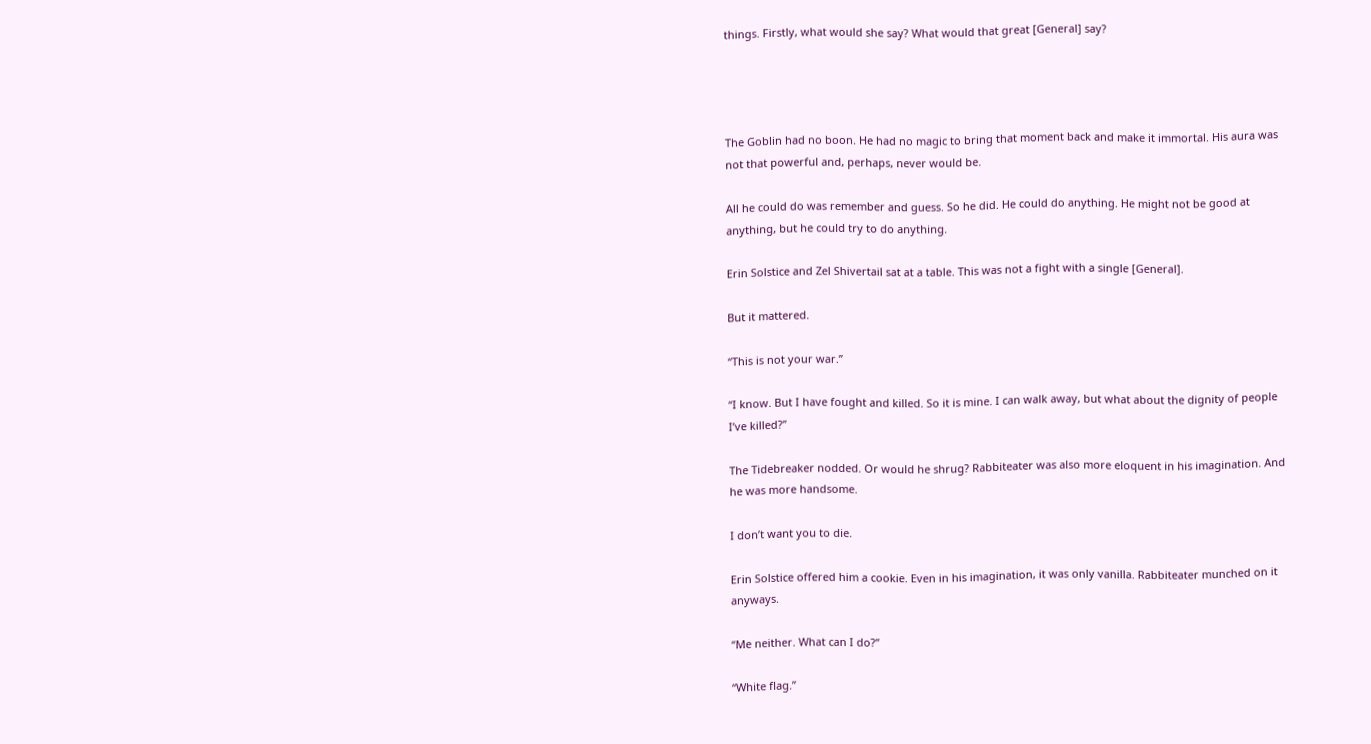things. Firstly, what would she say? What would that great [General] say?




The Goblin had no boon. He had no magic to bring that moment back and make it immortal. His aura was not that powerful and, perhaps, never would be.

All he could do was remember and guess. So he did. He could do anything. He might not be good at anything, but he could try to do anything.

Erin Solstice and Zel Shivertail sat at a table. This was not a fight with a single [General].

But it mattered.

“This is not your war.”

“I know. But I have fought and killed. So it is mine. I can walk away, but what about the dignity of people I’ve killed?”

The Tidebreaker nodded. Or would he shrug? Rabbiteater was also more eloquent in his imagination. And he was more handsome.

I don’t want you to die.

Erin Solstice offered him a cookie. Even in his imagination, it was only vanilla. Rabbiteater munched on it anyways.

“Me neither. What can I do?”

“White flag.”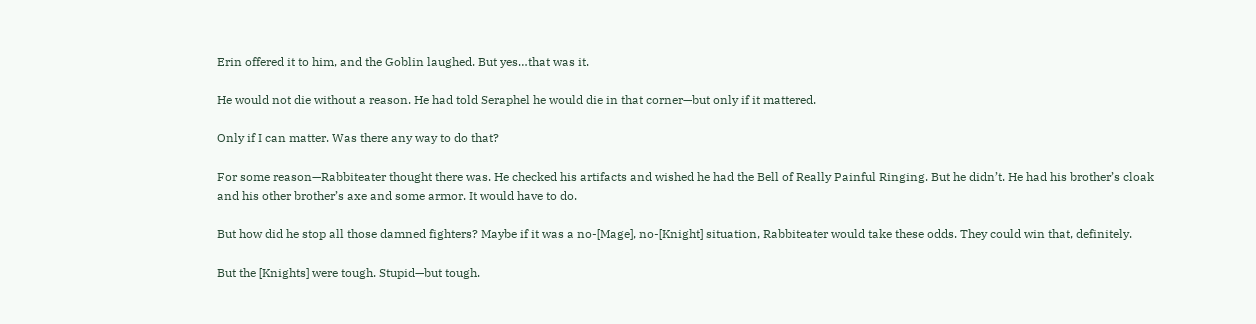Erin offered it to him, and the Goblin laughed. But yes…that was it.

He would not die without a reason. He had told Seraphel he would die in that corner—but only if it mattered.

Only if I can matter. Was there any way to do that?

For some reason—Rabbiteater thought there was. He checked his artifacts and wished he had the Bell of Really Painful Ringing. But he didn’t. He had his brother’s cloak and his other brother’s axe and some armor. It would have to do.

But how did he stop all those damned fighters? Maybe if it was a no-[Mage], no-[Knight] situation, Rabbiteater would take these odds. They could win that, definitely.

But the [Knights] were tough. Stupid—but tough.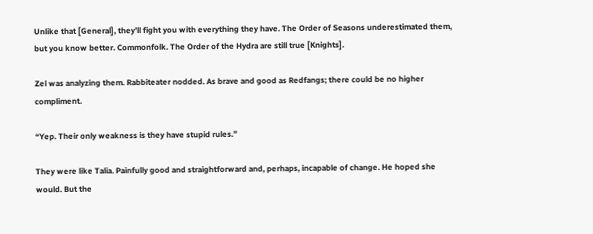Unlike that [General], they’ll fight you with everything they have. The Order of Seasons underestimated them, but you know better. Commonfolk. The Order of the Hydra are still true [Knights].

Zel was analyzing them. Rabbiteater nodded. As brave and good as Redfangs; there could be no higher compliment.

“Yep. Their only weakness is they have stupid rules.”

They were like Talia. Painfully good and straightforward and, perhaps, incapable of change. He hoped she would. But the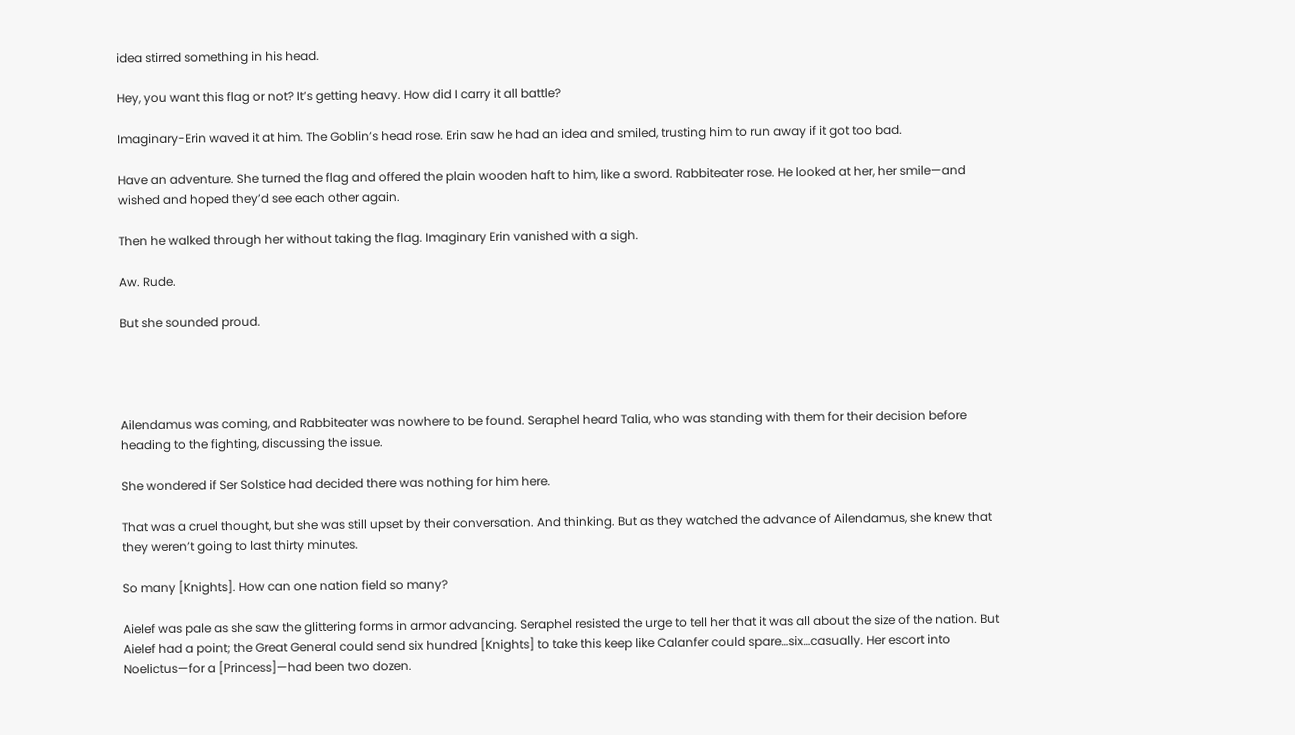idea stirred something in his head.

Hey, you want this flag or not? It’s getting heavy. How did I carry it all battle?

Imaginary-Erin waved it at him. The Goblin’s head rose. Erin saw he had an idea and smiled, trusting him to run away if it got too bad.

Have an adventure. She turned the flag and offered the plain wooden haft to him, like a sword. Rabbiteater rose. He looked at her, her smile—and wished and hoped they’d see each other again.

Then he walked through her without taking the flag. Imaginary Erin vanished with a sigh.

Aw. Rude.

But she sounded proud.




Ailendamus was coming, and Rabbiteater was nowhere to be found. Seraphel heard Talia, who was standing with them for their decision before heading to the fighting, discussing the issue.

She wondered if Ser Solstice had decided there was nothing for him here.

That was a cruel thought, but she was still upset by their conversation. And thinking. But as they watched the advance of Ailendamus, she knew that they weren’t going to last thirty minutes.

So many [Knights]. How can one nation field so many?

Aielef was pale as she saw the glittering forms in armor advancing. Seraphel resisted the urge to tell her that it was all about the size of the nation. But Aielef had a point; the Great General could send six hundred [Knights] to take this keep like Calanfer could spare…six…casually. Her escort into Noelictus—for a [Princess]—had been two dozen.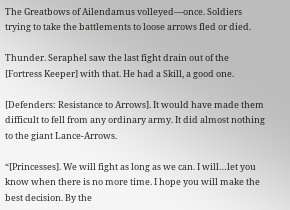The Greatbows of Ailendamus volleyed—once. Soldiers trying to take the battlements to loose arrows fled or died.

Thunder. Seraphel saw the last fight drain out of the [Fortress Keeper] with that. He had a Skill, a good one.

[Defenders: Resistance to Arrows]. It would have made them difficult to fell from any ordinary army. It did almost nothing to the giant Lance-Arrows.

“[Princesses]. We will fight as long as we can. I will…let you know when there is no more time. I hope you will make the best decision. By the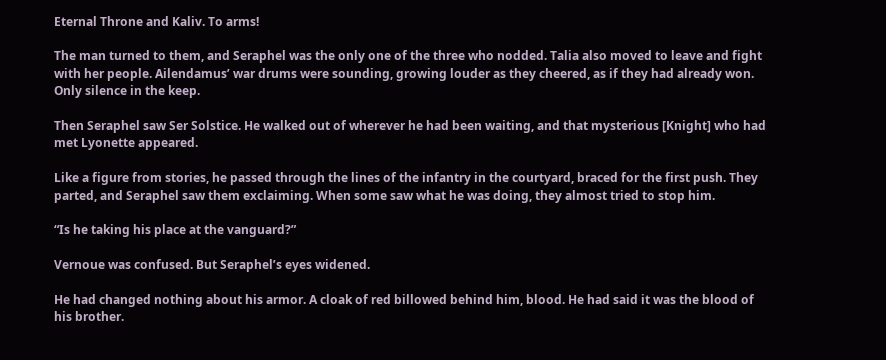Eternal Throne and Kaliv. To arms!

The man turned to them, and Seraphel was the only one of the three who nodded. Talia also moved to leave and fight with her people. Ailendamus’ war drums were sounding, growing louder as they cheered, as if they had already won. Only silence in the keep.

Then Seraphel saw Ser Solstice. He walked out of wherever he had been waiting, and that mysterious [Knight] who had met Lyonette appeared.

Like a figure from stories, he passed through the lines of the infantry in the courtyard, braced for the first push. They parted, and Seraphel saw them exclaiming. When some saw what he was doing, they almost tried to stop him.

“Is he taking his place at the vanguard?”

Vernoue was confused. But Seraphel’s eyes widened.

He had changed nothing about his armor. A cloak of red billowed behind him, blood. He had said it was the blood of his brother.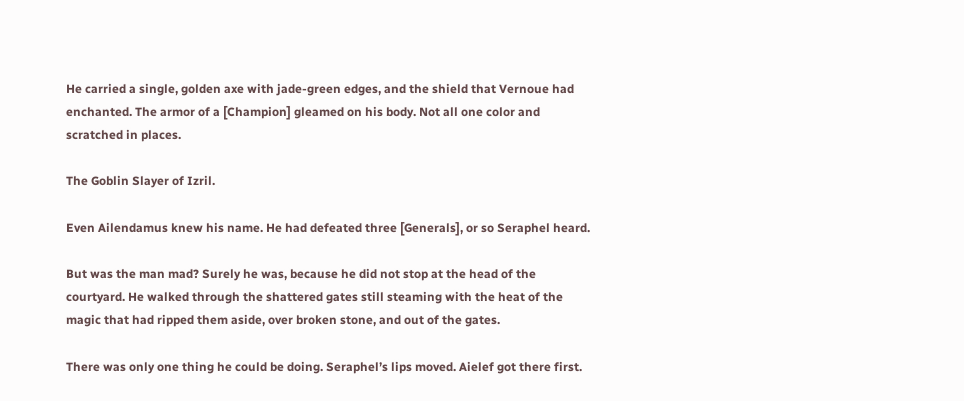He carried a single, golden axe with jade-green edges, and the shield that Vernoue had enchanted. The armor of a [Champion] gleamed on his body. Not all one color and scratched in places.

The Goblin Slayer of Izril.

Even Ailendamus knew his name. He had defeated three [Generals], or so Seraphel heard.

But was the man mad? Surely he was, because he did not stop at the head of the courtyard. He walked through the shattered gates still steaming with the heat of the magic that had ripped them aside, over broken stone, and out of the gates.

There was only one thing he could be doing. Seraphel’s lips moved. Aielef got there first.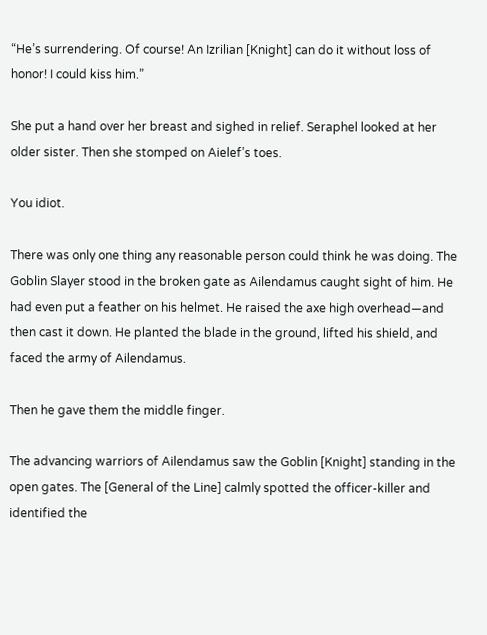“He’s surrendering. Of course! An Izrilian [Knight] can do it without loss of honor! I could kiss him.”

She put a hand over her breast and sighed in relief. Seraphel looked at her older sister. Then she stomped on Aielef’s toes.

You idiot.

There was only one thing any reasonable person could think he was doing. The Goblin Slayer stood in the broken gate as Ailendamus caught sight of him. He had even put a feather on his helmet. He raised the axe high overhead—and then cast it down. He planted the blade in the ground, lifted his shield, and faced the army of Ailendamus.

Then he gave them the middle finger.

The advancing warriors of Ailendamus saw the Goblin [Knight] standing in the open gates. The [General of the Line] calmly spotted the officer-killer and identified the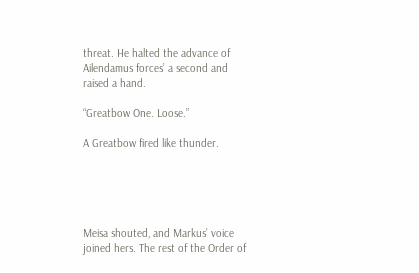threat. He halted the advance of Ailendamus forces’ a second and raised a hand.

“Greatbow One. Loose.”

A Greatbow fired like thunder.





Meisa shouted, and Markus’ voice joined hers. The rest of the Order of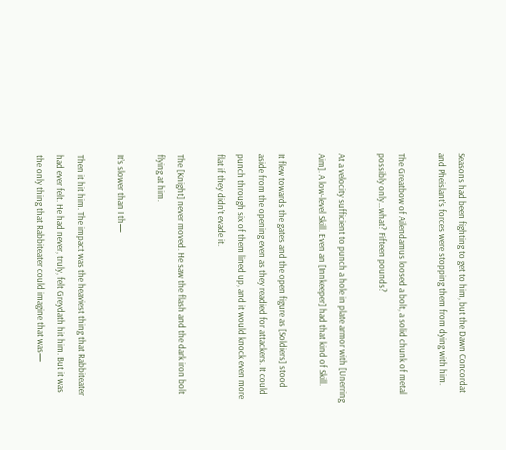Seasons had been fighting to get to him, but the Dawn Concordat and Pheislant’s forces were stopping them from dying with him.

The Greatbow of Ailendamus loosed a bolt, a solid chunk of metal possibly only…what? Fifteen pounds?

At a velocity sufficient to punch a hole in plate armor with [Unerring Aim]. A low-level Skill. Even an [Innkeeper] had that kind of Skill.

It flew towards the gates and the open figure as [Soldiers] stood aside from the opening even as they readied for attackers. It could punch through six of them lined up, and it would knock even more flat if they didn’t evade it.

The [Knight] never moved. He saw the flash and the dark iron bolt flying at him.

It’s slower than I th—

Then it hit him. The impact was the heaviest thing that Rabbiteater had ever felt. He had never, truly, felt Greydath hit him. But it was the only thing that Rabbiteater could imagine that was—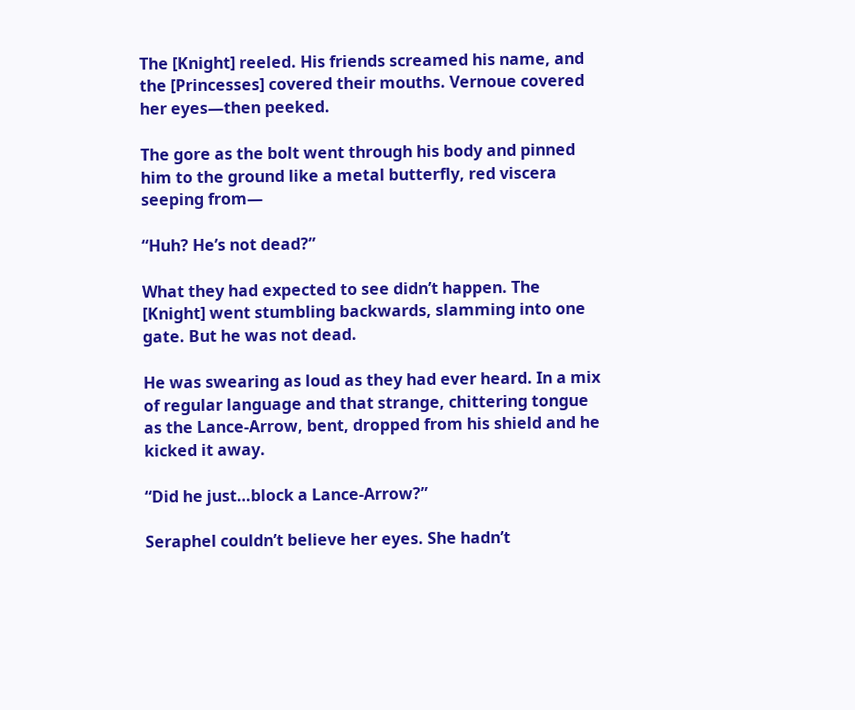The [Knight] reeled. His friends screamed his name, and the [Princesses] covered their mouths. Vernoue covered her eyes—then peeked.

The gore as the bolt went through his body and pinned him to the ground like a metal butterfly, red viscera seeping from—

“Huh? He’s not dead?”

What they had expected to see didn’t happen. The [Knight] went stumbling backwards, slamming into one gate. But he was not dead.

He was swearing as loud as they had ever heard. In a mix of regular language and that strange, chittering tongue as the Lance-Arrow, bent, dropped from his shield and he kicked it away.

“Did he just…block a Lance-Arrow?”

Seraphel couldn’t believe her eyes. She hadn’t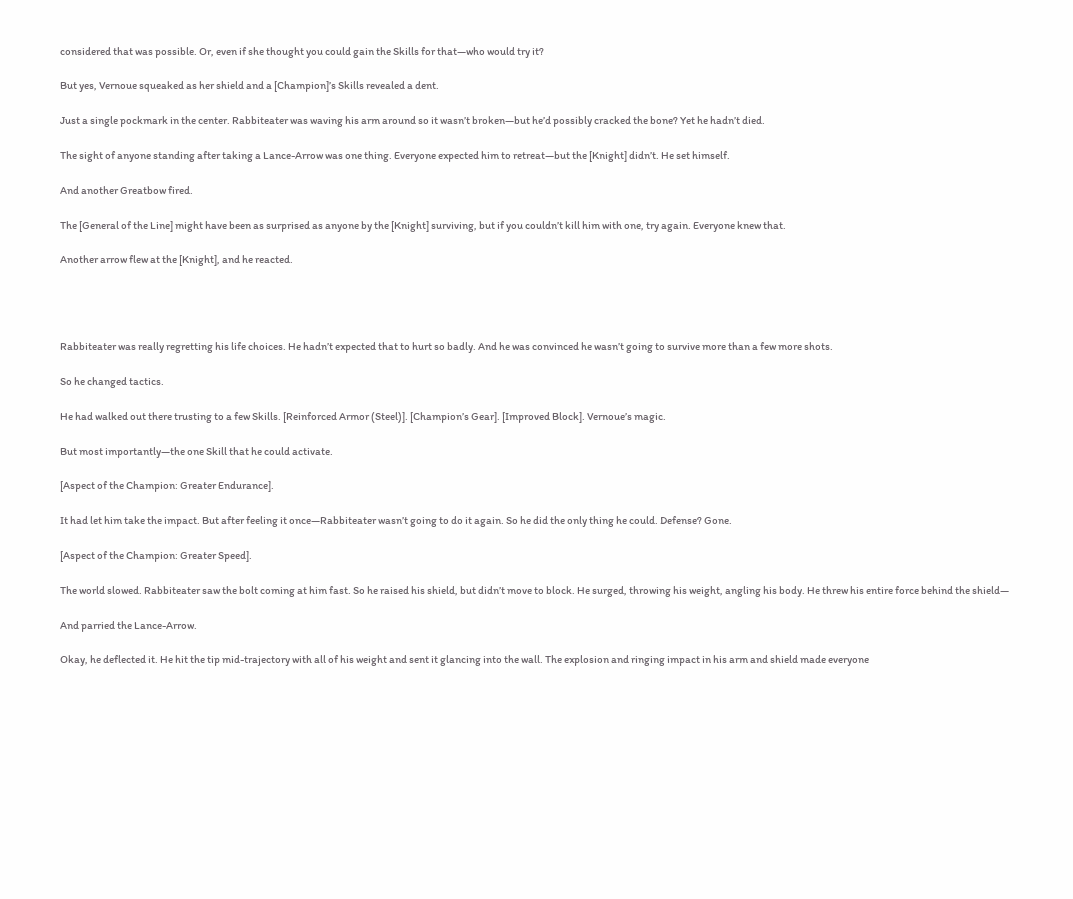considered that was possible. Or, even if she thought you could gain the Skills for that—who would try it?

But yes, Vernoue squeaked as her shield and a [Champion]’s Skills revealed a dent.

Just a single pockmark in the center. Rabbiteater was waving his arm around so it wasn’t broken—but he’d possibly cracked the bone? Yet he hadn’t died.

The sight of anyone standing after taking a Lance-Arrow was one thing. Everyone expected him to retreat—but the [Knight] didn’t. He set himself.

And another Greatbow fired.

The [General of the Line] might have been as surprised as anyone by the [Knight] surviving, but if you couldn’t kill him with one, try again. Everyone knew that.

Another arrow flew at the [Knight], and he reacted.




Rabbiteater was really regretting his life choices. He hadn’t expected that to hurt so badly. And he was convinced he wasn’t going to survive more than a few more shots.

So he changed tactics.

He had walked out there trusting to a few Skills. [Reinforced Armor (Steel)]. [Champion’s Gear]. [Improved Block]. Vernoue’s magic.

But most importantly—the one Skill that he could activate.

[Aspect of the Champion: Greater Endurance].

It had let him take the impact. But after feeling it once—Rabbiteater wasn’t going to do it again. So he did the only thing he could. Defense? Gone.

[Aspect of the Champion: Greater Speed].

The world slowed. Rabbiteater saw the bolt coming at him fast. So he raised his shield, but didn’t move to block. He surged, throwing his weight, angling his body. He threw his entire force behind the shield—

And parried the Lance-Arrow.

Okay, he deflected it. He hit the tip mid-trajectory with all of his weight and sent it glancing into the wall. The explosion and ringing impact in his arm and shield made everyone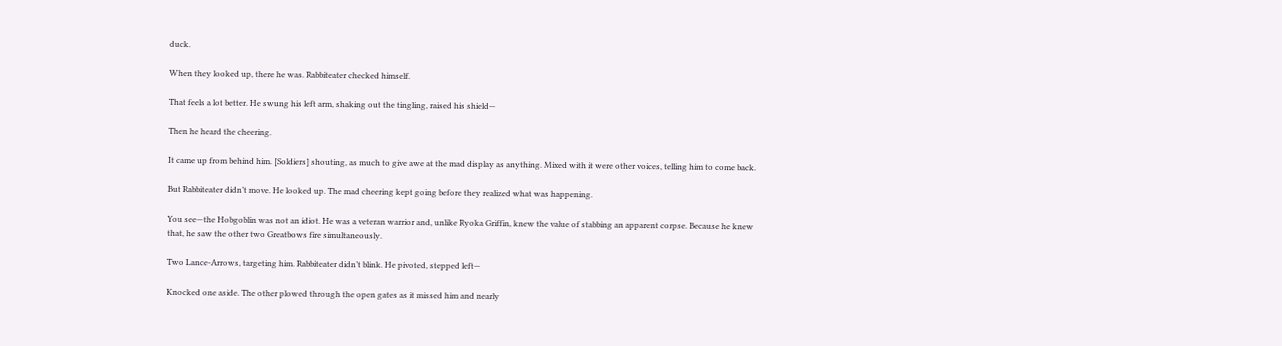duck.

When they looked up, there he was. Rabbiteater checked himself.

That feels a lot better. He swung his left arm, shaking out the tingling, raised his shield—

Then he heard the cheering.

It came up from behind him. [Soldiers] shouting, as much to give awe at the mad display as anything. Mixed with it were other voices, telling him to come back.

But Rabbiteater didn’t move. He looked up. The mad cheering kept going before they realized what was happening.

You see—the Hobgoblin was not an idiot. He was a veteran warrior and, unlike Ryoka Griffin, knew the value of stabbing an apparent corpse. Because he knew that, he saw the other two Greatbows fire simultaneously.

Two Lance-Arrows, targeting him. Rabbiteater didn’t blink. He pivoted, stepped left—

Knocked one aside. The other plowed through the open gates as it missed him and nearly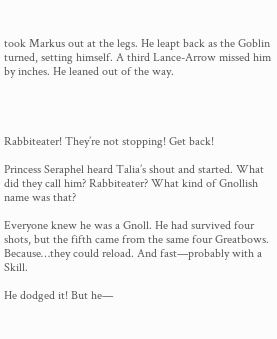took Markus out at the legs. He leapt back as the Goblin turned, setting himself. A third Lance-Arrow missed him by inches. He leaned out of the way.




Rabbiteater! They’re not stopping! Get back!

Princess Seraphel heard Talia’s shout and started. What did they call him? Rabbiteater? What kind of Gnollish name was that?

Everyone knew he was a Gnoll. He had survived four shots, but the fifth came from the same four Greatbows. Because…they could reload. And fast—probably with a Skill.

He dodged it! But he—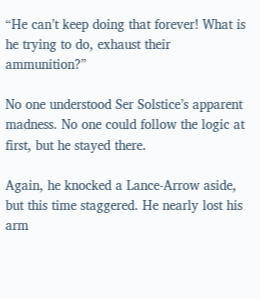“He can’t keep doing that forever! What is he trying to do, exhaust their ammunition?”

No one understood Ser Solstice’s apparent madness. No one could follow the logic at first, but he stayed there.

Again, he knocked a Lance-Arrow aside, but this time staggered. He nearly lost his arm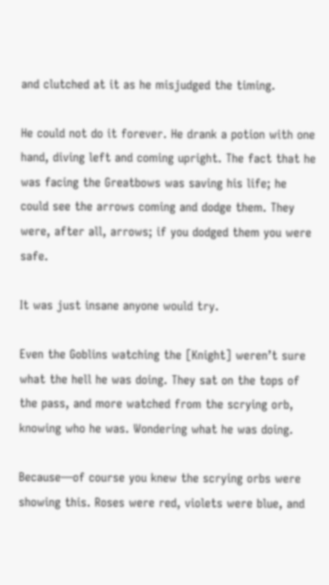and clutched at it as he misjudged the timing.

He could not do it forever. He drank a potion with one hand, diving left and coming upright. The fact that he was facing the Greatbows was saving his life; he could see the arrows coming and dodge them. They were, after all, arrows; if you dodged them you were safe.

It was just insane anyone would try.

Even the Goblins watching the [Knight] weren’t sure what the hell he was doing. They sat on the tops of the pass, and more watched from the scrying orb, knowing who he was. Wondering what he was doing.

Because—of course you knew the scrying orbs were showing this. Roses were red, violets were blue, and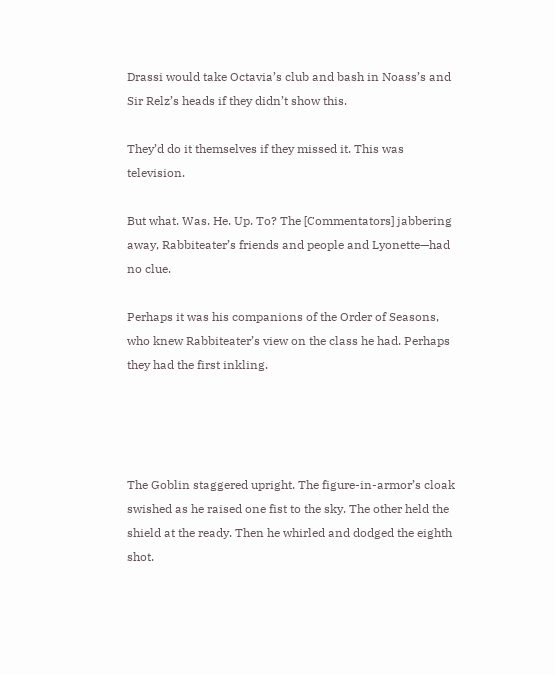Drassi would take Octavia’s club and bash in Noass’s and Sir Relz’s heads if they didn’t show this.

They’d do it themselves if they missed it. This was television.

But what. Was. He. Up. To? The [Commentators] jabbering away, Rabbiteater’s friends and people and Lyonette—had no clue.

Perhaps it was his companions of the Order of Seasons, who knew Rabbiteater’s view on the class he had. Perhaps they had the first inkling.




The Goblin staggered upright. The figure-in-armor’s cloak swished as he raised one fist to the sky. The other held the shield at the ready. Then he whirled and dodged the eighth shot.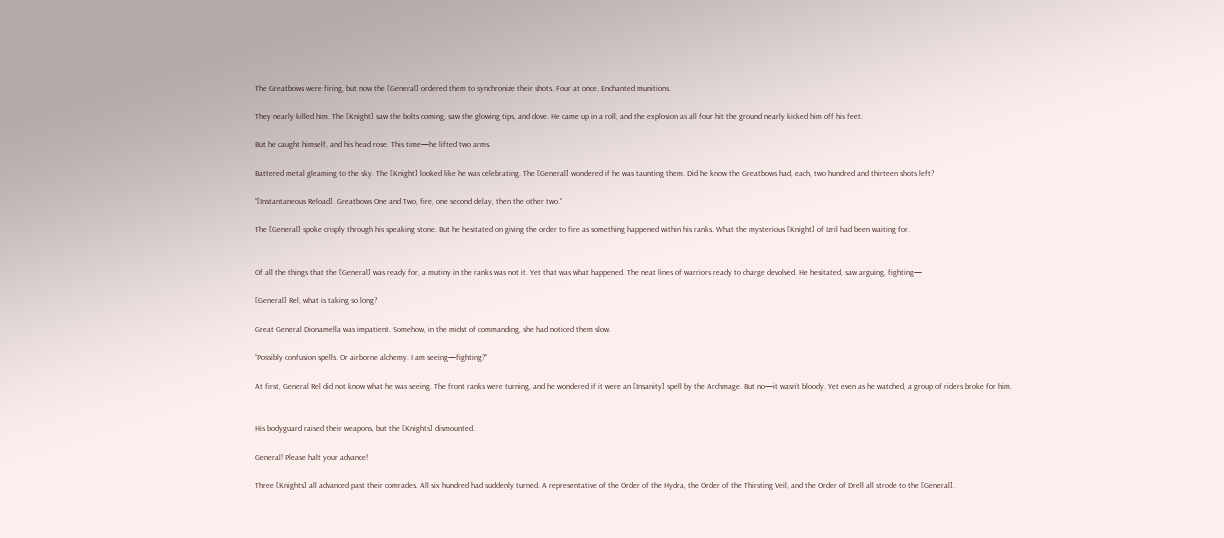The Greatbows were firing, but now the [General] ordered them to synchronize their shots. Four at once. Enchanted munitions.

They nearly killed him. The [Knight] saw the bolts coming, saw the glowing tips, and dove. He came up in a roll, and the explosion as all four hit the ground nearly kicked him off his feet.

But he caught himself, and his head rose. This time—he lifted two arms.

Battered metal gleaming to the sky. The [Knight] looked like he was celebrating. The [General] wondered if he was taunting them. Did he know the Greatbows had, each, two hundred and thirteen shots left?

“[Instantaneous Reload]. Greatbows One and Two, fire, one second delay, then the other two.”

The [General] spoke crisply through his speaking stone. But he hesitated on giving the order to fire as something happened within his ranks. What the mysterious [Knight] of Izril had been waiting for.


Of all the things that the [General] was ready for, a mutiny in the ranks was not it. Yet that was what happened. The neat lines of warriors ready to charge devolved. He hesitated, saw arguing, fighting—

[General] Rel, what is taking so long?

Great General Dionamella was impatient. Somehow, in the midst of commanding, she had noticed them slow.

“Possibly confusion spells. Or airborne alchemy. I am seeing—fighting?”

At first, General Rel did not know what he was seeing. The front ranks were turning, and he wondered if it were an [Insanity] spell by the Archmage. But no—it wasn’t bloody. Yet even as he watched, a group of riders broke for him.


His bodyguard raised their weapons, but the [Knights] dismounted.

General! Please halt your advance!

Three [Knights] all advanced past their comrades. All six hundred had suddenly turned. A representative of the Order of the Hydra, the Order of the Thirsting Veil, and the Order of Drell all strode to the [General].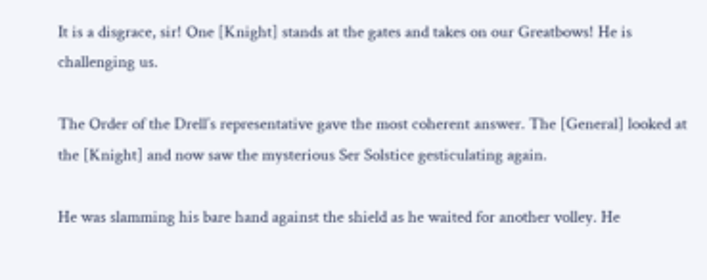It is a disgrace, sir! One [Knight] stands at the gates and takes on our Greatbows! He is challenging us.

The Order of the Drell’s representative gave the most coherent answer. The [General] looked at the [Knight] and now saw the mysterious Ser Solstice gesticulating again.

He was slamming his bare hand against the shield as he waited for another volley. He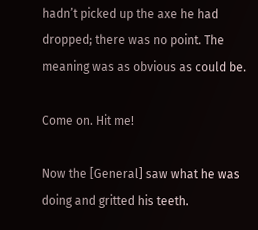hadn’t picked up the axe he had dropped; there was no point. The meaning was as obvious as could be.

Come on. Hit me!

Now the [General] saw what he was doing and gritted his teeth.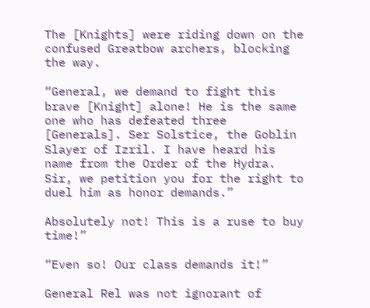The [Knights] were riding down on the confused Greatbow archers, blocking the way.

“General, we demand to fight this brave [Knight] alone! He is the same one who has defeated three [Generals]. Ser Solstice, the Goblin Slayer of Izril. I have heard his name from the Order of the Hydra. Sir, we petition you for the right to duel him as honor demands.”

Absolutely not! This is a ruse to buy time!”

“Even so! Our class demands it!”

General Rel was not ignorant of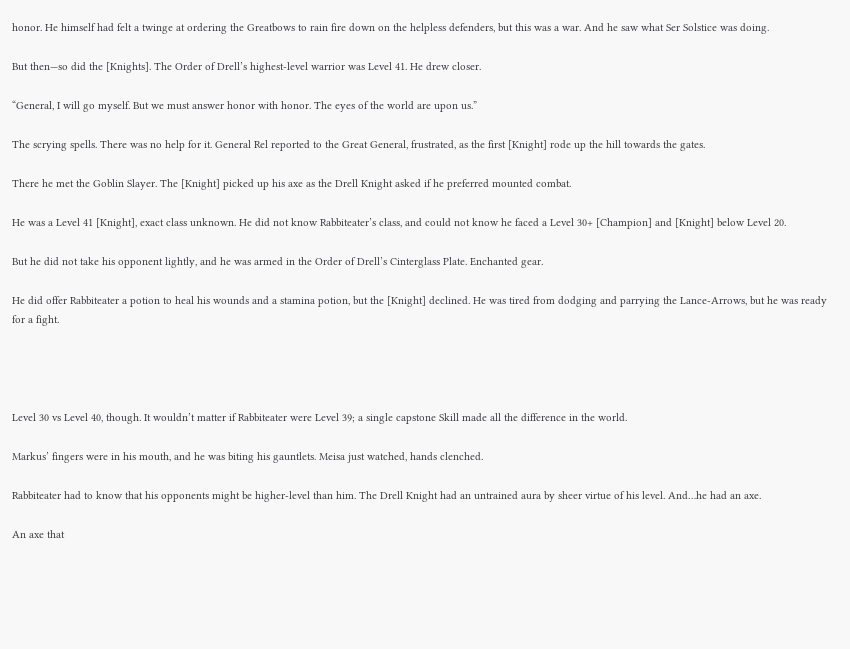honor. He himself had felt a twinge at ordering the Greatbows to rain fire down on the helpless defenders, but this was a war. And he saw what Ser Solstice was doing.

But then—so did the [Knights]. The Order of Drell’s highest-level warrior was Level 41. He drew closer.

“General, I will go myself. But we must answer honor with honor. The eyes of the world are upon us.”

The scrying spells. There was no help for it. General Rel reported to the Great General, frustrated, as the first [Knight] rode up the hill towards the gates.

There he met the Goblin Slayer. The [Knight] picked up his axe as the Drell Knight asked if he preferred mounted combat.

He was a Level 41 [Knight], exact class unknown. He did not know Rabbiteater’s class, and could not know he faced a Level 30+ [Champion] and [Knight] below Level 20.

But he did not take his opponent lightly, and he was armed in the Order of Drell’s Cinterglass Plate. Enchanted gear.

He did offer Rabbiteater a potion to heal his wounds and a stamina potion, but the [Knight] declined. He was tired from dodging and parrying the Lance-Arrows, but he was ready for a fight.




Level 30 vs Level 40, though. It wouldn’t matter if Rabbiteater were Level 39; a single capstone Skill made all the difference in the world.

Markus’ fingers were in his mouth, and he was biting his gauntlets. Meisa just watched, hands clenched.

Rabbiteater had to know that his opponents might be higher-level than him. The Drell Knight had an untrained aura by sheer virtue of his level. And…he had an axe.

An axe that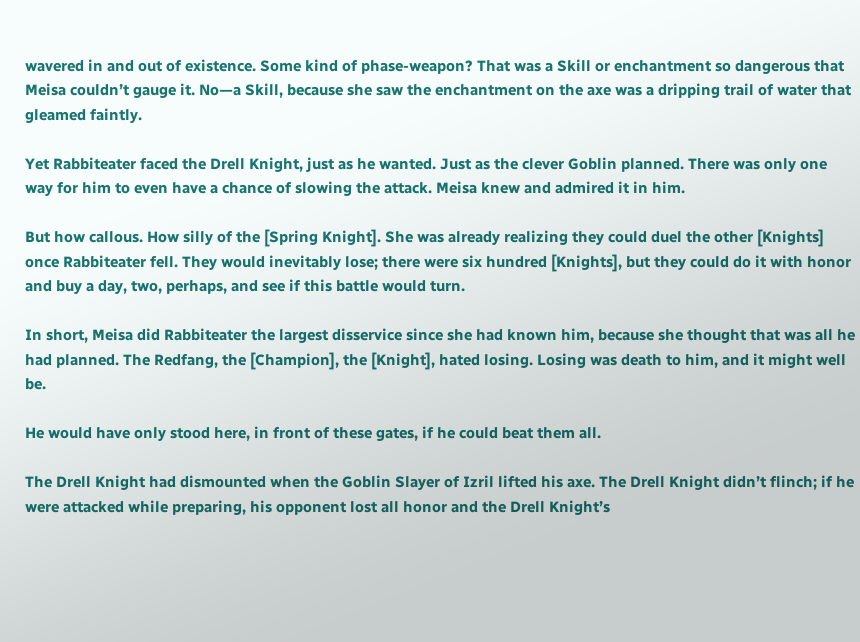wavered in and out of existence. Some kind of phase-weapon? That was a Skill or enchantment so dangerous that Meisa couldn’t gauge it. No—a Skill, because she saw the enchantment on the axe was a dripping trail of water that gleamed faintly.

Yet Rabbiteater faced the Drell Knight, just as he wanted. Just as the clever Goblin planned. There was only one way for him to even have a chance of slowing the attack. Meisa knew and admired it in him.

But how callous. How silly of the [Spring Knight]. She was already realizing they could duel the other [Knights] once Rabbiteater fell. They would inevitably lose; there were six hundred [Knights], but they could do it with honor and buy a day, two, perhaps, and see if this battle would turn.

In short, Meisa did Rabbiteater the largest disservice since she had known him, because she thought that was all he had planned. The Redfang, the [Champion], the [Knight], hated losing. Losing was death to him, and it might well be.

He would have only stood here, in front of these gates, if he could beat them all.

The Drell Knight had dismounted when the Goblin Slayer of Izril lifted his axe. The Drell Knight didn’t flinch; if he were attacked while preparing, his opponent lost all honor and the Drell Knight’s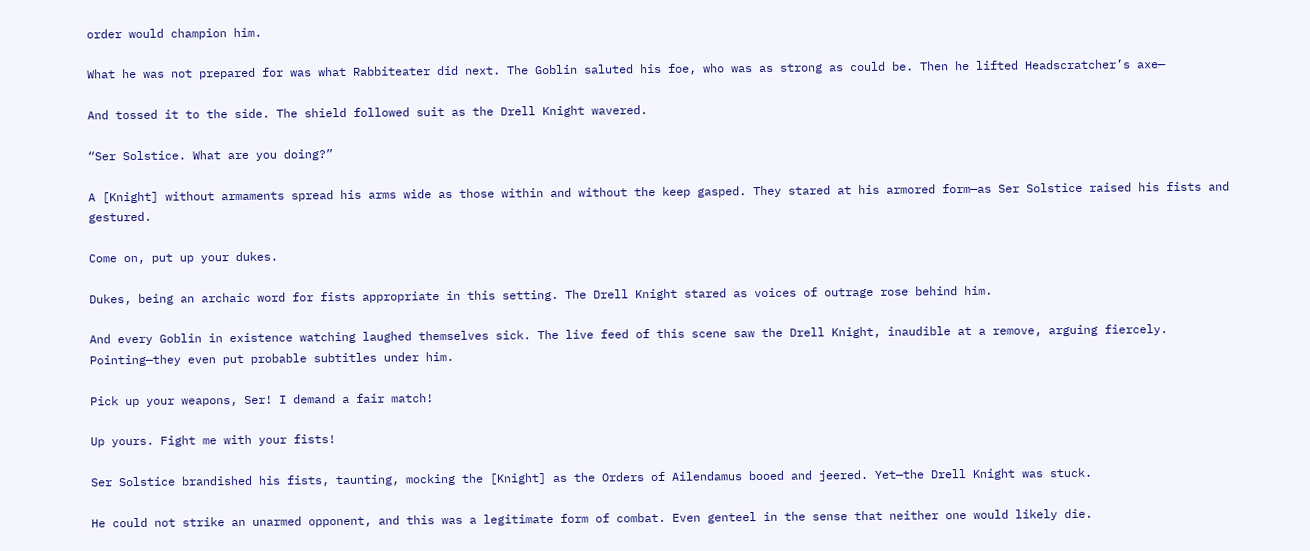order would champion him.

What he was not prepared for was what Rabbiteater did next. The Goblin saluted his foe, who was as strong as could be. Then he lifted Headscratcher’s axe—

And tossed it to the side. The shield followed suit as the Drell Knight wavered.

“Ser Solstice. What are you doing?”

A [Knight] without armaments spread his arms wide as those within and without the keep gasped. They stared at his armored form—as Ser Solstice raised his fists and gestured.

Come on, put up your dukes.

Dukes, being an archaic word for fists appropriate in this setting. The Drell Knight stared as voices of outrage rose behind him.

And every Goblin in existence watching laughed themselves sick. The live feed of this scene saw the Drell Knight, inaudible at a remove, arguing fiercely. Pointing—they even put probable subtitles under him.

Pick up your weapons, Ser! I demand a fair match!

Up yours. Fight me with your fists!

Ser Solstice brandished his fists, taunting, mocking the [Knight] as the Orders of Ailendamus booed and jeered. Yet—the Drell Knight was stuck.

He could not strike an unarmed opponent, and this was a legitimate form of combat. Even genteel in the sense that neither one would likely die.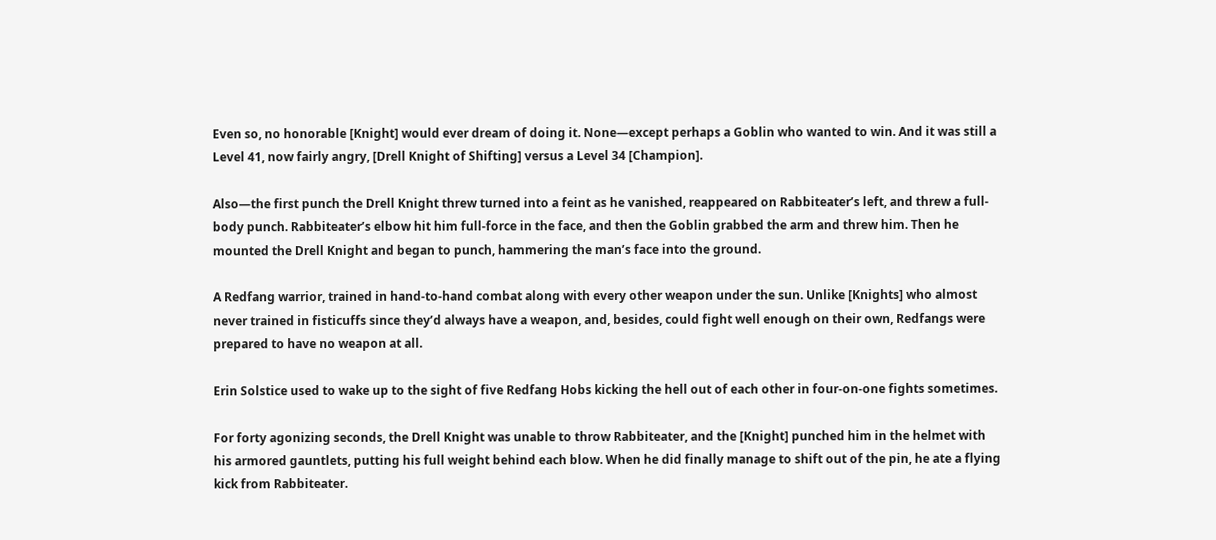Even so, no honorable [Knight] would ever dream of doing it. None—except perhaps a Goblin who wanted to win. And it was still a Level 41, now fairly angry, [Drell Knight of Shifting] versus a Level 34 [Champion].

Also—the first punch the Drell Knight threw turned into a feint as he vanished, reappeared on Rabbiteater’s left, and threw a full-body punch. Rabbiteater’s elbow hit him full-force in the face, and then the Goblin grabbed the arm and threw him. Then he mounted the Drell Knight and began to punch, hammering the man’s face into the ground.

A Redfang warrior, trained in hand-to-hand combat along with every other weapon under the sun. Unlike [Knights] who almost never trained in fisticuffs since they’d always have a weapon, and, besides, could fight well enough on their own, Redfangs were prepared to have no weapon at all.

Erin Solstice used to wake up to the sight of five Redfang Hobs kicking the hell out of each other in four-on-one fights sometimes.

For forty agonizing seconds, the Drell Knight was unable to throw Rabbiteater, and the [Knight] punched him in the helmet with his armored gauntlets, putting his full weight behind each blow. When he did finally manage to shift out of the pin, he ate a flying kick from Rabbiteater.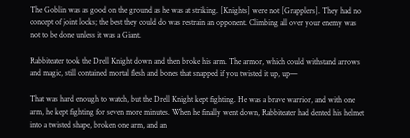The Goblin was as good on the ground as he was at striking. [Knights] were not [Grapplers]. They had no concept of joint locks; the best they could do was restrain an opponent. Climbing all over your enemy was not to be done unless it was a Giant.

Rabbiteater took the Drell Knight down and then broke his arm. The armor, which could withstand arrows and magic, still contained mortal flesh and bones that snapped if you twisted it up, up—

That was hard enough to watch, but the Drell Knight kept fighting. He was a brave warrior, and with one arm, he kept fighting for seven more minutes. When he finally went down, Rabbiteater had dented his helmet into a twisted shape, broken one arm, and an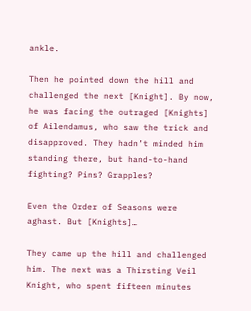ankle.

Then he pointed down the hill and challenged the next [Knight]. By now, he was facing the outraged [Knights] of Ailendamus, who saw the trick and disapproved. They hadn’t minded him standing there, but hand-to-hand fighting? Pins? Grapples?

Even the Order of Seasons were aghast. But [Knights]…

They came up the hill and challenged him. The next was a Thirsting Veil Knight, who spent fifteen minutes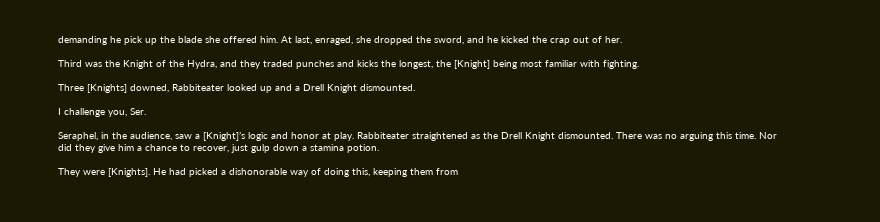demanding he pick up the blade she offered him. At last, enraged, she dropped the sword, and he kicked the crap out of her.

Third was the Knight of the Hydra, and they traded punches and kicks the longest, the [Knight] being most familiar with fighting.

Three [Knights] downed, Rabbiteater looked up and a Drell Knight dismounted.

I challenge you, Ser.

Seraphel, in the audience, saw a [Knight]’s logic and honor at play. Rabbiteater straightened as the Drell Knight dismounted. There was no arguing this time. Nor did they give him a chance to recover, just gulp down a stamina potion.

They were [Knights]. He had picked a dishonorable way of doing this, keeping them from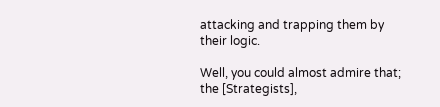attacking and trapping them by their logic.

Well, you could almost admire that; the [Strategists],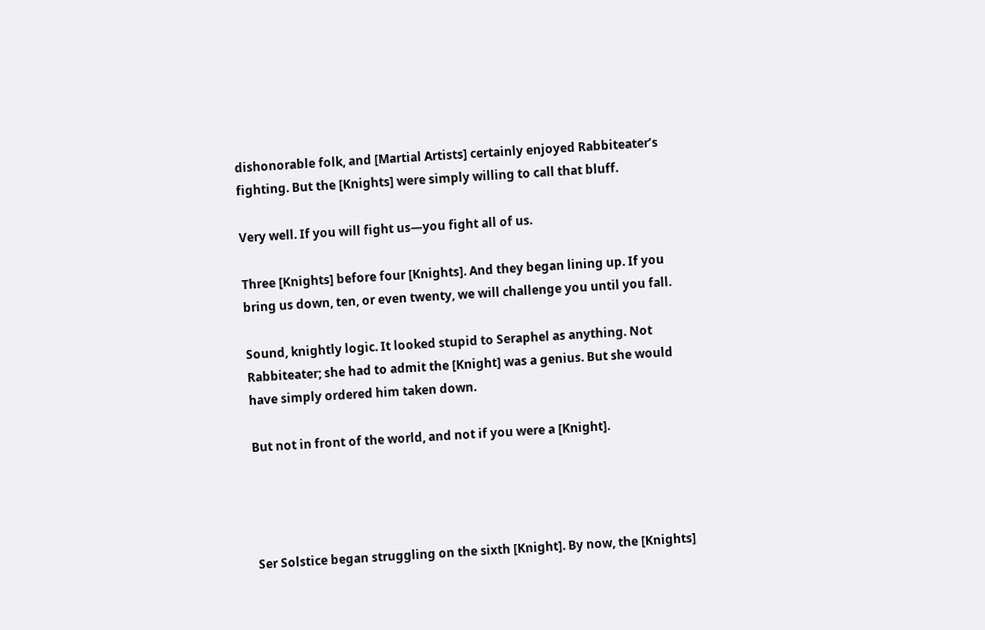dishonorable folk, and [Martial Artists] certainly enjoyed Rabbiteater’s fighting. But the [Knights] were simply willing to call that bluff.

Very well. If you will fight us—you fight all of us.

Three [Knights] before four [Knights]. And they began lining up. If you bring us down, ten, or even twenty, we will challenge you until you fall.

Sound, knightly logic. It looked stupid to Seraphel as anything. Not Rabbiteater; she had to admit the [Knight] was a genius. But she would have simply ordered him taken down.

But not in front of the world, and not if you were a [Knight].




Ser Solstice began struggling on the sixth [Knight]. By now, the [Knights]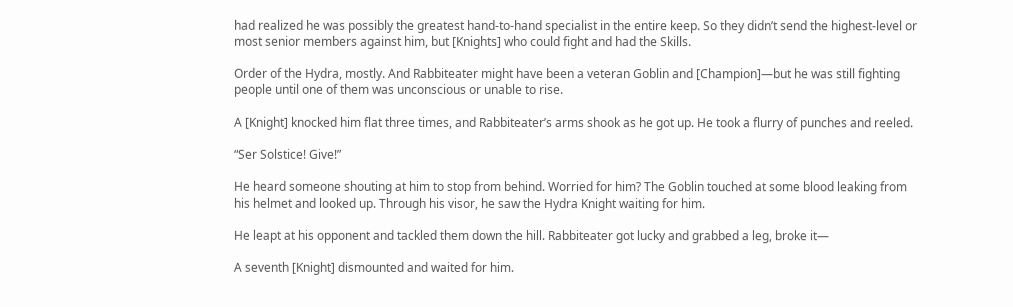had realized he was possibly the greatest hand-to-hand specialist in the entire keep. So they didn’t send the highest-level or most senior members against him, but [Knights] who could fight and had the Skills.

Order of the Hydra, mostly. And Rabbiteater might have been a veteran Goblin and [Champion]—but he was still fighting people until one of them was unconscious or unable to rise.

A [Knight] knocked him flat three times, and Rabbiteater’s arms shook as he got up. He took a flurry of punches and reeled.

“Ser Solstice! Give!”

He heard someone shouting at him to stop from behind. Worried for him? The Goblin touched at some blood leaking from his helmet and looked up. Through his visor, he saw the Hydra Knight waiting for him.

He leapt at his opponent and tackled them down the hill. Rabbiteater got lucky and grabbed a leg, broke it—

A seventh [Knight] dismounted and waited for him.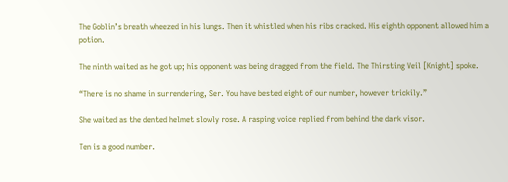The Goblin’s breath wheezed in his lungs. Then it whistled when his ribs cracked. His eighth opponent allowed him a potion.

The ninth waited as he got up; his opponent was being dragged from the field. The Thirsting Veil [Knight] spoke.

“There is no shame in surrendering, Ser. You have bested eight of our number, however trickily.”

She waited as the dented helmet slowly rose. A rasping voice replied from behind the dark visor.

Ten is a good number.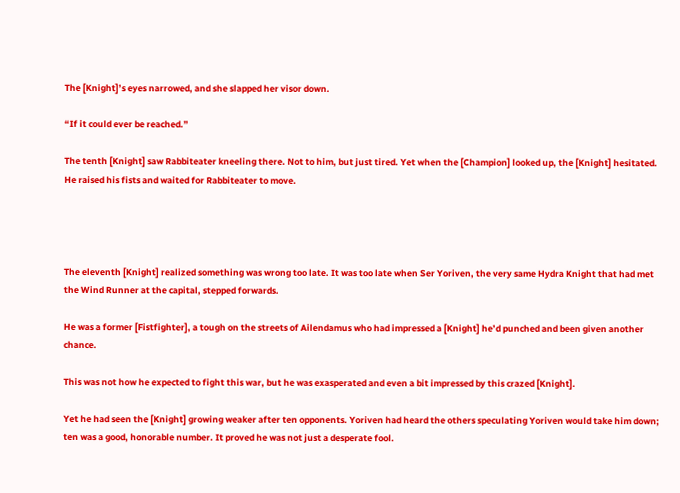The [Knight]’s eyes narrowed, and she slapped her visor down.

“If it could ever be reached.”

The tenth [Knight] saw Rabbiteater kneeling there. Not to him, but just tired. Yet when the [Champion] looked up, the [Knight] hesitated. He raised his fists and waited for Rabbiteater to move.




The eleventh [Knight] realized something was wrong too late. It was too late when Ser Yoriven, the very same Hydra Knight that had met the Wind Runner at the capital, stepped forwards.

He was a former [Fistfighter], a tough on the streets of Ailendamus who had impressed a [Knight] he’d punched and been given another chance.

This was not how he expected to fight this war, but he was exasperated and even a bit impressed by this crazed [Knight].

Yet he had seen the [Knight] growing weaker after ten opponents. Yoriven had heard the others speculating Yoriven would take him down; ten was a good, honorable number. It proved he was not just a desperate fool.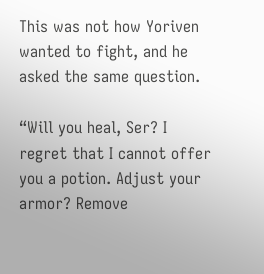This was not how Yoriven wanted to fight, and he asked the same question.

“Will you heal, Ser? I regret that I cannot offer you a potion. Adjust your armor? Remove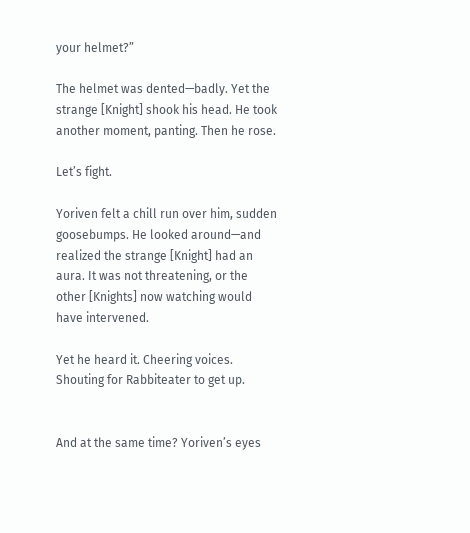your helmet?”

The helmet was dented—badly. Yet the strange [Knight] shook his head. He took another moment, panting. Then he rose.

Let’s fight.

Yoriven felt a chill run over him, sudden goosebumps. He looked around—and realized the strange [Knight] had an aura. It was not threatening, or the other [Knights] now watching would have intervened.

Yet he heard it. Cheering voices. Shouting for Rabbiteater to get up.


And at the same time? Yoriven’s eyes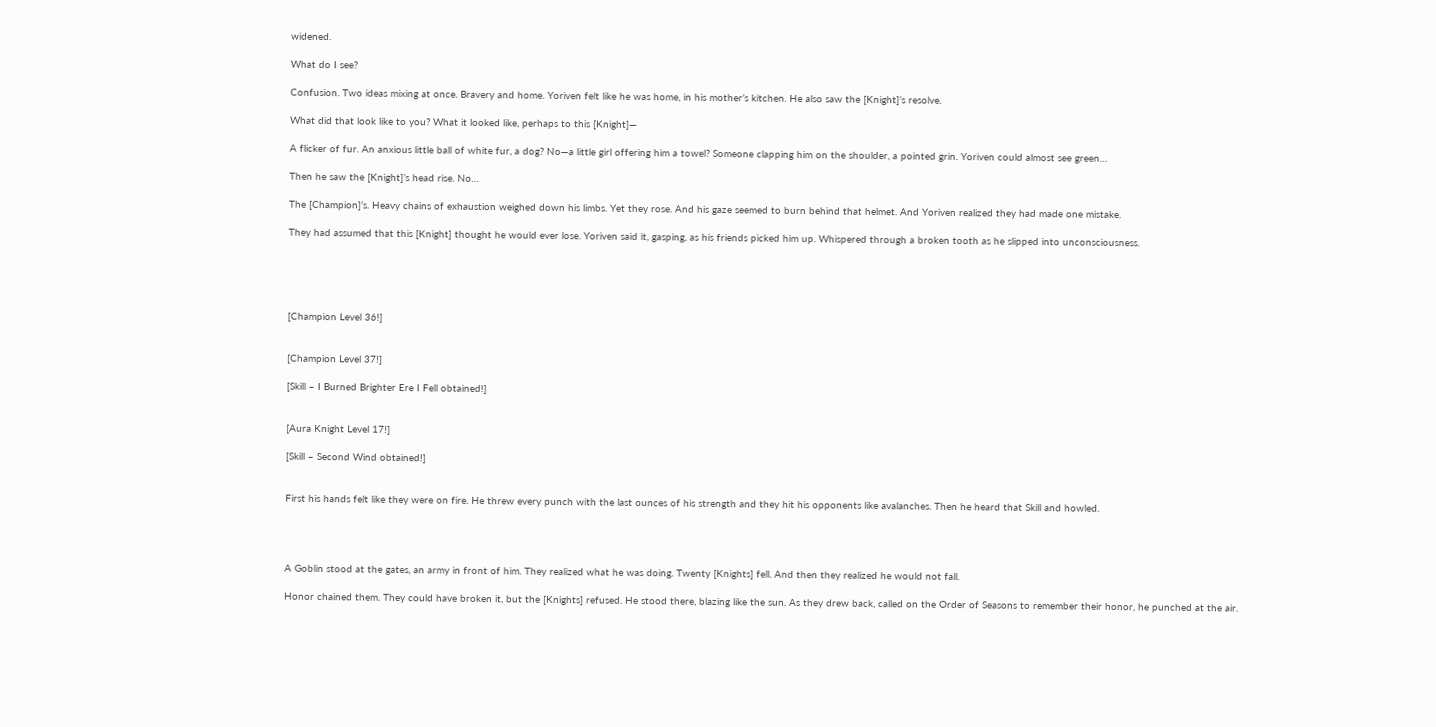widened.

What do I see?

Confusion. Two ideas mixing at once. Bravery and home. Yoriven felt like he was home, in his mother’s kitchen. He also saw the [Knight]’s resolve.

What did that look like to you? What it looked like, perhaps to this [Knight]—

A flicker of fur. An anxious little ball of white fur, a dog? No—a little girl offering him a towel? Someone clapping him on the shoulder, a pointed grin. Yoriven could almost see green…

Then he saw the [Knight]’s head rise. No…

The [Champion]’s. Heavy chains of exhaustion weighed down his limbs. Yet they rose. And his gaze seemed to burn behind that helmet. And Yoriven realized they had made one mistake.

They had assumed that this [Knight] thought he would ever lose. Yoriven said it, gasping, as his friends picked him up. Whispered through a broken tooth as he slipped into unconsciousness.





[Champion Level 36!]


[Champion Level 37!]

[Skill – I Burned Brighter Ere I Fell obtained!]


[Aura Knight Level 17!]

[Skill – Second Wind obtained!]


First his hands felt like they were on fire. He threw every punch with the last ounces of his strength and they hit his opponents like avalanches. Then he heard that Skill and howled.




A Goblin stood at the gates, an army in front of him. They realized what he was doing. Twenty [Knights] fell. And then they realized he would not fall.

Honor chained them. They could have broken it, but the [Knights] refused. He stood there, blazing like the sun. As they drew back, called on the Order of Seasons to remember their honor, he punched at the air.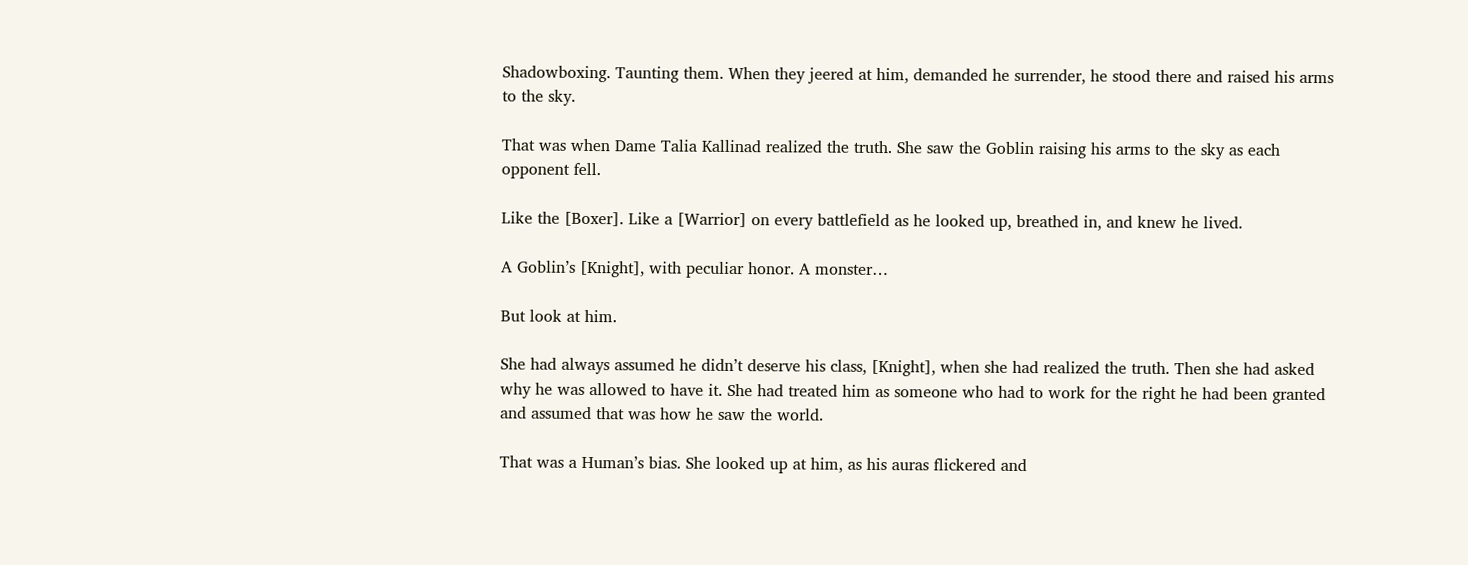Shadowboxing. Taunting them. When they jeered at him, demanded he surrender, he stood there and raised his arms to the sky.

That was when Dame Talia Kallinad realized the truth. She saw the Goblin raising his arms to the sky as each opponent fell.

Like the [Boxer]. Like a [Warrior] on every battlefield as he looked up, breathed in, and knew he lived.

A Goblin’s [Knight], with peculiar honor. A monster…

But look at him.

She had always assumed he didn’t deserve his class, [Knight], when she had realized the truth. Then she had asked why he was allowed to have it. She had treated him as someone who had to work for the right he had been granted and assumed that was how he saw the world.

That was a Human’s bias. She looked up at him, as his auras flickered and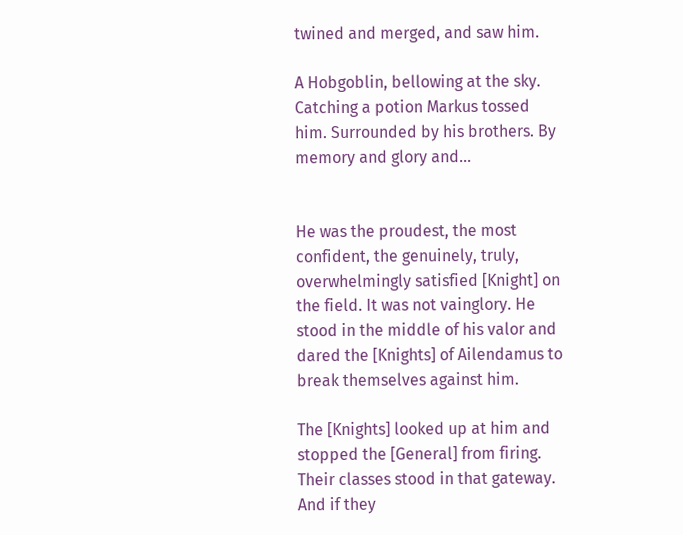twined and merged, and saw him.

A Hobgoblin, bellowing at the sky. Catching a potion Markus tossed him. Surrounded by his brothers. By memory and glory and…


He was the proudest, the most confident, the genuinely, truly, overwhelmingly satisfied [Knight] on the field. It was not vainglory. He stood in the middle of his valor and dared the [Knights] of Ailendamus to break themselves against him.

The [Knights] looked up at him and stopped the [General] from firing. Their classes stood in that gateway. And if they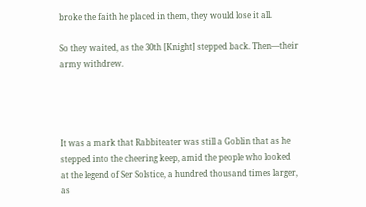broke the faith he placed in them, they would lose it all.

So they waited, as the 30th [Knight] stepped back. Then—their army withdrew.




It was a mark that Rabbiteater was still a Goblin that as he stepped into the cheering keep, amid the people who looked at the legend of Ser Solstice, a hundred thousand times larger, as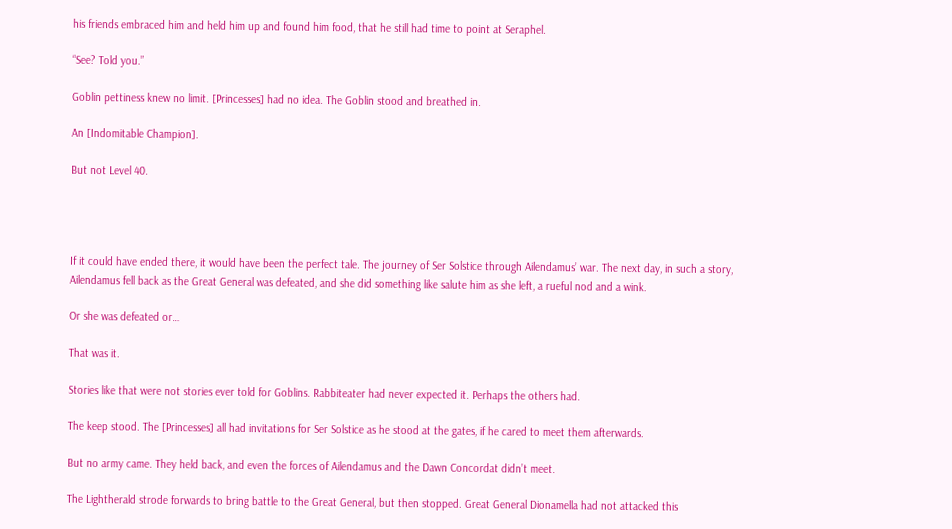his friends embraced him and held him up and found him food, that he still had time to point at Seraphel.

“See? Told you.”

Goblin pettiness knew no limit. [Princesses] had no idea. The Goblin stood and breathed in.

An [Indomitable Champion].

But not Level 40.




If it could have ended there, it would have been the perfect tale. The journey of Ser Solstice through Ailendamus’ war. The next day, in such a story, Ailendamus fell back as the Great General was defeated, and she did something like salute him as she left, a rueful nod and a wink.

Or she was defeated or…

That was it.

Stories like that were not stories ever told for Goblins. Rabbiteater had never expected it. Perhaps the others had.

The keep stood. The [Princesses] all had invitations for Ser Solstice as he stood at the gates, if he cared to meet them afterwards.

But no army came. They held back, and even the forces of Ailendamus and the Dawn Concordat didn’t meet.

The Lightherald strode forwards to bring battle to the Great General, but then stopped. Great General Dionamella had not attacked this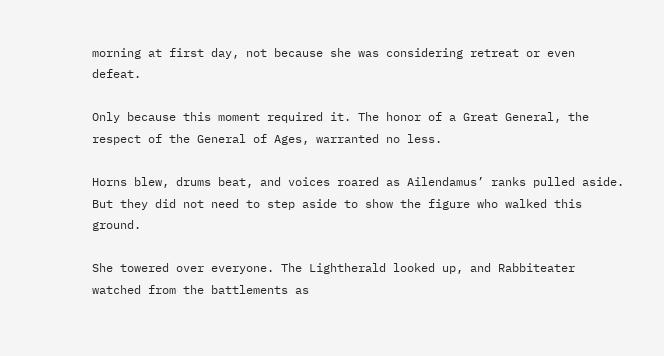morning at first day, not because she was considering retreat or even defeat.

Only because this moment required it. The honor of a Great General, the respect of the General of Ages, warranted no less.

Horns blew, drums beat, and voices roared as Ailendamus’ ranks pulled aside. But they did not need to step aside to show the figure who walked this ground.

She towered over everyone. The Lightherald looked up, and Rabbiteater watched from the battlements as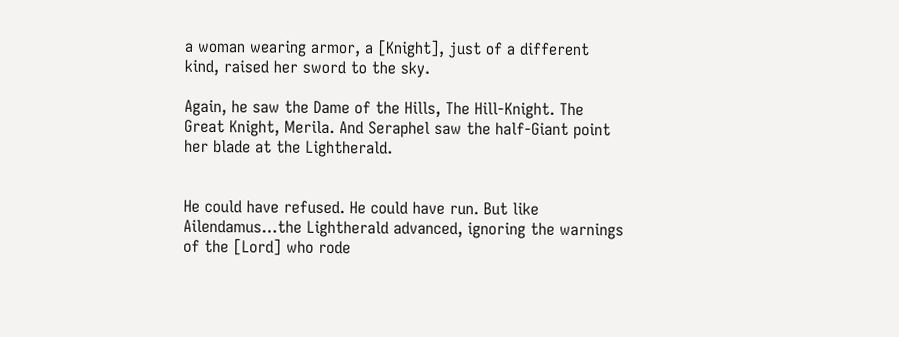a woman wearing armor, a [Knight], just of a different kind, raised her sword to the sky.

Again, he saw the Dame of the Hills, The Hill-Knight. The Great Knight, Merila. And Seraphel saw the half-Giant point her blade at the Lightherald.


He could have refused. He could have run. But like Ailendamus…the Lightherald advanced, ignoring the warnings of the [Lord] who rode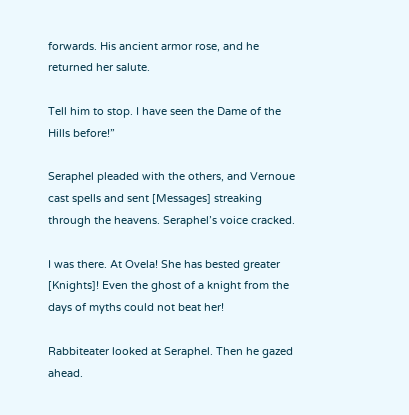forwards. His ancient armor rose, and he returned her salute.

Tell him to stop. I have seen the Dame of the Hills before!”

Seraphel pleaded with the others, and Vernoue cast spells and sent [Messages] streaking through the heavens. Seraphel’s voice cracked.

I was there. At Ovela! She has bested greater [Knights]! Even the ghost of a knight from the days of myths could not beat her!

Rabbiteater looked at Seraphel. Then he gazed ahead.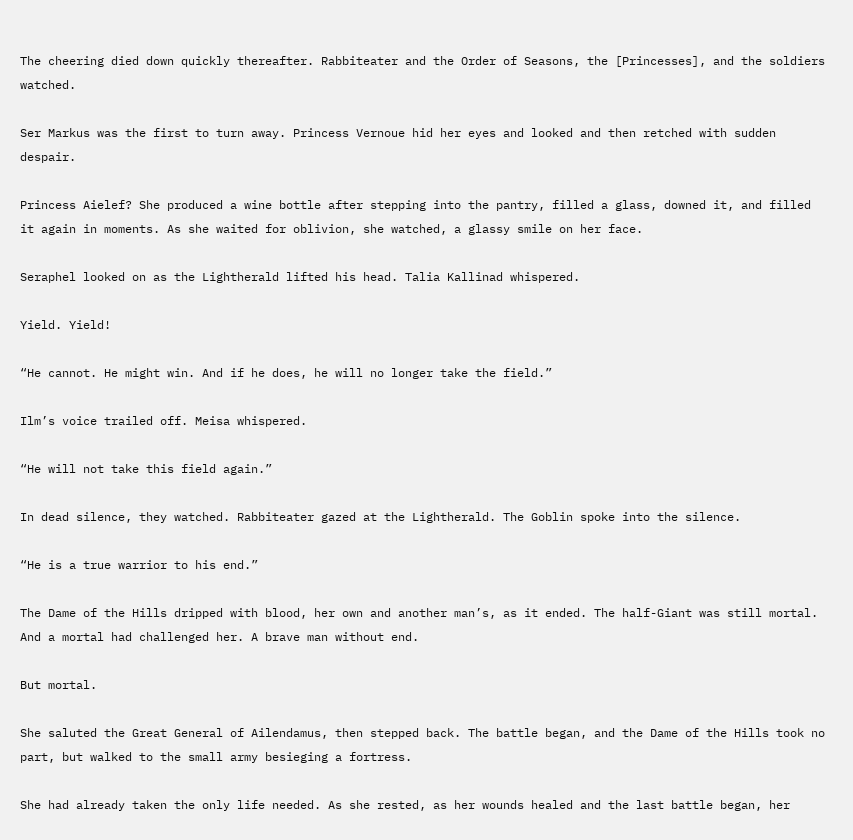The cheering died down quickly thereafter. Rabbiteater and the Order of Seasons, the [Princesses], and the soldiers watched.

Ser Markus was the first to turn away. Princess Vernoue hid her eyes and looked and then retched with sudden despair.

Princess Aielef? She produced a wine bottle after stepping into the pantry, filled a glass, downed it, and filled it again in moments. As she waited for oblivion, she watched, a glassy smile on her face.

Seraphel looked on as the Lightherald lifted his head. Talia Kallinad whispered.

Yield. Yield!

“He cannot. He might win. And if he does, he will no longer take the field.”

Ilm’s voice trailed off. Meisa whispered.

“He will not take this field again.”

In dead silence, they watched. Rabbiteater gazed at the Lightherald. The Goblin spoke into the silence.

“He is a true warrior to his end.”

The Dame of the Hills dripped with blood, her own and another man’s, as it ended. The half-Giant was still mortal. And a mortal had challenged her. A brave man without end.

But mortal.

She saluted the Great General of Ailendamus, then stepped back. The battle began, and the Dame of the Hills took no part, but walked to the small army besieging a fortress.

She had already taken the only life needed. As she rested, as her wounds healed and the last battle began, her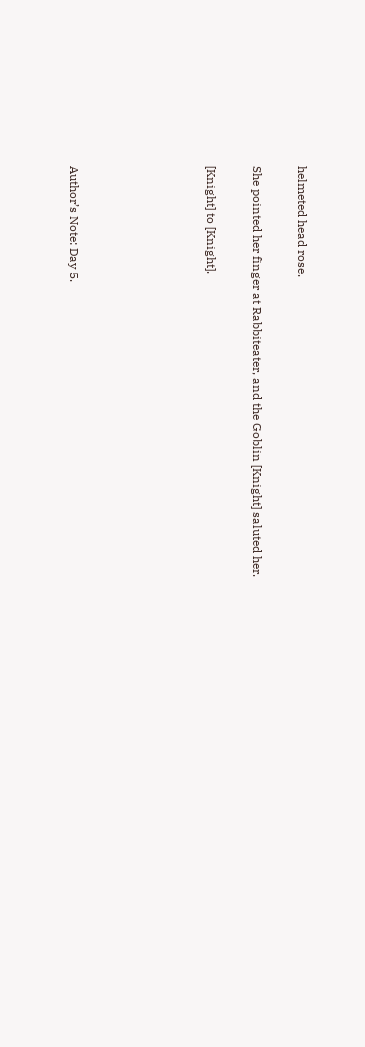helmeted head rose.

She pointed her finger at Rabbiteater, and the Goblin [Knight] saluted her.

[Knight] to [Knight].





Author’s Note: Day 5.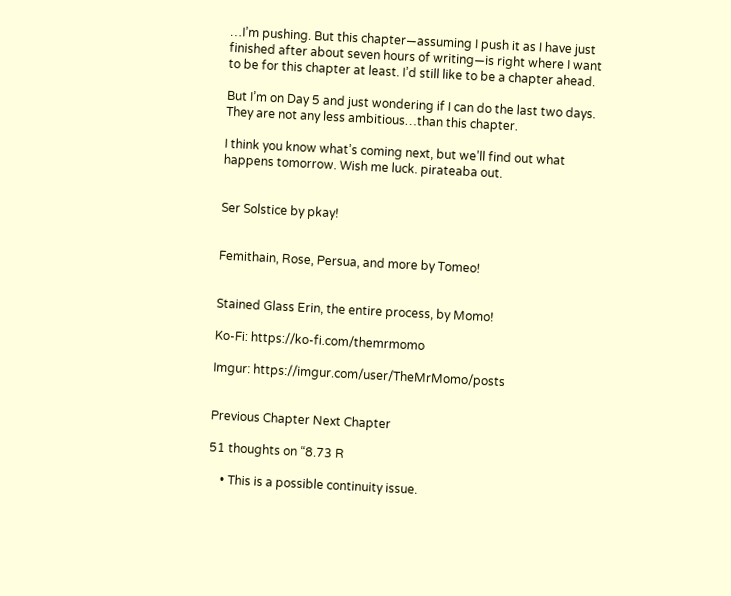…I’m pushing. But this chapter—assuming I push it as I have just finished after about seven hours of writing—is right where I want to be for this chapter at least. I’d still like to be a chapter ahead.

But I’m on Day 5 and just wondering if I can do the last two days. They are not any less ambitious…than this chapter.

I think you know what’s coming next, but we’ll find out what happens tomorrow. Wish me luck. pirateaba out.


Ser Solstice by pkay!


Femithain, Rose, Persua, and more by Tomeo!


Stained Glass Erin, the entire process, by Momo!

Ko-Fi: https://ko-fi.com/themrmomo

Imgur: https://imgur.com/user/TheMrMomo/posts


Previous Chapter Next Chapter

51 thoughts on “8.73 R

    • This is a possible continuity issue.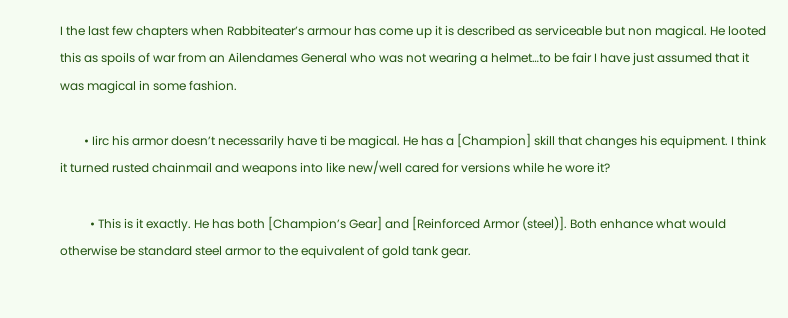I the last few chapters when Rabbiteater’s armour has come up it is described as serviceable but non magical. He looted this as spoils of war from an Ailendames General who was not wearing a helmet…to be fair I have just assumed that it was magical in some fashion.

        • Iirc his armor doesn’t necessarily have ti be magical. He has a [Champion] skill that changes his equipment. I think it turned rusted chainmail and weapons into like new/well cared for versions while he wore it?

          • This is it exactly. He has both [Champion’s Gear] and [Reinforced Armor (steel)]. Both enhance what would otherwise be standard steel armor to the equivalent of gold tank gear.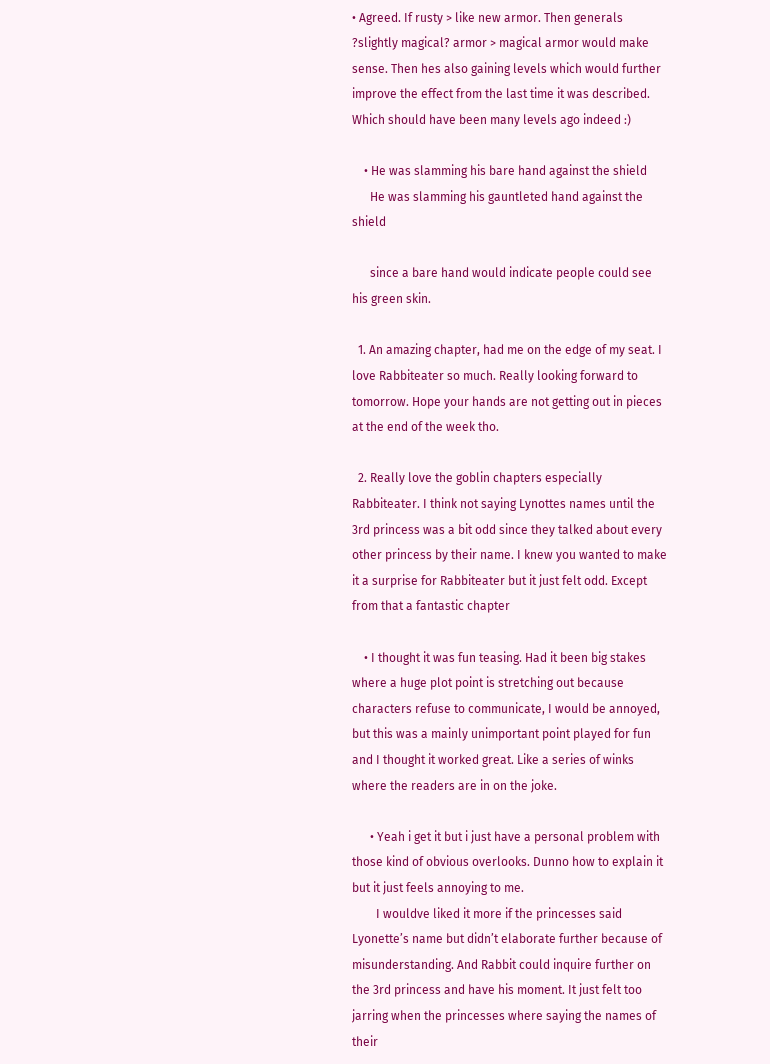• Agreed. If rusty > like new armor. Then generals ?slightly magical? armor > magical armor would make sense. Then hes also gaining levels which would further improve the effect from the last time it was described. Which should have been many levels ago indeed :)

    • He was slamming his bare hand against the shield
      He was slamming his gauntleted hand against the shield

      since a bare hand would indicate people could see his green skin.

  1. An amazing chapter, had me on the edge of my seat. I love Rabbiteater so much. Really looking forward to tomorrow. Hope your hands are not getting out in pieces at the end of the week tho.

  2. Really love the goblin chapters especially Rabbiteater. I think not saying Lynottes names until the 3rd princess was a bit odd since they talked about every other princess by their name. I knew you wanted to make it a surprise for Rabbiteater but it just felt odd. Except from that a fantastic chapter

    • I thought it was fun teasing. Had it been big stakes where a huge plot point is stretching out because characters refuse to communicate, I would be annoyed, but this was a mainly unimportant point played for fun and I thought it worked great. Like a series of winks where the readers are in on the joke.

      • Yeah i get it but i just have a personal problem with those kind of obvious overlooks. Dunno how to explain it but it just feels annoying to me.
        I wouldve liked it more if the princesses said Lyonette’s name but didn’t elaborate further because of misunderstanding. And Rabbit could inquire further on the 3rd princess and have his moment. It just felt too jarring when the princesses where saying the names of their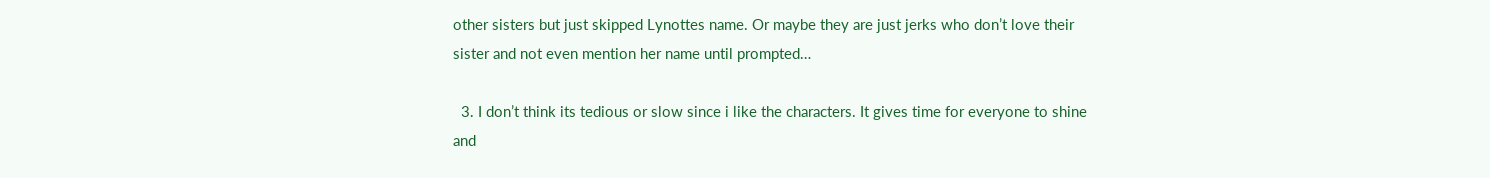other sisters but just skipped Lynottes name. Or maybe they are just jerks who don’t love their sister and not even mention her name until prompted…

  3. I don’t think its tedious or slow since i like the characters. It gives time for everyone to shine and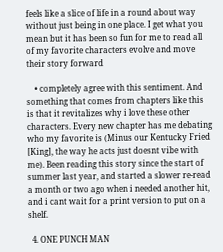feels like a slice of life in a round about way without just being in one place. I get what you mean but it has been so fun for me to read all of my favorite characters evolve and move their story forward

    • completely agree with this sentiment. And something that comes from chapters like this is that it revitalizes why i love these other characters. Every new chapter has me debating who my favorite is (Minus our Kentucky Fried [King], the way he acts just doesnt vibe with me). Been reading this story since the start of summer last year, and started a slower re-read a month or two ago when i needed another hit, and i cant wait for a print version to put on a shelf.

  4. ONE PUNCH MAN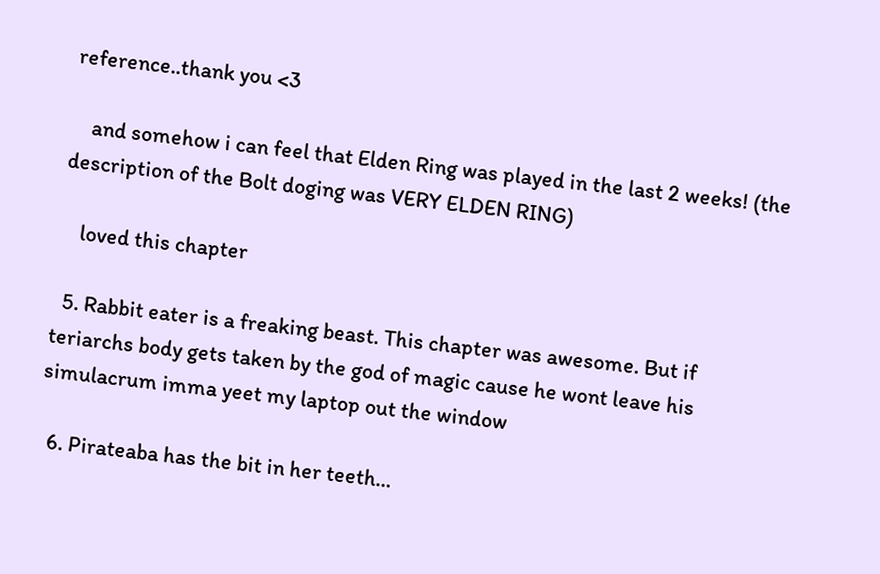reference..thank you <3

    and somehow i can feel that Elden Ring was played in the last 2 weeks! (the description of the Bolt doging was VERY ELDEN RING)

    loved this chapter

  5. Rabbit eater is a freaking beast. This chapter was awesome. But if teriarchs body gets taken by the god of magic cause he wont leave his simulacrum imma yeet my laptop out the window

  6. Pirateaba has the bit in her teeth…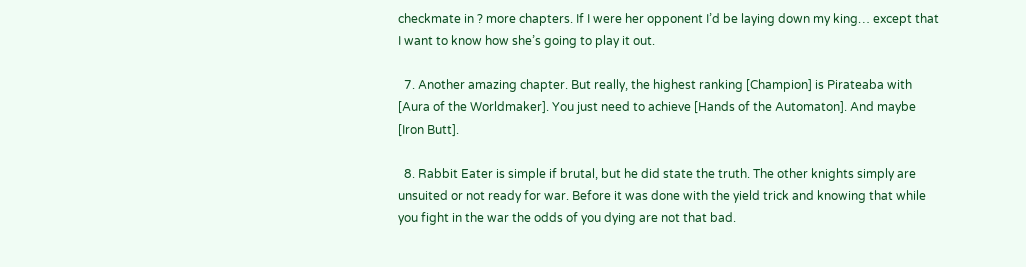checkmate in ? more chapters. If I were her opponent I’d be laying down my king… except that I want to know how she’s going to play it out.

  7. Another amazing chapter. But really, the highest ranking [Champion] is Pirateaba with [Aura of the Worldmaker]. You just need to achieve [Hands of the Automaton]. And maybe [Iron Butt].

  8. Rabbit Eater is simple if brutal, but he did state the truth. The other knights simply are unsuited or not ready for war. Before it was done with the yield trick and knowing that while you fight in the war the odds of you dying are not that bad.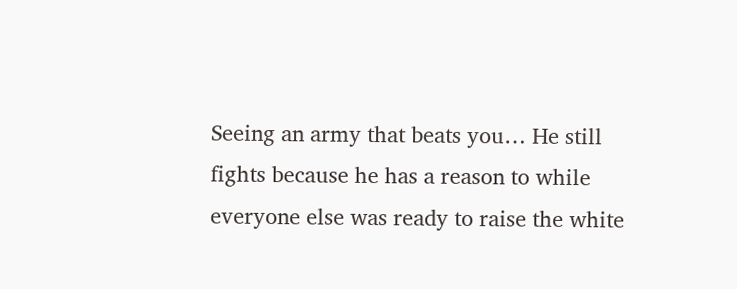Seeing an army that beats you… He still fights because he has a reason to while everyone else was ready to raise the white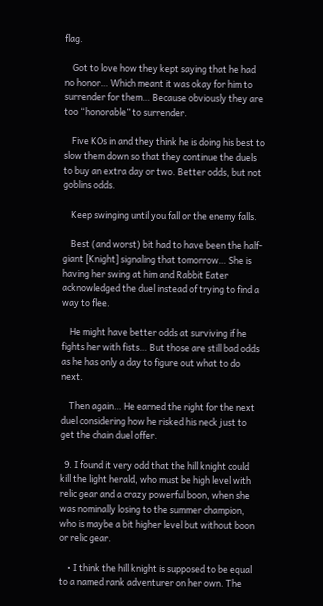flag.

    Got to love how they kept saying that he had no honor… Which meant it was okay for him to surrender for them… Because obviously they are too “honorable” to surrender.

    Five KOs in and they think he is doing his best to slow them down so that they continue the duels to buy an extra day or two. Better odds, but not goblins odds.

    Keep swinging until you fall or the enemy falls.

    Best (and worst) bit had to have been the half-giant [Knight] signaling that tomorrow… She is having her swing at him and Rabbit Eater acknowledged the duel instead of trying to find a way to flee.

    He might have better odds at surviving if he fights her with fists… But those are still bad odds as he has only a day to figure out what to do next.

    Then again… He earned the right for the next duel considering how he risked his neck just to get the chain duel offer.

  9. I found it very odd that the hill knight could kill the light herald, who must be high level with relic gear and a crazy powerful boon, when she was nominally losing to the summer champion, who is maybe a bit higher level but without boon or relic gear.

    • I think the hill knight is supposed to be equal to a named rank adventurer on her own. The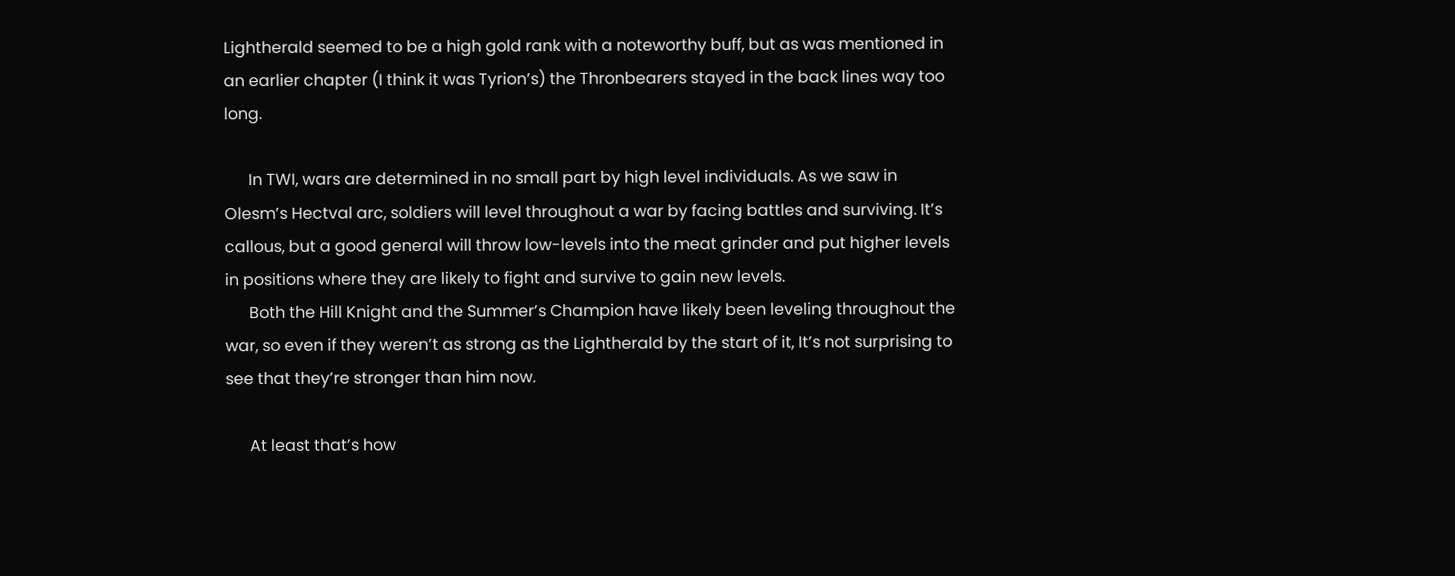Lightherald seemed to be a high gold rank with a noteworthy buff, but as was mentioned in an earlier chapter (I think it was Tyrion’s) the Thronbearers stayed in the back lines way too long.

      In TWI, wars are determined in no small part by high level individuals. As we saw in Olesm’s Hectval arc, soldiers will level throughout a war by facing battles and surviving. It’s callous, but a good general will throw low-levels into the meat grinder and put higher levels in positions where they are likely to fight and survive to gain new levels.
      Both the Hill Knight and the Summer’s Champion have likely been leveling throughout the war, so even if they weren’t as strong as the Lightherald by the start of it, It’s not surprising to see that they’re stronger than him now.

      At least that’s how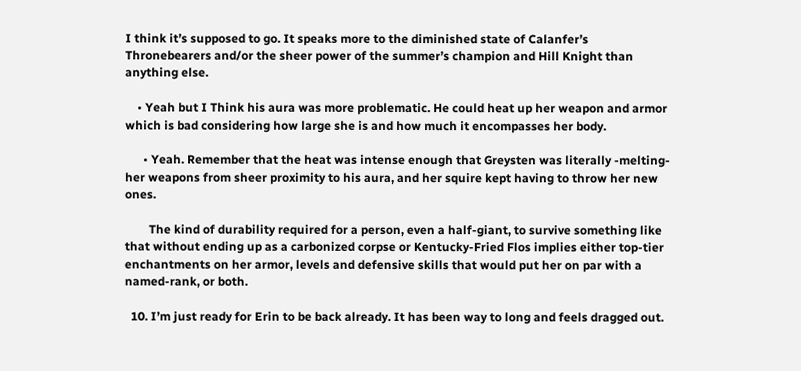I think it’s supposed to go. It speaks more to the diminished state of Calanfer’s Thronebearers and/or the sheer power of the summer’s champion and Hill Knight than anything else.

    • Yeah but I Think his aura was more problematic. He could heat up her weapon and armor which is bad considering how large she is and how much it encompasses her body.

      • Yeah. Remember that the heat was intense enough that Greysten was literally -melting- her weapons from sheer proximity to his aura, and her squire kept having to throw her new ones.

        The kind of durability required for a person, even a half-giant, to survive something like that without ending up as a carbonized corpse or Kentucky-Fried Flos implies either top-tier enchantments on her armor, levels and defensive skills that would put her on par with a named-rank, or both.

  10. I’m just ready for Erin to be back already. It has been way to long and feels dragged out.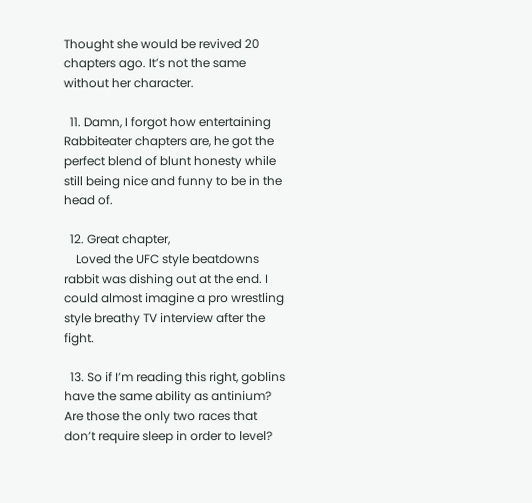Thought she would be revived 20 chapters ago. It’s not the same without her character.

  11. Damn, I forgot how entertaining Rabbiteater chapters are, he got the perfect blend of blunt honesty while still being nice and funny to be in the head of.

  12. Great chapter,
    Loved the UFC style beatdowns rabbit was dishing out at the end. I could almost imagine a pro wrestling style breathy TV interview after the fight.

  13. So if I’m reading this right, goblins have the same ability as antinium? Are those the only two races that don’t require sleep in order to level?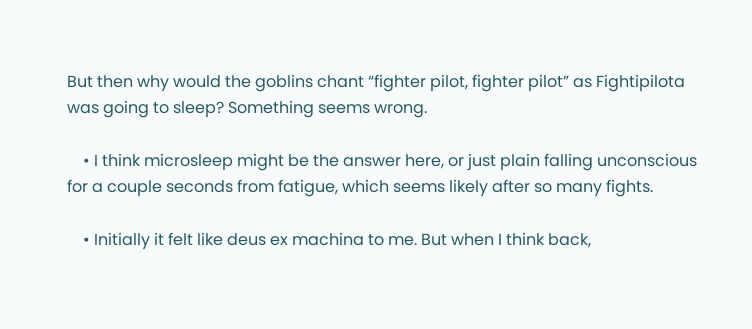But then why would the goblins chant “fighter pilot, fighter pilot” as Fightipilota was going to sleep? Something seems wrong.

    • I think microsleep might be the answer here, or just plain falling unconscious for a couple seconds from fatigue, which seems likely after so many fights.

    • Initially it felt like deus ex machina to me. But when I think back,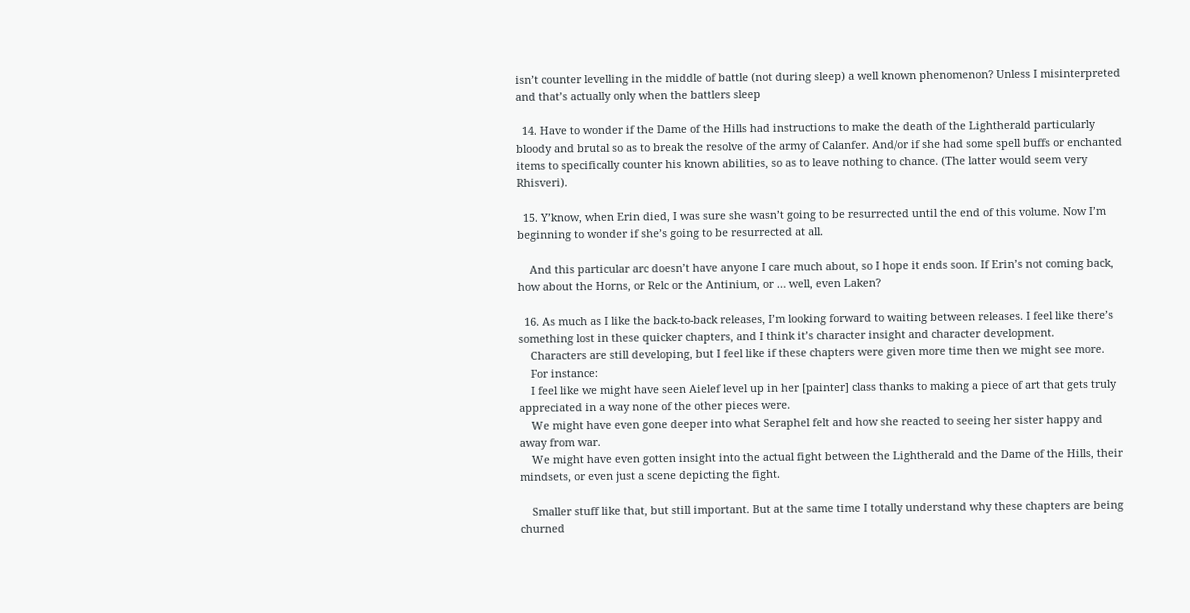isn’t counter levelling in the middle of battle (not during sleep) a well known phenomenon? Unless I misinterpreted and that’s actually only when the battlers sleep

  14. Have to wonder if the Dame of the Hills had instructions to make the death of the Lightherald particularly bloody and brutal so as to break the resolve of the army of Calanfer. And/or if she had some spell buffs or enchanted items to specifically counter his known abilities, so as to leave nothing to chance. (The latter would seem very Rhisveri).

  15. Y’know, when Erin died, I was sure she wasn’t going to be resurrected until the end of this volume. Now I’m beginning to wonder if she’s going to be resurrected at all.

    And this particular arc doesn’t have anyone I care much about, so I hope it ends soon. If Erin’s not coming back, how about the Horns, or Relc or the Antinium, or … well, even Laken?

  16. As much as I like the back-to-back releases, I’m looking forward to waiting between releases. I feel like there’s something lost in these quicker chapters, and I think it’s character insight and character development.
    Characters are still developing, but I feel like if these chapters were given more time then we might see more.
    For instance:
    I feel like we might have seen Aielef level up in her [painter] class thanks to making a piece of art that gets truly appreciated in a way none of the other pieces were.
    We might have even gone deeper into what Seraphel felt and how she reacted to seeing her sister happy and away from war.
    We might have even gotten insight into the actual fight between the Lightherald and the Dame of the Hills, their mindsets, or even just a scene depicting the fight.

    Smaller stuff like that, but still important. But at the same time I totally understand why these chapters are being churned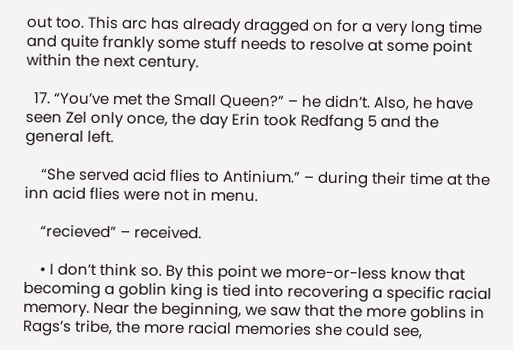out too. This arc has already dragged on for a very long time and quite frankly some stuff needs to resolve at some point within the next century.

  17. “You’ve met the Small Queen?” – he didn’t. Also, he have seen Zel only once, the day Erin took Redfang 5 and the general left.

    “She served acid flies to Antinium.” – during their time at the inn acid flies were not in menu.

    “recieved” – received.

    • I don’t think so. By this point we more-or-less know that becoming a goblin king is tied into recovering a specific racial memory. Near the beginning, we saw that the more goblins in Rags’s tribe, the more racial memories she could see,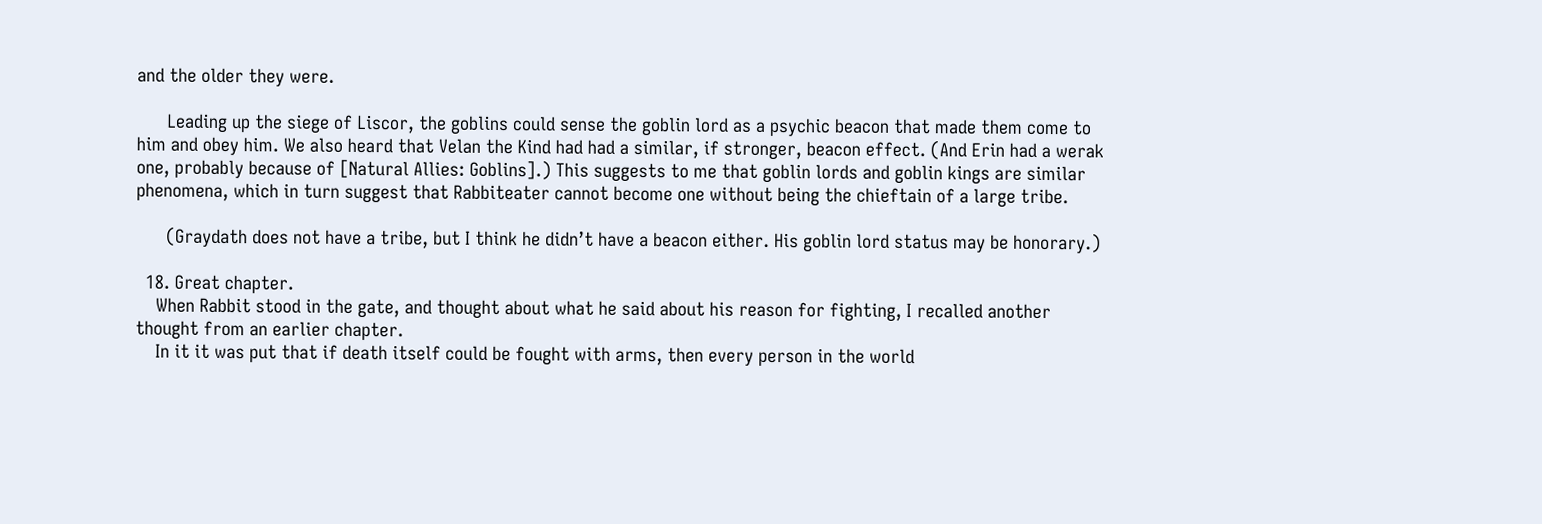and the older they were.

      Leading up the siege of Liscor, the goblins could sense the goblin lord as a psychic beacon that made them come to him and obey him. We also heard that Velan the Kind had had a similar, if stronger, beacon effect. (And Erin had a werak one, probably because of [Natural Allies: Goblins].) This suggests to me that goblin lords and goblin kings are similar phenomena, which in turn suggest that Rabbiteater cannot become one without being the chieftain of a large tribe.

      (Graydath does not have a tribe, but I think he didn’t have a beacon either. His goblin lord status may be honorary.)

  18. Great chapter.
    When Rabbit stood in the gate, and thought about what he said about his reason for fighting, I recalled another thought from an earlier chapter.
    In it it was put that if death itself could be fought with arms, then every person in the world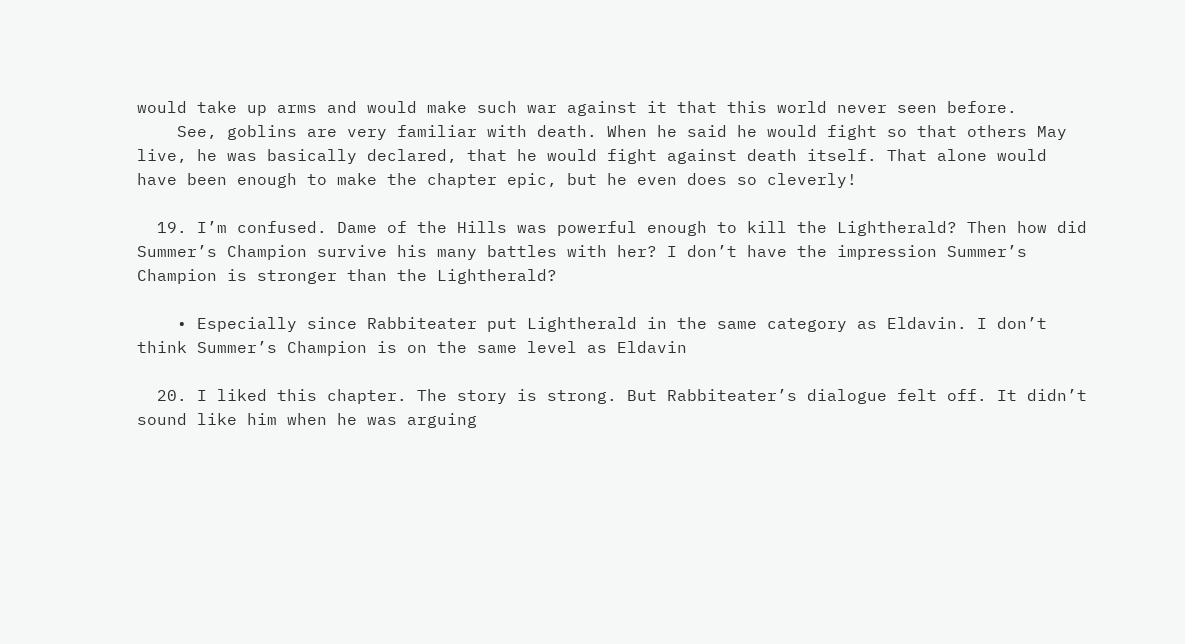would take up arms and would make such war against it that this world never seen before.
    See, goblins are very familiar with death. When he said he would fight so that others May live, he was basically declared, that he would fight against death itself. That alone would have been enough to make the chapter epic, but he even does so cleverly!

  19. I’m confused. Dame of the Hills was powerful enough to kill the Lightherald? Then how did Summer’s Champion survive his many battles with her? I don’t have the impression Summer’s Champion is stronger than the Lightherald?

    • Especially since Rabbiteater put Lightherald in the same category as Eldavin. I don’t think Summer’s Champion is on the same level as Eldavin

  20. I liked this chapter. The story is strong. But Rabbiteater’s dialogue felt off. It didn’t sound like him when he was arguing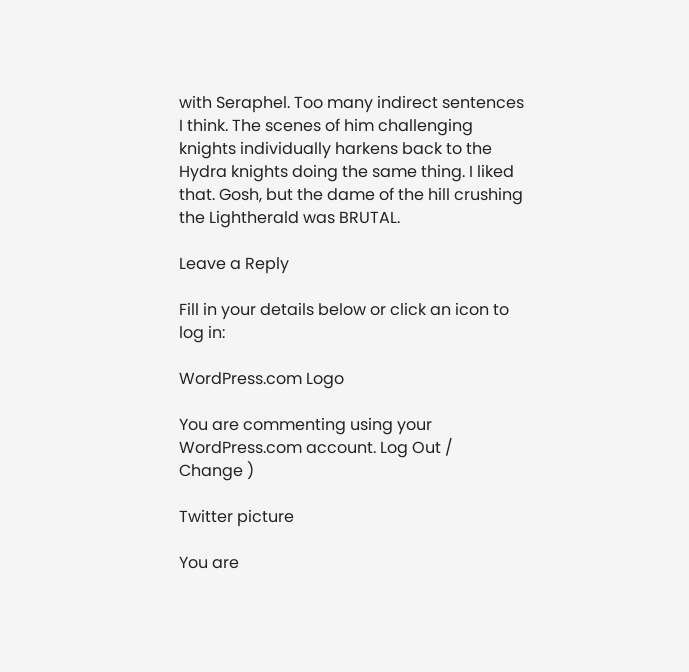with Seraphel. Too many indirect sentences I think. The scenes of him challenging knights individually harkens back to the Hydra knights doing the same thing. I liked that. Gosh, but the dame of the hill crushing the Lightherald was BRUTAL.

Leave a Reply

Fill in your details below or click an icon to log in:

WordPress.com Logo

You are commenting using your WordPress.com account. Log Out /  Change )

Twitter picture

You are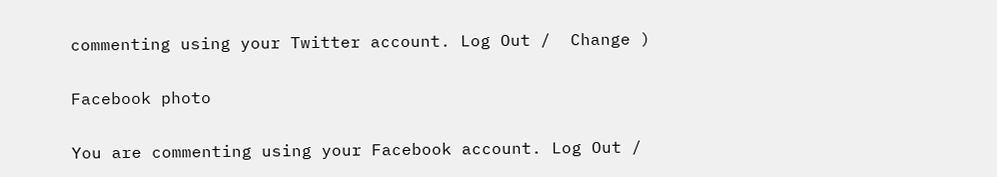commenting using your Twitter account. Log Out /  Change )

Facebook photo

You are commenting using your Facebook account. Log Out /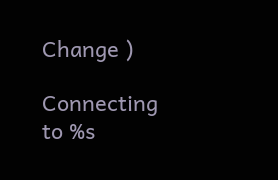Change )

Connecting to %s